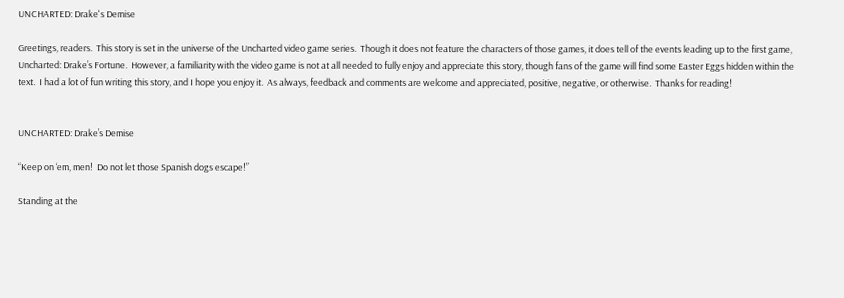UNCHARTED: Drake's Demise

Greetings, readers.  This story is set in the universe of the Uncharted video game series.  Though it does not feature the characters of those games, it does tell of the events leading up to the first game, Uncharted: Drake’s Fortune.  However, a familiarity with the video game is not at all needed to fully enjoy and appreciate this story, though fans of the game will find some Easter Eggs hidden within the text.  I had a lot of fun writing this story, and I hope you enjoy it.  As always, feedback and comments are welcome and appreciated, positive, negative, or otherwise.  Thanks for reading!


UNCHARTED: Drake’s Demise

“Keep on ‘em, men!  Do not let those Spanish dogs escape!”

Standing at the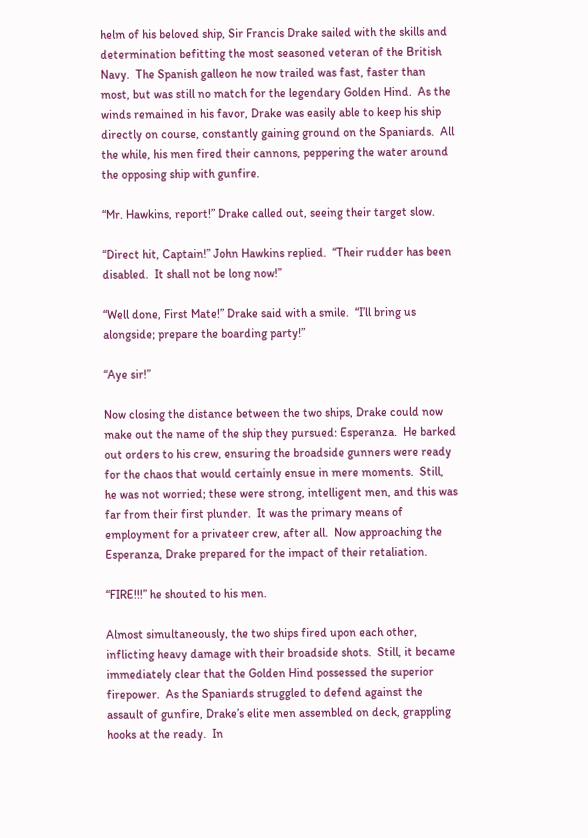helm of his beloved ship, Sir Francis Drake sailed with the skills and determination befitting the most seasoned veteran of the British Navy.  The Spanish galleon he now trailed was fast, faster than most, but was still no match for the legendary Golden Hind.  As the winds remained in his favor, Drake was easily able to keep his ship directly on course, constantly gaining ground on the Spaniards.  All the while, his men fired their cannons, peppering the water around the opposing ship with gunfire.

“Mr. Hawkins, report!” Drake called out, seeing their target slow.

“Direct hit, Captain!” John Hawkins replied.  “Their rudder has been disabled.  It shall not be long now!”

“Well done, First Mate!” Drake said with a smile.  “I’ll bring us alongside; prepare the boarding party!”

“Aye sir!”

Now closing the distance between the two ships, Drake could now make out the name of the ship they pursued: Esperanza.  He barked out orders to his crew, ensuring the broadside gunners were ready for the chaos that would certainly ensue in mere moments.  Still, he was not worried; these were strong, intelligent men, and this was far from their first plunder.  It was the primary means of employment for a privateer crew, after all.  Now approaching the Esperanza, Drake prepared for the impact of their retaliation.

“FIRE!!!” he shouted to his men.

Almost simultaneously, the two ships fired upon each other, inflicting heavy damage with their broadside shots.  Still, it became immediately clear that the Golden Hind possessed the superior firepower.  As the Spaniards struggled to defend against the assault of gunfire, Drake’s elite men assembled on deck, grappling hooks at the ready.  In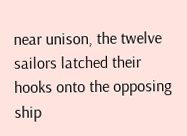near unison, the twelve sailors latched their hooks onto the opposing ship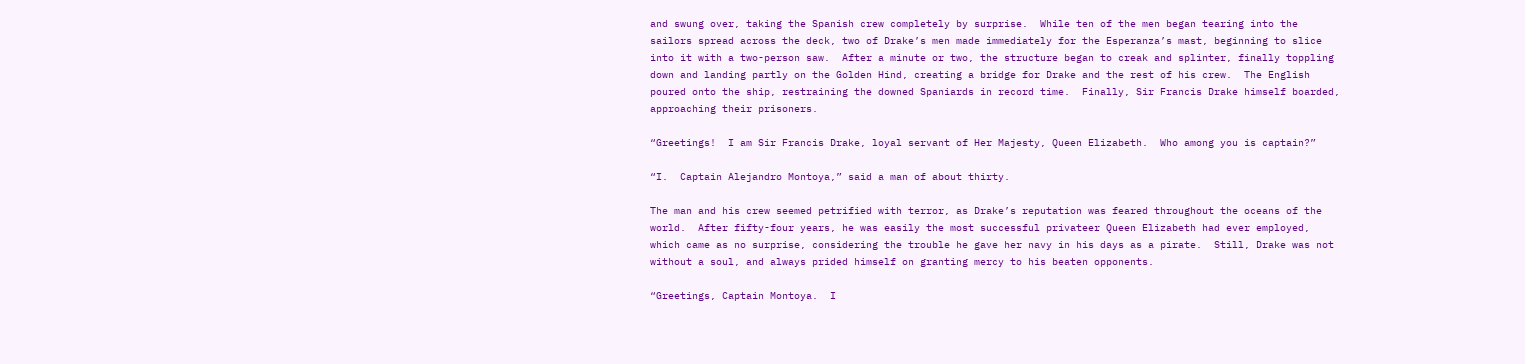and swung over, taking the Spanish crew completely by surprise.  While ten of the men began tearing into the sailors spread across the deck, two of Drake’s men made immediately for the Esperanza’s mast, beginning to slice into it with a two-person saw.  After a minute or two, the structure began to creak and splinter, finally toppling down and landing partly on the Golden Hind, creating a bridge for Drake and the rest of his crew.  The English poured onto the ship, restraining the downed Spaniards in record time.  Finally, Sir Francis Drake himself boarded, approaching their prisoners.

“Greetings!  I am Sir Francis Drake, loyal servant of Her Majesty, Queen Elizabeth.  Who among you is captain?”

“I.  Captain Alejandro Montoya,” said a man of about thirty.

The man and his crew seemed petrified with terror, as Drake’s reputation was feared throughout the oceans of the world.  After fifty-four years, he was easily the most successful privateer Queen Elizabeth had ever employed, which came as no surprise, considering the trouble he gave her navy in his days as a pirate.  Still, Drake was not without a soul, and always prided himself on granting mercy to his beaten opponents.

“Greetings, Captain Montoya.  I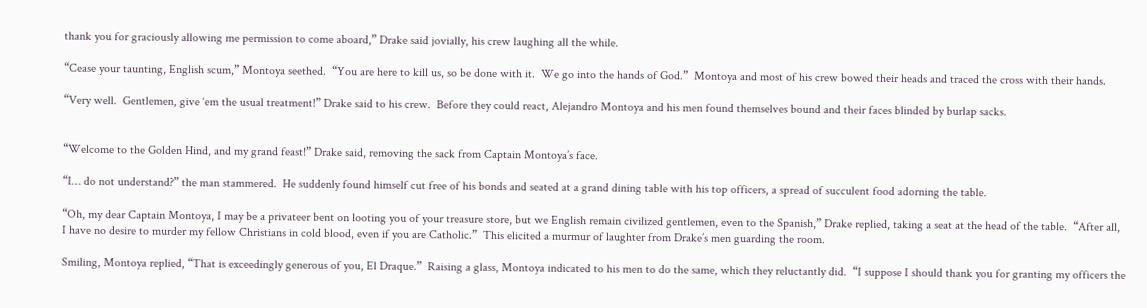thank you for graciously allowing me permission to come aboard,” Drake said jovially, his crew laughing all the while.

“Cease your taunting, English scum,” Montoya seethed.  “You are here to kill us, so be done with it.  We go into the hands of God.”  Montoya and most of his crew bowed their heads and traced the cross with their hands.

“Very well.  Gentlemen, give ‘em the usual treatment!” Drake said to his crew.  Before they could react, Alejandro Montoya and his men found themselves bound and their faces blinded by burlap sacks.


“Welcome to the Golden Hind, and my grand feast!” Drake said, removing the sack from Captain Montoya’s face.

“I… do not understand?” the man stammered.  He suddenly found himself cut free of his bonds and seated at a grand dining table with his top officers, a spread of succulent food adorning the table.

“Oh, my dear Captain Montoya, I may be a privateer bent on looting you of your treasure store, but we English remain civilized gentlemen, even to the Spanish,” Drake replied, taking a seat at the head of the table.  “After all, I have no desire to murder my fellow Christians in cold blood, even if you are Catholic.”  This elicited a murmur of laughter from Drake’s men guarding the room.

Smiling, Montoya replied, “That is exceedingly generous of you, El Draque.”  Raising a glass, Montoya indicated to his men to do the same, which they reluctantly did.  “I suppose I should thank you for granting my officers the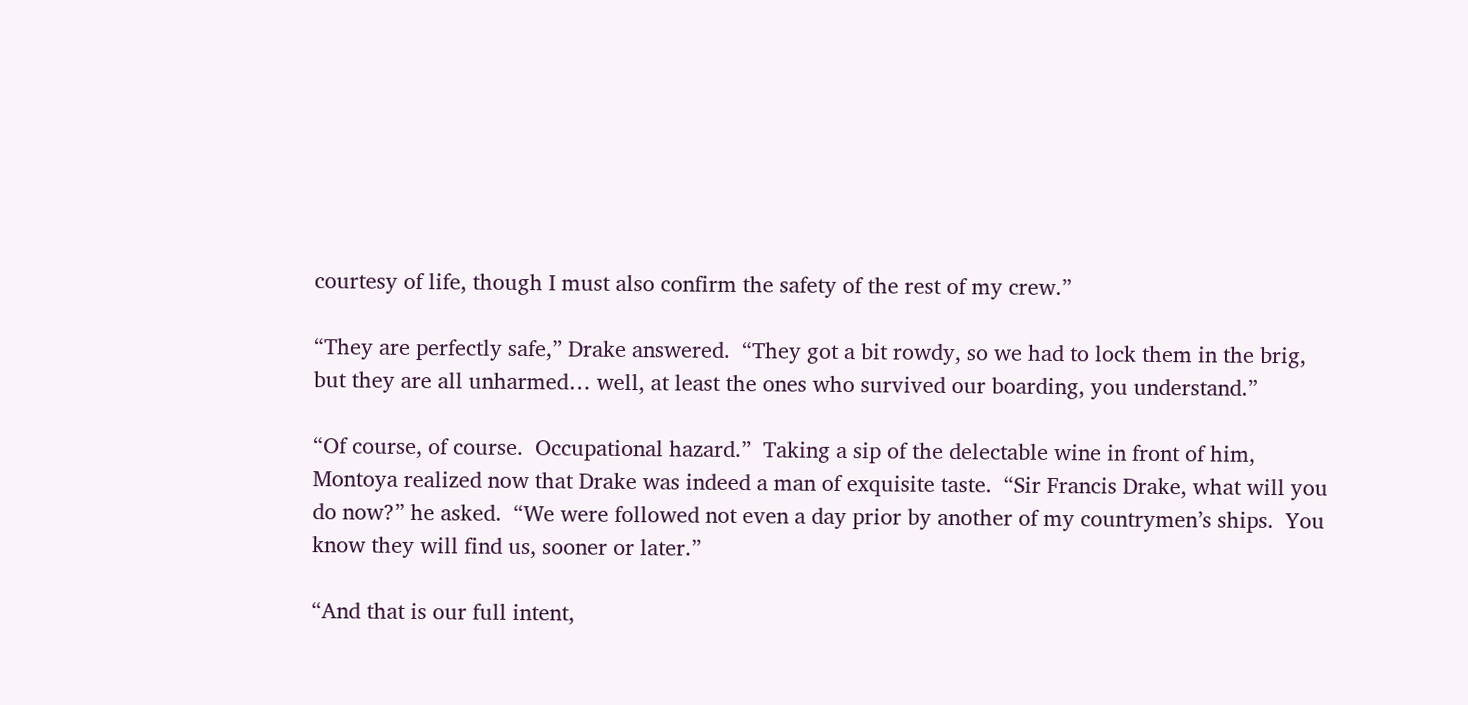courtesy of life, though I must also confirm the safety of the rest of my crew.”

“They are perfectly safe,” Drake answered.  “They got a bit rowdy, so we had to lock them in the brig, but they are all unharmed… well, at least the ones who survived our boarding, you understand.”

“Of course, of course.  Occupational hazard.”  Taking a sip of the delectable wine in front of him, Montoya realized now that Drake was indeed a man of exquisite taste.  “Sir Francis Drake, what will you do now?” he asked.  “We were followed not even a day prior by another of my countrymen’s ships.  You know they will find us, sooner or later.”

“And that is our full intent,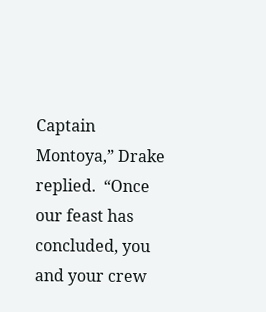Captain Montoya,” Drake replied.  “Once our feast has concluded, you and your crew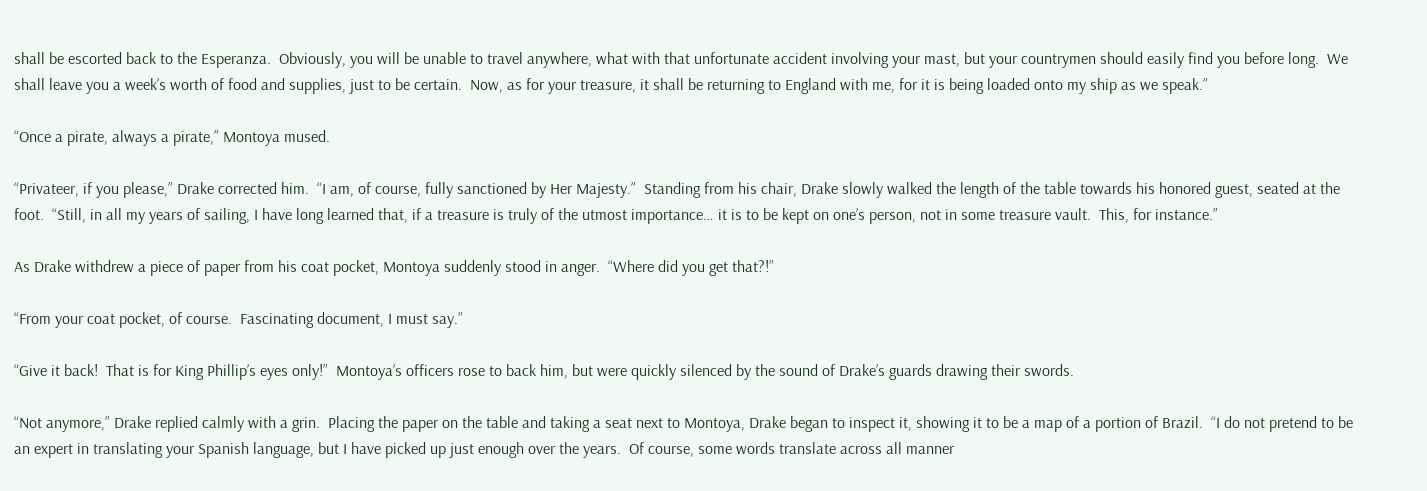shall be escorted back to the Esperanza.  Obviously, you will be unable to travel anywhere, what with that unfortunate accident involving your mast, but your countrymen should easily find you before long.  We shall leave you a week’s worth of food and supplies, just to be certain.  Now, as for your treasure, it shall be returning to England with me, for it is being loaded onto my ship as we speak.”

“Once a pirate, always a pirate,” Montoya mused.

“Privateer, if you please,” Drake corrected him.  “I am, of course, fully sanctioned by Her Majesty.”  Standing from his chair, Drake slowly walked the length of the table towards his honored guest, seated at the foot.  “Still, in all my years of sailing, I have long learned that, if a treasure is truly of the utmost importance… it is to be kept on one’s person, not in some treasure vault.  This, for instance.”

As Drake withdrew a piece of paper from his coat pocket, Montoya suddenly stood in anger.  “Where did you get that?!”

“From your coat pocket, of course.  Fascinating document, I must say.”

“Give it back!  That is for King Phillip’s eyes only!”  Montoya’s officers rose to back him, but were quickly silenced by the sound of Drake’s guards drawing their swords.

“Not anymore,” Drake replied calmly with a grin.  Placing the paper on the table and taking a seat next to Montoya, Drake began to inspect it, showing it to be a map of a portion of Brazil.  “I do not pretend to be an expert in translating your Spanish language, but I have picked up just enough over the years.  Of course, some words translate across all manner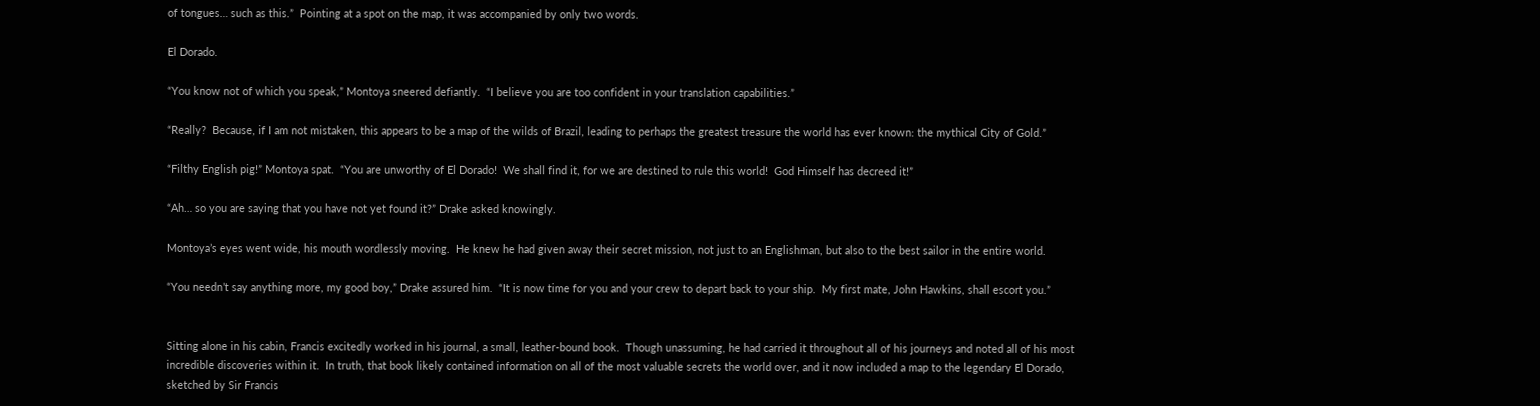of tongues… such as this.”  Pointing at a spot on the map, it was accompanied by only two words.

El Dorado.

“You know not of which you speak,” Montoya sneered defiantly.  “I believe you are too confident in your translation capabilities.”

“Really?  Because, if I am not mistaken, this appears to be a map of the wilds of Brazil, leading to perhaps the greatest treasure the world has ever known: the mythical City of Gold.”

“Filthy English pig!” Montoya spat.  “You are unworthy of El Dorado!  We shall find it, for we are destined to rule this world!  God Himself has decreed it!”

“Ah… so you are saying that you have not yet found it?” Drake asked knowingly.

Montoya’s eyes went wide, his mouth wordlessly moving.  He knew he had given away their secret mission, not just to an Englishman, but also to the best sailor in the entire world.

“You needn’t say anything more, my good boy,” Drake assured him.  “It is now time for you and your crew to depart back to your ship.  My first mate, John Hawkins, shall escort you.”


Sitting alone in his cabin, Francis excitedly worked in his journal, a small, leather-bound book.  Though unassuming, he had carried it throughout all of his journeys and noted all of his most incredible discoveries within it.  In truth, that book likely contained information on all of the most valuable secrets the world over, and it now included a map to the legendary El Dorado, sketched by Sir Francis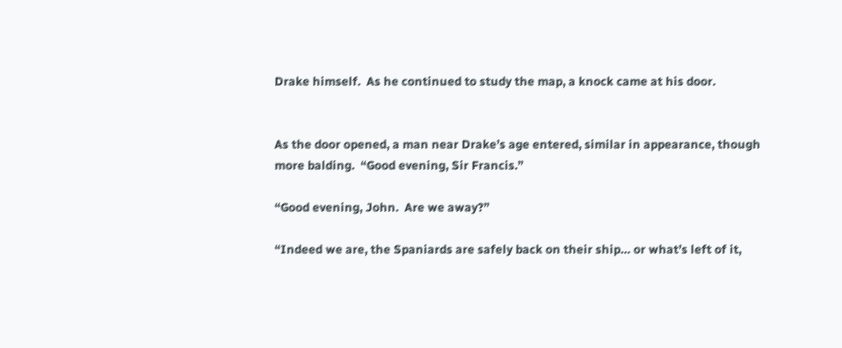Drake himself.  As he continued to study the map, a knock came at his door.


As the door opened, a man near Drake’s age entered, similar in appearance, though more balding.  “Good evening, Sir Francis.”

“Good evening, John.  Are we away?”

“Indeed we are, the Spaniards are safely back on their ship… or what’s left of it,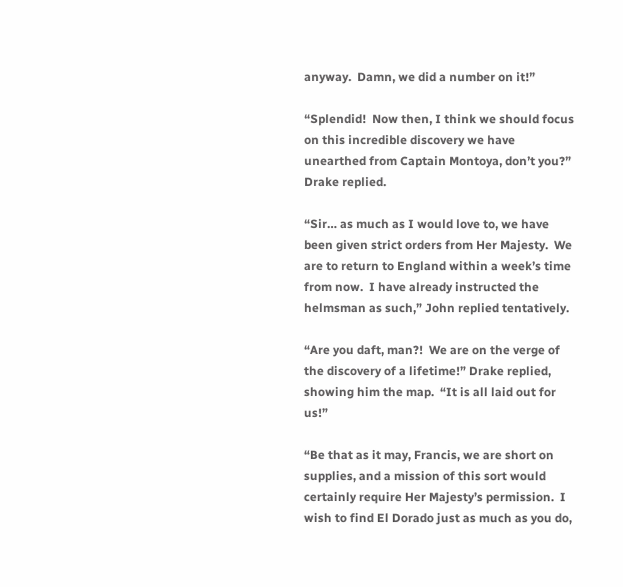anyway.  Damn, we did a number on it!”

“Splendid!  Now then, I think we should focus on this incredible discovery we have unearthed from Captain Montoya, don’t you?” Drake replied.

“Sir… as much as I would love to, we have been given strict orders from Her Majesty.  We are to return to England within a week’s time from now.  I have already instructed the helmsman as such,” John replied tentatively.

“Are you daft, man?!  We are on the verge of the discovery of a lifetime!” Drake replied, showing him the map.  “It is all laid out for us!”

“Be that as it may, Francis, we are short on supplies, and a mission of this sort would certainly require Her Majesty’s permission.  I wish to find El Dorado just as much as you do,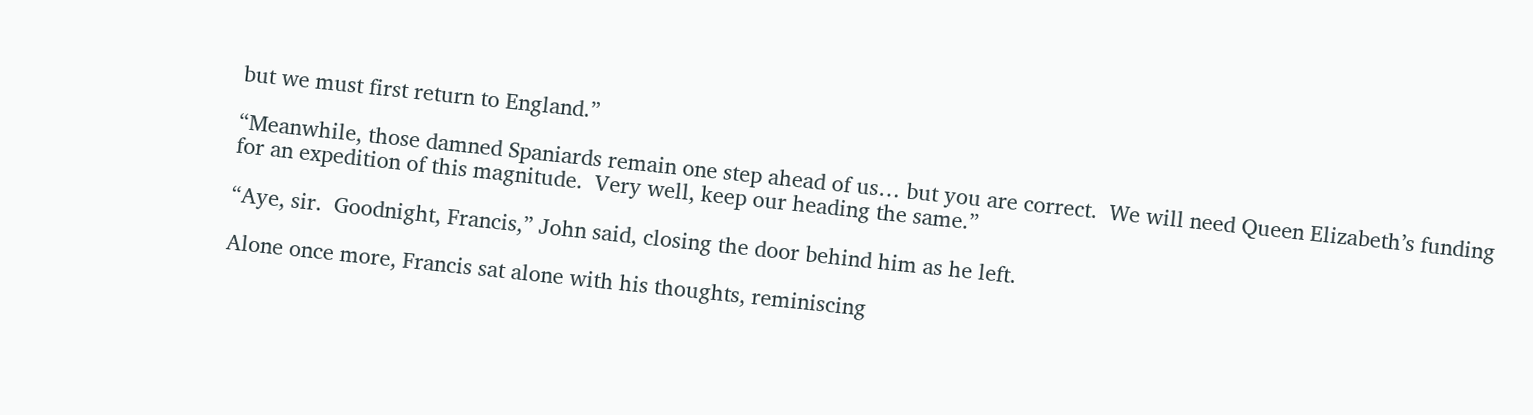but we must first return to England.”

“Meanwhile, those damned Spaniards remain one step ahead of us… but you are correct.  We will need Queen Elizabeth’s funding for an expedition of this magnitude.  Very well, keep our heading the same.”

“Aye, sir.  Goodnight, Francis,” John said, closing the door behind him as he left.

Alone once more, Francis sat alone with his thoughts, reminiscing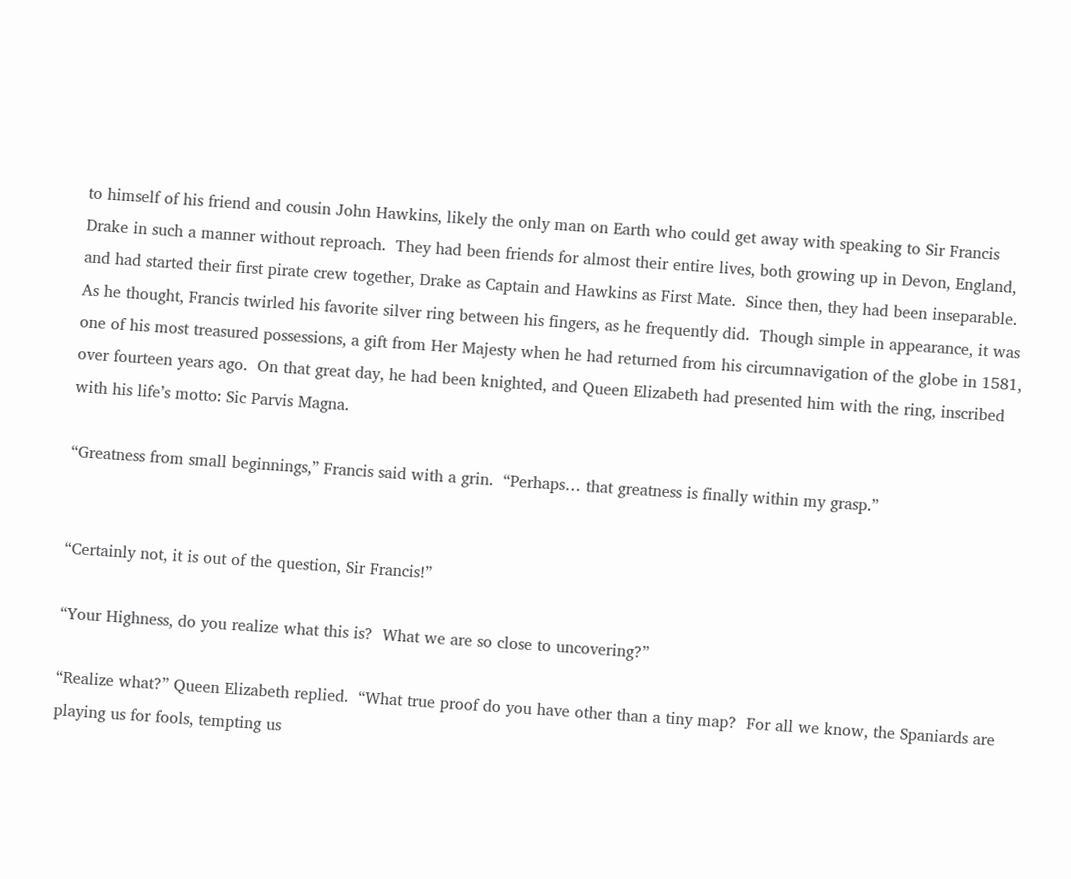to himself of his friend and cousin John Hawkins, likely the only man on Earth who could get away with speaking to Sir Francis Drake in such a manner without reproach.  They had been friends for almost their entire lives, both growing up in Devon, England, and had started their first pirate crew together, Drake as Captain and Hawkins as First Mate.  Since then, they had been inseparable.  As he thought, Francis twirled his favorite silver ring between his fingers, as he frequently did.  Though simple in appearance, it was one of his most treasured possessions, a gift from Her Majesty when he had returned from his circumnavigation of the globe in 1581, over fourteen years ago.  On that great day, he had been knighted, and Queen Elizabeth had presented him with the ring, inscribed with his life’s motto: Sic Parvis Magna.

“Greatness from small beginnings,” Francis said with a grin.  “Perhaps… that greatness is finally within my grasp.”


“Certainly not, it is out of the question, Sir Francis!”

“Your Highness, do you realize what this is?  What we are so close to uncovering?”

“Realize what?” Queen Elizabeth replied.  “What true proof do you have other than a tiny map?  For all we know, the Spaniards are playing us for fools, tempting us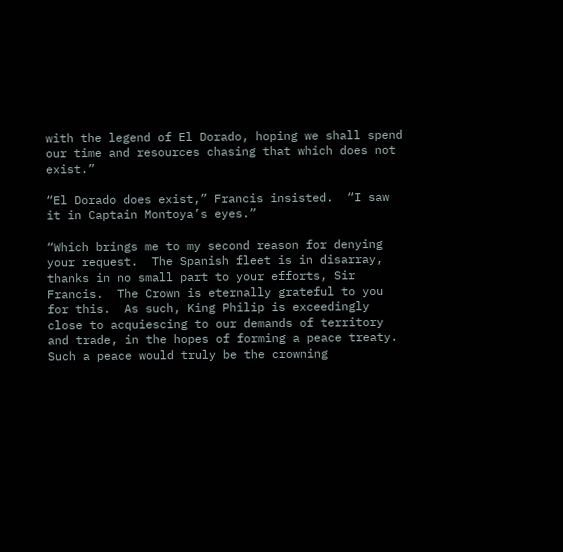with the legend of El Dorado, hoping we shall spend our time and resources chasing that which does not exist.”

“El Dorado does exist,” Francis insisted.  “I saw it in Captain Montoya’s eyes.”

“Which brings me to my second reason for denying your request.  The Spanish fleet is in disarray, thanks in no small part to your efforts, Sir Francis.  The Crown is eternally grateful to you for this.  As such, King Philip is exceedingly close to acquiescing to our demands of territory and trade, in the hopes of forming a peace treaty.  Such a peace would truly be the crowning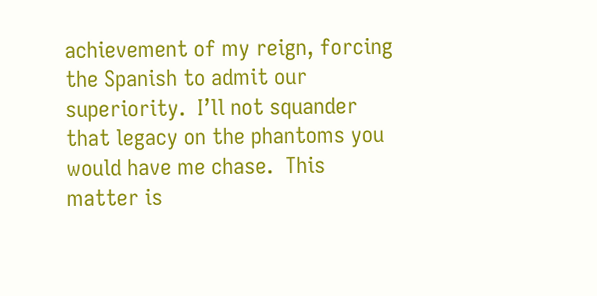achievement of my reign, forcing the Spanish to admit our superiority.  I’ll not squander that legacy on the phantoms you would have me chase.  This matter is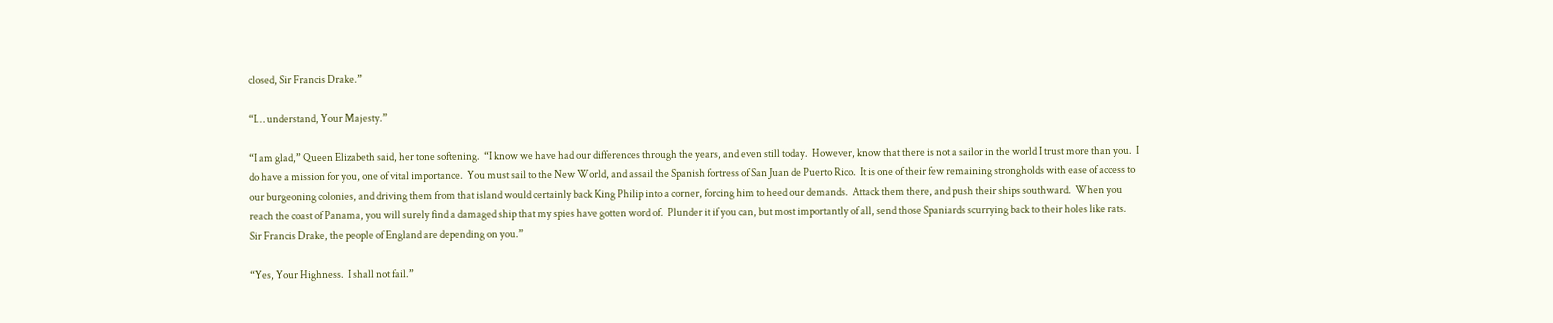closed, Sir Francis Drake.”

“I… understand, Your Majesty.”

“I am glad,” Queen Elizabeth said, her tone softening.  “I know we have had our differences through the years, and even still today.  However, know that there is not a sailor in the world I trust more than you.  I do have a mission for you, one of vital importance.  You must sail to the New World, and assail the Spanish fortress of San Juan de Puerto Rico.  It is one of their few remaining strongholds with ease of access to our burgeoning colonies, and driving them from that island would certainly back King Philip into a corner, forcing him to heed our demands.  Attack them there, and push their ships southward.  When you reach the coast of Panama, you will surely find a damaged ship that my spies have gotten word of.  Plunder it if you can, but most importantly of all, send those Spaniards scurrying back to their holes like rats.  Sir Francis Drake, the people of England are depending on you.”

“Yes, Your Highness.  I shall not fail.”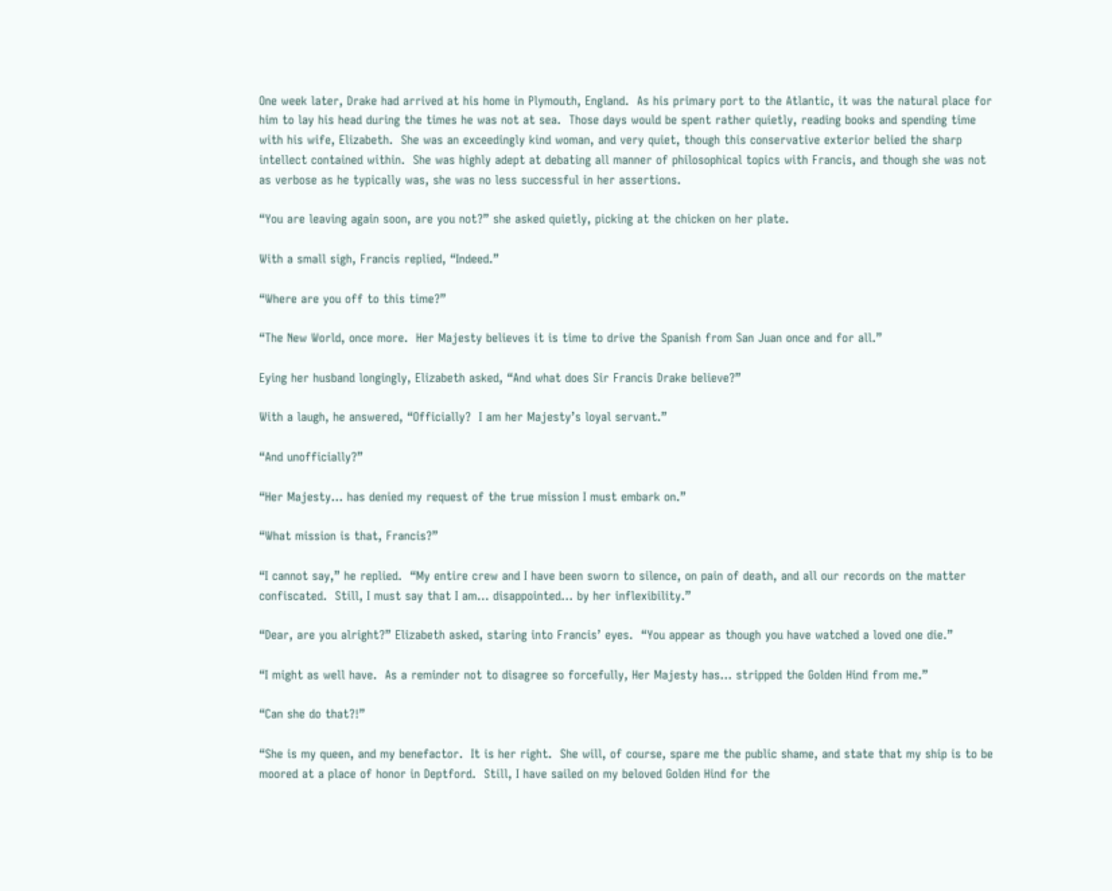One week later, Drake had arrived at his home in Plymouth, England.  As his primary port to the Atlantic, it was the natural place for him to lay his head during the times he was not at sea.  Those days would be spent rather quietly, reading books and spending time with his wife, Elizabeth.  She was an exceedingly kind woman, and very quiet, though this conservative exterior belied the sharp intellect contained within.  She was highly adept at debating all manner of philosophical topics with Francis, and though she was not as verbose as he typically was, she was no less successful in her assertions.

“You are leaving again soon, are you not?” she asked quietly, picking at the chicken on her plate.

With a small sigh, Francis replied, “Indeed.”

“Where are you off to this time?”

“The New World, once more.  Her Majesty believes it is time to drive the Spanish from San Juan once and for all.”

Eying her husband longingly, Elizabeth asked, “And what does Sir Francis Drake believe?”

With a laugh, he answered, “Officially?  I am her Majesty’s loyal servant.”

“And unofficially?”

“Her Majesty… has denied my request of the true mission I must embark on.”

“What mission is that, Francis?”

“I cannot say,” he replied.  “My entire crew and I have been sworn to silence, on pain of death, and all our records on the matter confiscated.  Still, I must say that I am… disappointed… by her inflexibility.”

“Dear, are you alright?” Elizabeth asked, staring into Francis’ eyes.  “You appear as though you have watched a loved one die.”

“I might as well have.  As a reminder not to disagree so forcefully, Her Majesty has… stripped the Golden Hind from me.”

“Can she do that?!”

“She is my queen, and my benefactor.  It is her right.  She will, of course, spare me the public shame, and state that my ship is to be moored at a place of honor in Deptford.  Still, I have sailed on my beloved Golden Hind for the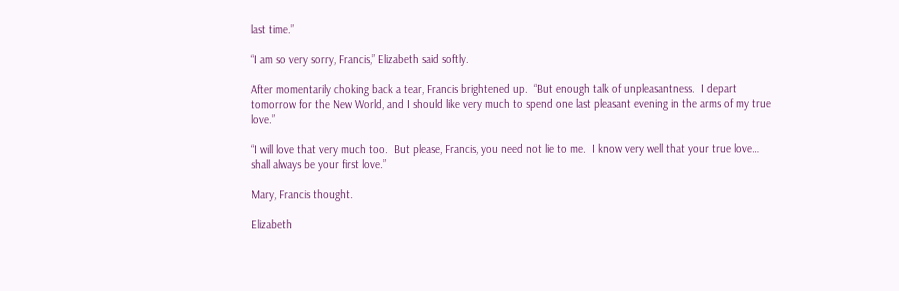last time.”

“I am so very sorry, Francis,” Elizabeth said softly.

After momentarily choking back a tear, Francis brightened up.  “But enough talk of unpleasantness.  I depart tomorrow for the New World, and I should like very much to spend one last pleasant evening in the arms of my true love.”

“I will love that very much too.  But please, Francis, you need not lie to me.  I know very well that your true love… shall always be your first love.”

Mary, Francis thought.

Elizabeth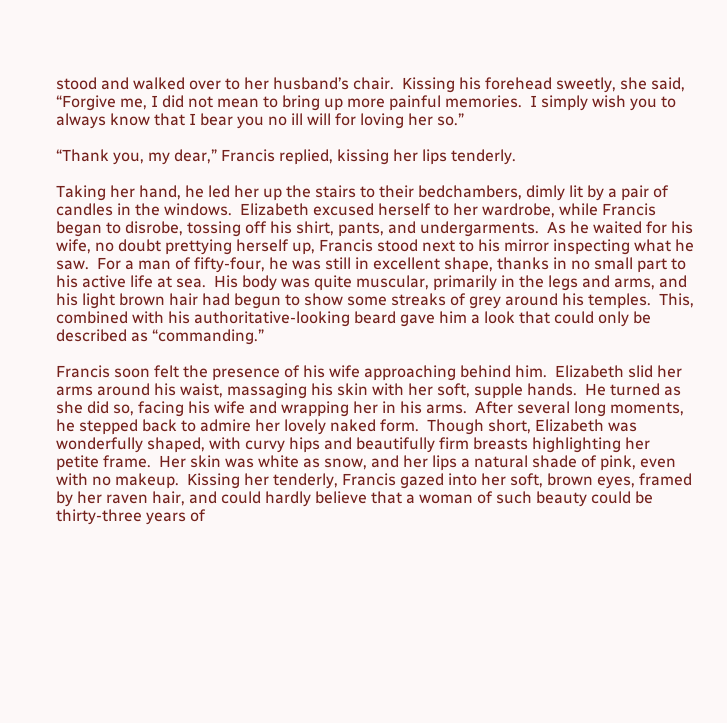stood and walked over to her husband’s chair.  Kissing his forehead sweetly, she said, “Forgive me, I did not mean to bring up more painful memories.  I simply wish you to always know that I bear you no ill will for loving her so.”

“Thank you, my dear,” Francis replied, kissing her lips tenderly.

Taking her hand, he led her up the stairs to their bedchambers, dimly lit by a pair of candles in the windows.  Elizabeth excused herself to her wardrobe, while Francis began to disrobe, tossing off his shirt, pants, and undergarments.  As he waited for his wife, no doubt prettying herself up, Francis stood next to his mirror inspecting what he saw.  For a man of fifty-four, he was still in excellent shape, thanks in no small part to his active life at sea.  His body was quite muscular, primarily in the legs and arms, and his light brown hair had begun to show some streaks of grey around his temples.  This, combined with his authoritative-looking beard gave him a look that could only be described as “commanding.”

Francis soon felt the presence of his wife approaching behind him.  Elizabeth slid her arms around his waist, massaging his skin with her soft, supple hands.  He turned as she did so, facing his wife and wrapping her in his arms.  After several long moments, he stepped back to admire her lovely naked form.  Though short, Elizabeth was wonderfully shaped, with curvy hips and beautifully firm breasts highlighting her petite frame.  Her skin was white as snow, and her lips a natural shade of pink, even with no makeup.  Kissing her tenderly, Francis gazed into her soft, brown eyes, framed by her raven hair, and could hardly believe that a woman of such beauty could be thirty-three years of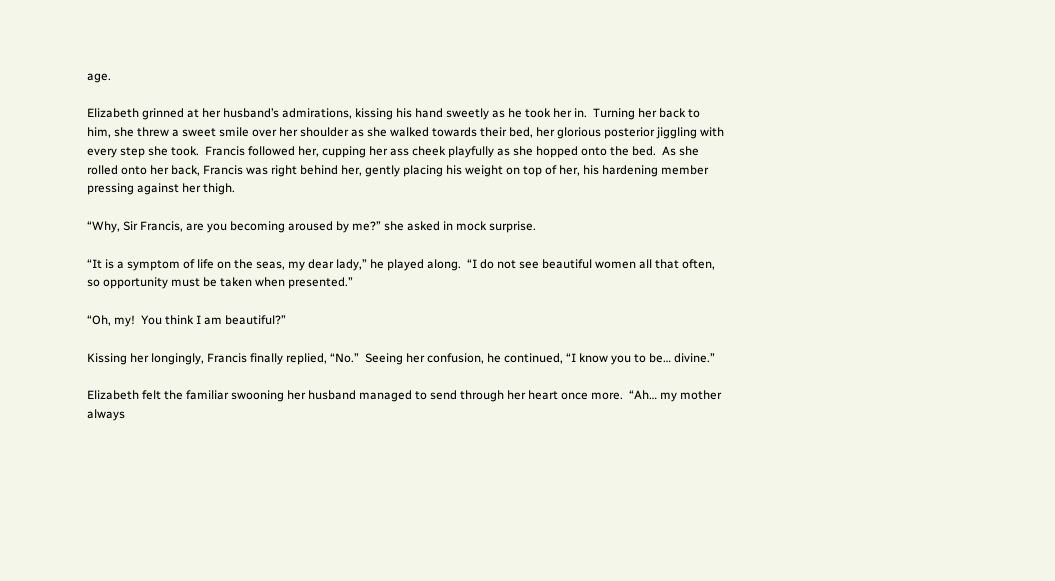age.

Elizabeth grinned at her husband’s admirations, kissing his hand sweetly as he took her in.  Turning her back to him, she threw a sweet smile over her shoulder as she walked towards their bed, her glorious posterior jiggling with every step she took.  Francis followed her, cupping her ass cheek playfully as she hopped onto the bed.  As she rolled onto her back, Francis was right behind her, gently placing his weight on top of her, his hardening member pressing against her thigh.

“Why, Sir Francis, are you becoming aroused by me?” she asked in mock surprise.

“It is a symptom of life on the seas, my dear lady,” he played along.  “I do not see beautiful women all that often, so opportunity must be taken when presented.”

“Oh, my!  You think I am beautiful?”

Kissing her longingly, Francis finally replied, “No.”  Seeing her confusion, he continued, “I know you to be… divine.”

Elizabeth felt the familiar swooning her husband managed to send through her heart once more.  “Ah… my mother always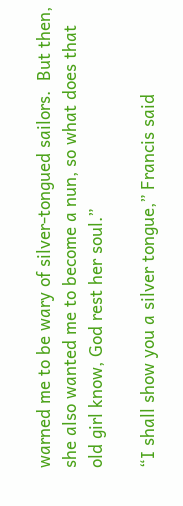warned me to be wary of silver-tongued sailors.  But then, she also wanted me to become a nun, so what does that old girl know, God rest her soul.”

“I shall show you a silver tongue,” Francis said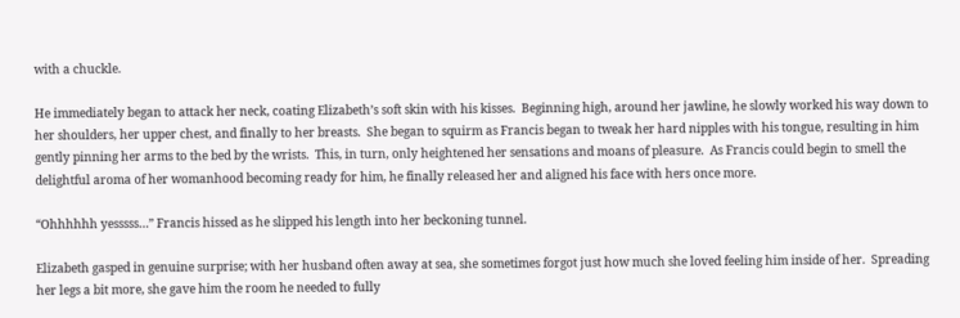with a chuckle.

He immediately began to attack her neck, coating Elizabeth’s soft skin with his kisses.  Beginning high, around her jawline, he slowly worked his way down to her shoulders, her upper chest, and finally to her breasts.  She began to squirm as Francis began to tweak her hard nipples with his tongue, resulting in him gently pinning her arms to the bed by the wrists.  This, in turn, only heightened her sensations and moans of pleasure.  As Francis could begin to smell the delightful aroma of her womanhood becoming ready for him, he finally released her and aligned his face with hers once more.

“Ohhhhhh yesssss…” Francis hissed as he slipped his length into her beckoning tunnel.

Elizabeth gasped in genuine surprise; with her husband often away at sea, she sometimes forgot just how much she loved feeling him inside of her.  Spreading her legs a bit more, she gave him the room he needed to fully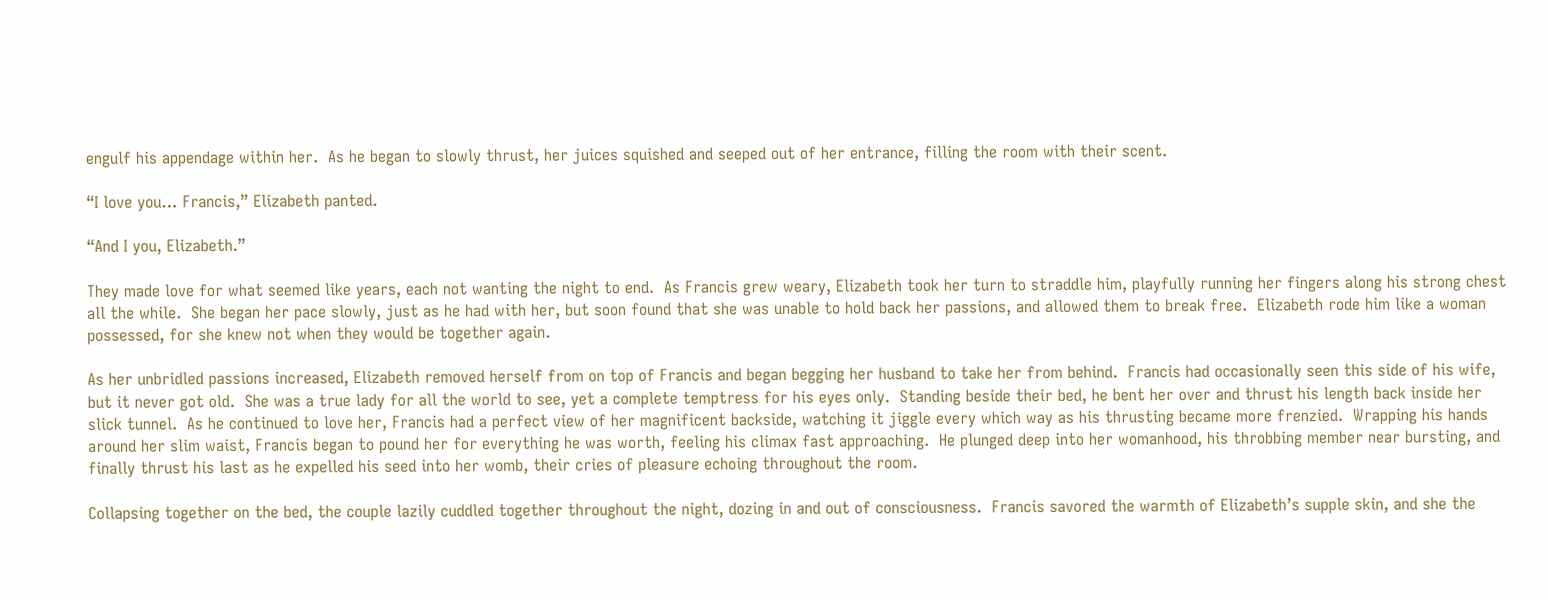engulf his appendage within her.  As he began to slowly thrust, her juices squished and seeped out of her entrance, filling the room with their scent.

“I love you… Francis,” Elizabeth panted.

“And I you, Elizabeth.”

They made love for what seemed like years, each not wanting the night to end.  As Francis grew weary, Elizabeth took her turn to straddle him, playfully running her fingers along his strong chest all the while.  She began her pace slowly, just as he had with her, but soon found that she was unable to hold back her passions, and allowed them to break free.  Elizabeth rode him like a woman possessed, for she knew not when they would be together again.

As her unbridled passions increased, Elizabeth removed herself from on top of Francis and began begging her husband to take her from behind.  Francis had occasionally seen this side of his wife, but it never got old.  She was a true lady for all the world to see, yet a complete temptress for his eyes only.  Standing beside their bed, he bent her over and thrust his length back inside her slick tunnel.  As he continued to love her, Francis had a perfect view of her magnificent backside, watching it jiggle every which way as his thrusting became more frenzied.  Wrapping his hands around her slim waist, Francis began to pound her for everything he was worth, feeling his climax fast approaching.  He plunged deep into her womanhood, his throbbing member near bursting, and finally thrust his last as he expelled his seed into her womb, their cries of pleasure echoing throughout the room.

Collapsing together on the bed, the couple lazily cuddled together throughout the night, dozing in and out of consciousness.  Francis savored the warmth of Elizabeth’s supple skin, and she the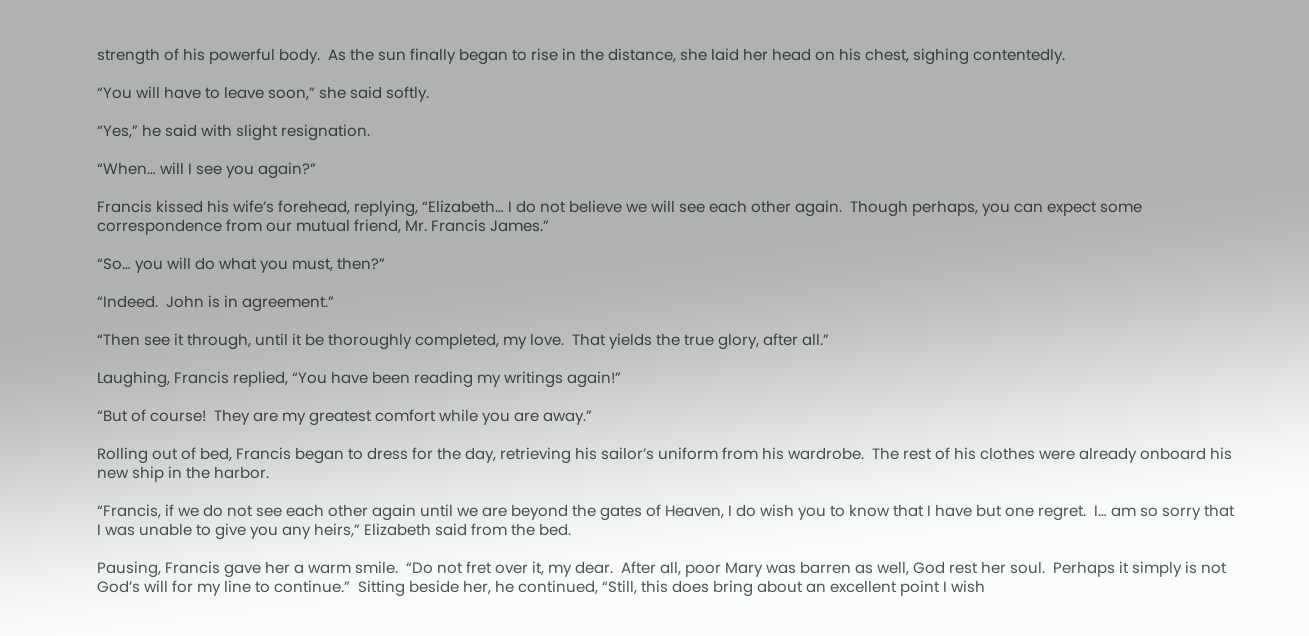strength of his powerful body.  As the sun finally began to rise in the distance, she laid her head on his chest, sighing contentedly.

“You will have to leave soon,” she said softly.

“Yes,” he said with slight resignation.

“When… will I see you again?”

Francis kissed his wife’s forehead, replying, “Elizabeth… I do not believe we will see each other again.  Though perhaps, you can expect some correspondence from our mutual friend, Mr. Francis James.”

“So… you will do what you must, then?”

“Indeed.  John is in agreement.”

“Then see it through, until it be thoroughly completed, my love.  That yields the true glory, after all.”

Laughing, Francis replied, “You have been reading my writings again!”

“But of course!  They are my greatest comfort while you are away.”

Rolling out of bed, Francis began to dress for the day, retrieving his sailor’s uniform from his wardrobe.  The rest of his clothes were already onboard his new ship in the harbor.

“Francis, if we do not see each other again until we are beyond the gates of Heaven, I do wish you to know that I have but one regret.  I… am so sorry that I was unable to give you any heirs,” Elizabeth said from the bed.

Pausing, Francis gave her a warm smile.  “Do not fret over it, my dear.  After all, poor Mary was barren as well, God rest her soul.  Perhaps it simply is not God’s will for my line to continue.”  Sitting beside her, he continued, “Still, this does bring about an excellent point I wish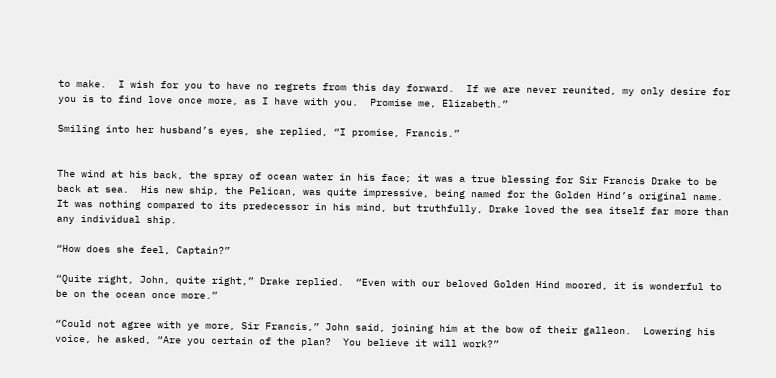to make.  I wish for you to have no regrets from this day forward.  If we are never reunited, my only desire for you is to find love once more, as I have with you.  Promise me, Elizabeth.”

Smiling into her husband’s eyes, she replied, “I promise, Francis.”


The wind at his back, the spray of ocean water in his face; it was a true blessing for Sir Francis Drake to be back at sea.  His new ship, the Pelican, was quite impressive, being named for the Golden Hind’s original name.  It was nothing compared to its predecessor in his mind, but truthfully, Drake loved the sea itself far more than any individual ship.

“How does she feel, Captain?”

“Quite right, John, quite right,” Drake replied.  “Even with our beloved Golden Hind moored, it is wonderful to be on the ocean once more.”

“Could not agree with ye more, Sir Francis,” John said, joining him at the bow of their galleon.  Lowering his voice, he asked, “Are you certain of the plan?  You believe it will work?”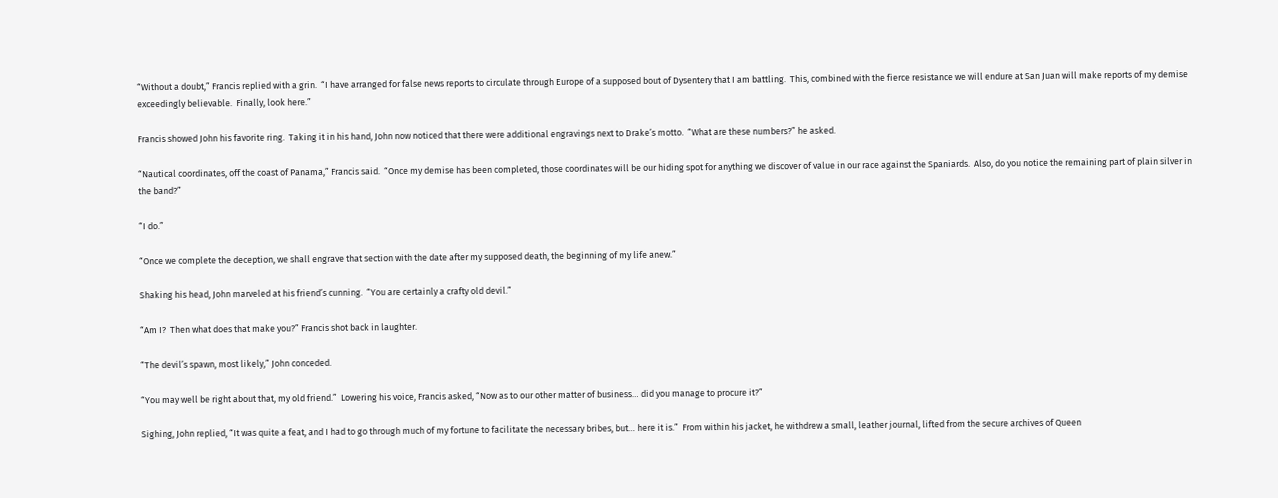“Without a doubt,” Francis replied with a grin.  “I have arranged for false news reports to circulate through Europe of a supposed bout of Dysentery that I am battling.  This, combined with the fierce resistance we will endure at San Juan will make reports of my demise exceedingly believable.  Finally, look here.”

Francis showed John his favorite ring.  Taking it in his hand, John now noticed that there were additional engravings next to Drake’s motto.  “What are these numbers?” he asked.

“Nautical coordinates, off the coast of Panama,” Francis said.  “Once my demise has been completed, those coordinates will be our hiding spot for anything we discover of value in our race against the Spaniards.  Also, do you notice the remaining part of plain silver in the band?”

“I do.”

“Once we complete the deception, we shall engrave that section with the date after my supposed death, the beginning of my life anew.”

Shaking his head, John marveled at his friend’s cunning.  “You are certainly a crafty old devil.”

“Am I?  Then what does that make you?” Francis shot back in laughter.

“The devil’s spawn, most likely,” John conceded.

“You may well be right about that, my old friend.”  Lowering his voice, Francis asked, “Now as to our other matter of business… did you manage to procure it?”

Sighing, John replied, “It was quite a feat, and I had to go through much of my fortune to facilitate the necessary bribes, but… here it is.”  From within his jacket, he withdrew a small, leather journal, lifted from the secure archives of Queen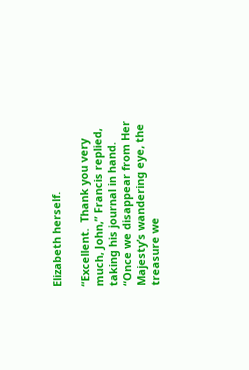Elizabeth herself.

“Excellent.  Thank you very much, John,” Francis replied, taking his journal in hand.  “Once we disappear from Her Majesty’s wandering eye, the treasure we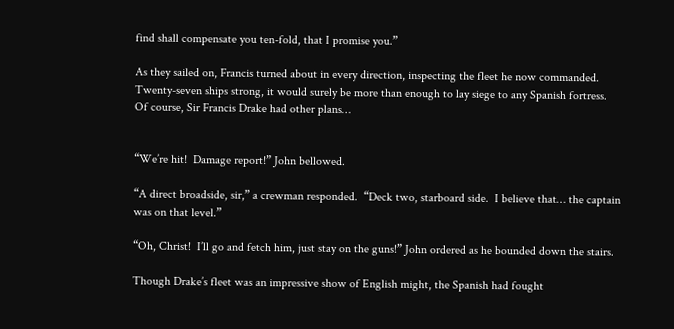find shall compensate you ten-fold, that I promise you.”

As they sailed on, Francis turned about in every direction, inspecting the fleet he now commanded.  Twenty-seven ships strong, it would surely be more than enough to lay siege to any Spanish fortress.  Of course, Sir Francis Drake had other plans…


“We’re hit!  Damage report!” John bellowed.

“A direct broadside, sir,” a crewman responded.  “Deck two, starboard side.  I believe that… the captain was on that level.”

“Oh, Christ!  I’ll go and fetch him, just stay on the guns!” John ordered as he bounded down the stairs.

Though Drake’s fleet was an impressive show of English might, the Spanish had fought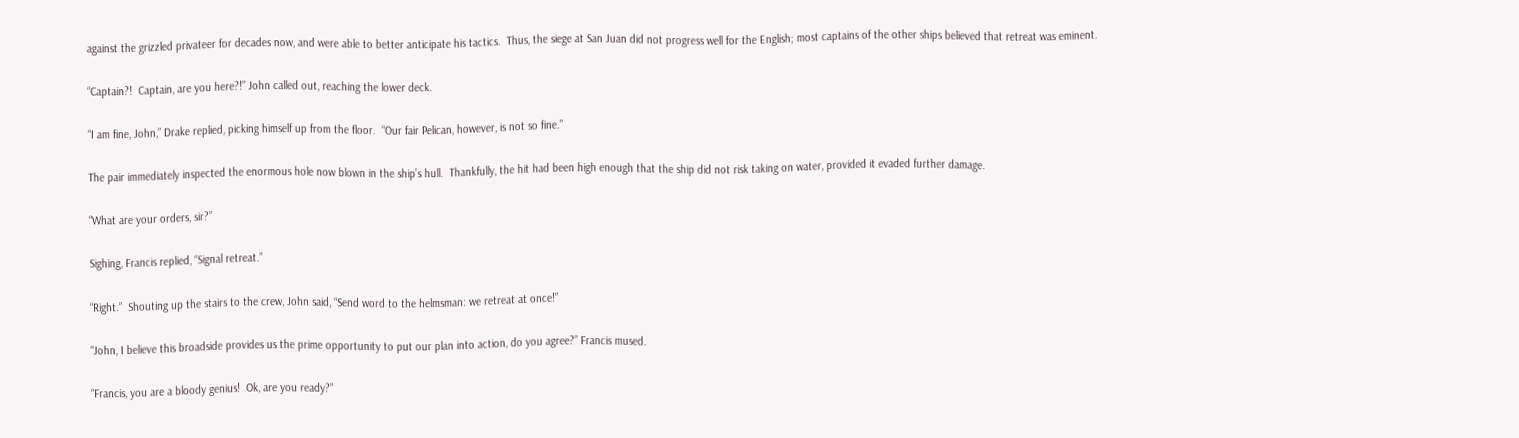against the grizzled privateer for decades now, and were able to better anticipate his tactics.  Thus, the siege at San Juan did not progress well for the English; most captains of the other ships believed that retreat was eminent.

“Captain?!  Captain, are you here?!” John called out, reaching the lower deck.

“I am fine, John,” Drake replied, picking himself up from the floor.  “Our fair Pelican, however, is not so fine.”

The pair immediately inspected the enormous hole now blown in the ship’s hull.  Thankfully, the hit had been high enough that the ship did not risk taking on water, provided it evaded further damage.

“What are your orders, sir?”

Sighing, Francis replied, “Signal retreat.”

“Right.”  Shouting up the stairs to the crew, John said, “Send word to the helmsman: we retreat at once!”

“John, I believe this broadside provides us the prime opportunity to put our plan into action, do you agree?” Francis mused.

“Francis, you are a bloody genius!  Ok, are you ready?”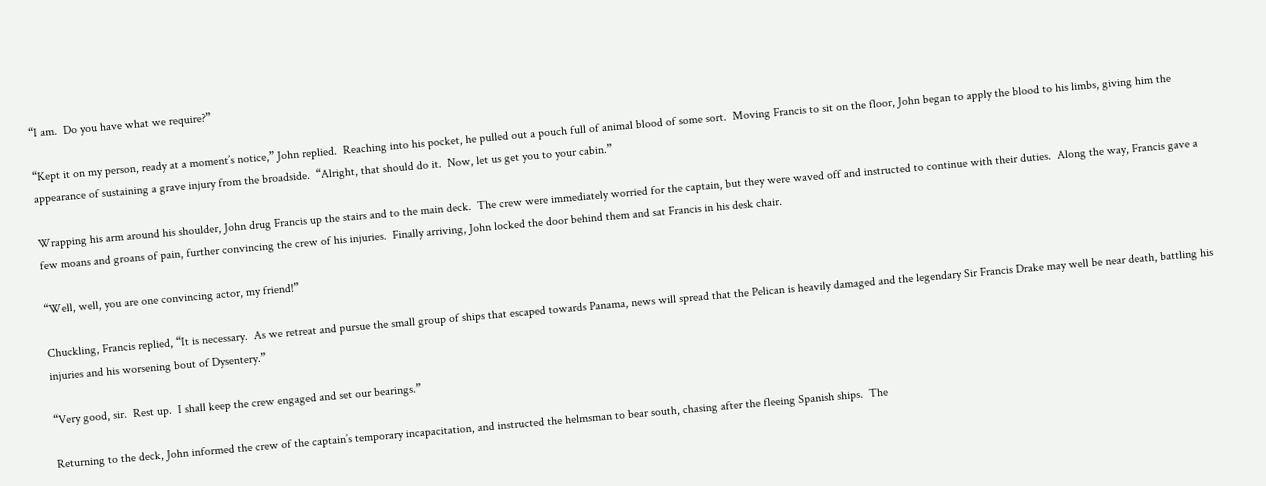“I am.  Do you have what we require?”

“Kept it on my person, ready at a moment’s notice,” John replied.  Reaching into his pocket, he pulled out a pouch full of animal blood of some sort.  Moving Francis to sit on the floor, John began to apply the blood to his limbs, giving him the appearance of sustaining a grave injury from the broadside.  “Alright, that should do it.  Now, let us get you to your cabin.”

Wrapping his arm around his shoulder, John drug Francis up the stairs and to the main deck.  The crew were immediately worried for the captain, but they were waved off and instructed to continue with their duties.  Along the way, Francis gave a few moans and groans of pain, further convincing the crew of his injuries.  Finally arriving, John locked the door behind them and sat Francis in his desk chair.

“Well, well, you are one convincing actor, my friend!”

Chuckling, Francis replied, “It is necessary.  As we retreat and pursue the small group of ships that escaped towards Panama, news will spread that the Pelican is heavily damaged and the legendary Sir Francis Drake may well be near death, battling his injuries and his worsening bout of Dysentery.”

“Very good, sir.  Rest up.  I shall keep the crew engaged and set our bearings.”

Returning to the deck, John informed the crew of the captain’s temporary incapacitation, and instructed the helmsman to bear south, chasing after the fleeing Spanish ships.  The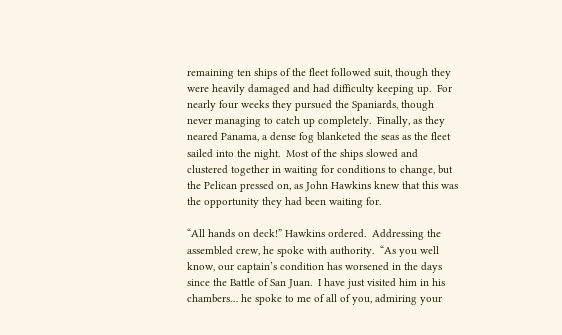remaining ten ships of the fleet followed suit, though they were heavily damaged and had difficulty keeping up.  For nearly four weeks they pursued the Spaniards, though never managing to catch up completely.  Finally, as they neared Panama, a dense fog blanketed the seas as the fleet sailed into the night.  Most of the ships slowed and clustered together in waiting for conditions to change, but the Pelican pressed on, as John Hawkins knew that this was the opportunity they had been waiting for.

“All hands on deck!” Hawkins ordered.  Addressing the assembled crew, he spoke with authority.  “As you well know, our captain’s condition has worsened in the days since the Battle of San Juan.  I have just visited him in his chambers… he spoke to me of all of you, admiring your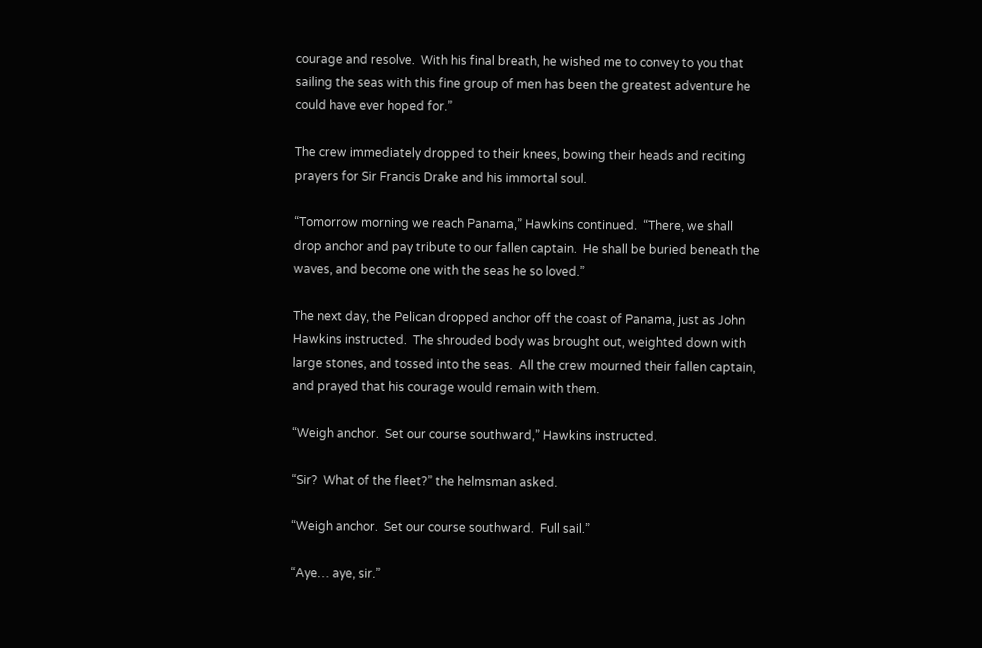courage and resolve.  With his final breath, he wished me to convey to you that sailing the seas with this fine group of men has been the greatest adventure he could have ever hoped for.”

The crew immediately dropped to their knees, bowing their heads and reciting prayers for Sir Francis Drake and his immortal soul.

“Tomorrow morning we reach Panama,” Hawkins continued.  “There, we shall drop anchor and pay tribute to our fallen captain.  He shall be buried beneath the waves, and become one with the seas he so loved.”

The next day, the Pelican dropped anchor off the coast of Panama, just as John Hawkins instructed.  The shrouded body was brought out, weighted down with large stones, and tossed into the seas.  All the crew mourned their fallen captain, and prayed that his courage would remain with them.

“Weigh anchor.  Set our course southward,” Hawkins instructed.

“Sir?  What of the fleet?” the helmsman asked.

“Weigh anchor.  Set our course southward.  Full sail.”

“Aye… aye, sir.”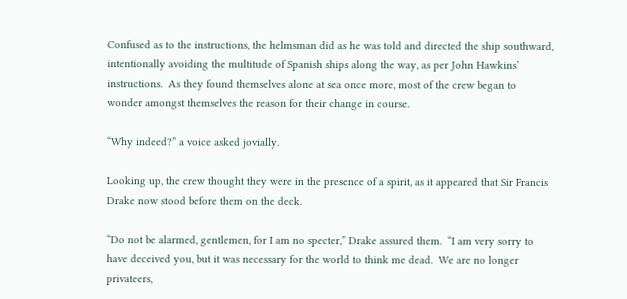Confused as to the instructions, the helmsman did as he was told and directed the ship southward, intentionally avoiding the multitude of Spanish ships along the way, as per John Hawkins’ instructions.  As they found themselves alone at sea once more, most of the crew began to wonder amongst themselves the reason for their change in course.

“Why indeed?” a voice asked jovially.

Looking up, the crew thought they were in the presence of a spirit, as it appeared that Sir Francis Drake now stood before them on the deck.

“Do not be alarmed, gentlemen, for I am no specter,” Drake assured them.  “I am very sorry to have deceived you, but it was necessary for the world to think me dead.  We are no longer privateers,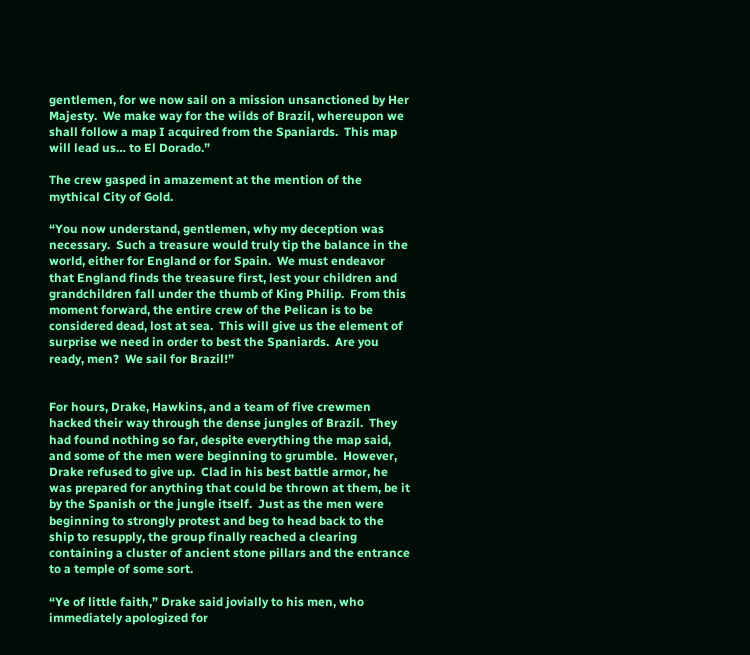gentlemen, for we now sail on a mission unsanctioned by Her Majesty.  We make way for the wilds of Brazil, whereupon we shall follow a map I acquired from the Spaniards.  This map will lead us… to El Dorado.”

The crew gasped in amazement at the mention of the mythical City of Gold.

“You now understand, gentlemen, why my deception was necessary.  Such a treasure would truly tip the balance in the world, either for England or for Spain.  We must endeavor that England finds the treasure first, lest your children and grandchildren fall under the thumb of King Philip.  From this moment forward, the entire crew of the Pelican is to be considered dead, lost at sea.  This will give us the element of surprise we need in order to best the Spaniards.  Are you ready, men?  We sail for Brazil!”


For hours, Drake, Hawkins, and a team of five crewmen hacked their way through the dense jungles of Brazil.  They had found nothing so far, despite everything the map said, and some of the men were beginning to grumble.  However, Drake refused to give up.  Clad in his best battle armor, he was prepared for anything that could be thrown at them, be it by the Spanish or the jungle itself.  Just as the men were beginning to strongly protest and beg to head back to the ship to resupply, the group finally reached a clearing containing a cluster of ancient stone pillars and the entrance to a temple of some sort.

“Ye of little faith,” Drake said jovially to his men, who immediately apologized for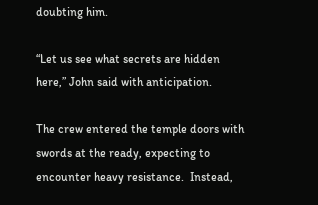doubting him.

“Let us see what secrets are hidden here,” John said with anticipation.

The crew entered the temple doors with swords at the ready, expecting to encounter heavy resistance.  Instead,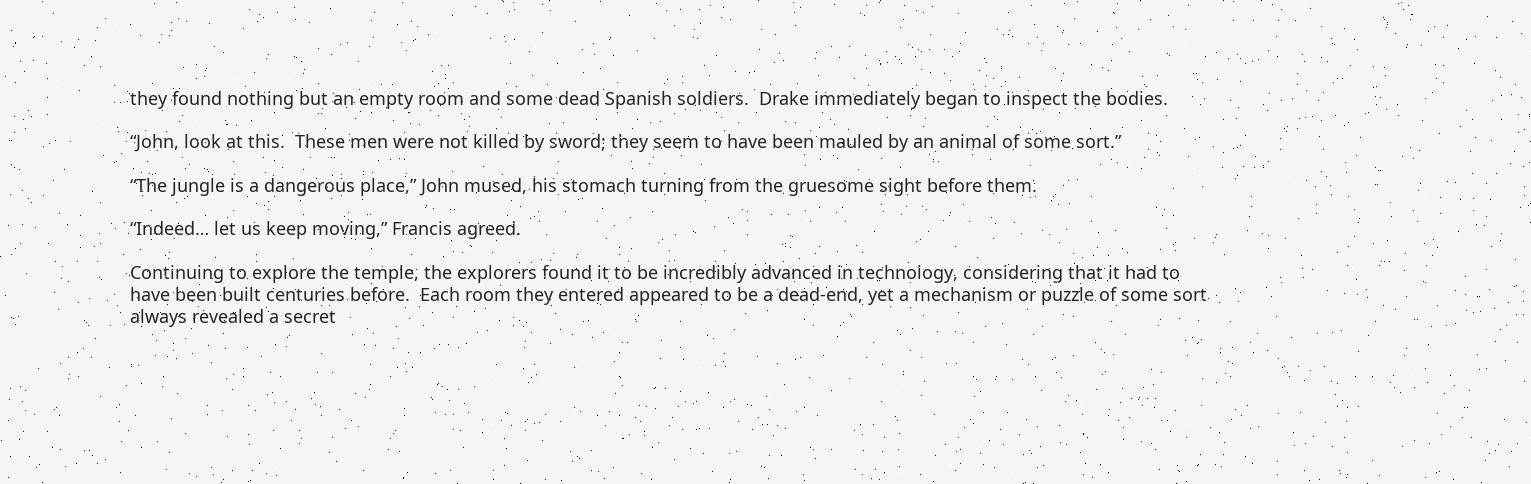they found nothing but an empty room and some dead Spanish soldiers.  Drake immediately began to inspect the bodies.

“John, look at this.  These men were not killed by sword; they seem to have been mauled by an animal of some sort.”

“The jungle is a dangerous place,” John mused, his stomach turning from the gruesome sight before them.

“Indeed… let us keep moving,” Francis agreed.

Continuing to explore the temple, the explorers found it to be incredibly advanced in technology, considering that it had to have been built centuries before.  Each room they entered appeared to be a dead-end, yet a mechanism or puzzle of some sort always revealed a secret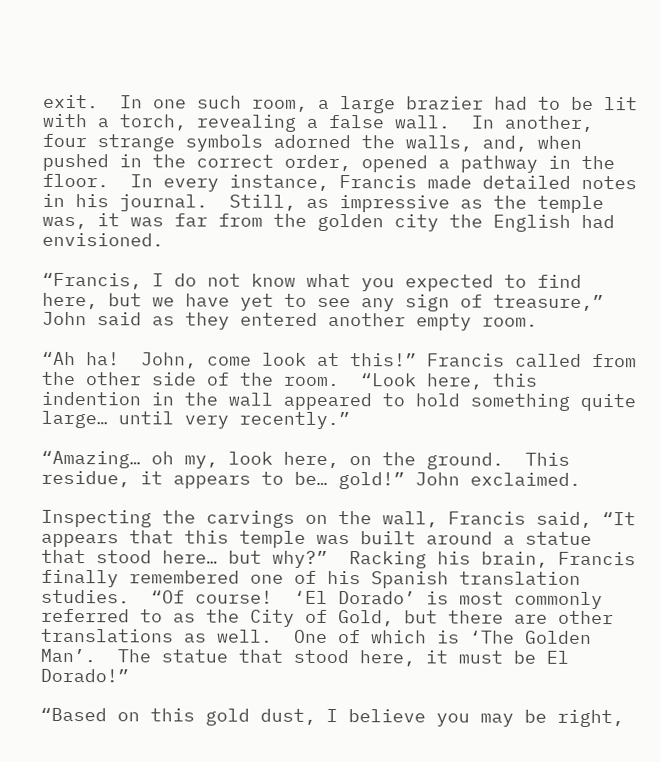exit.  In one such room, a large brazier had to be lit with a torch, revealing a false wall.  In another, four strange symbols adorned the walls, and, when pushed in the correct order, opened a pathway in the floor.  In every instance, Francis made detailed notes in his journal.  Still, as impressive as the temple was, it was far from the golden city the English had envisioned.

“Francis, I do not know what you expected to find here, but we have yet to see any sign of treasure,” John said as they entered another empty room.

“Ah ha!  John, come look at this!” Francis called from the other side of the room.  “Look here, this indention in the wall appeared to hold something quite large… until very recently.”

“Amazing… oh my, look here, on the ground.  This residue, it appears to be… gold!” John exclaimed.

Inspecting the carvings on the wall, Francis said, “It appears that this temple was built around a statue that stood here… but why?”  Racking his brain, Francis finally remembered one of his Spanish translation studies.  “Of course!  ‘El Dorado’ is most commonly referred to as the City of Gold, but there are other translations as well.  One of which is ‘The Golden Man’.  The statue that stood here, it must be El Dorado!”

“Based on this gold dust, I believe you may be right,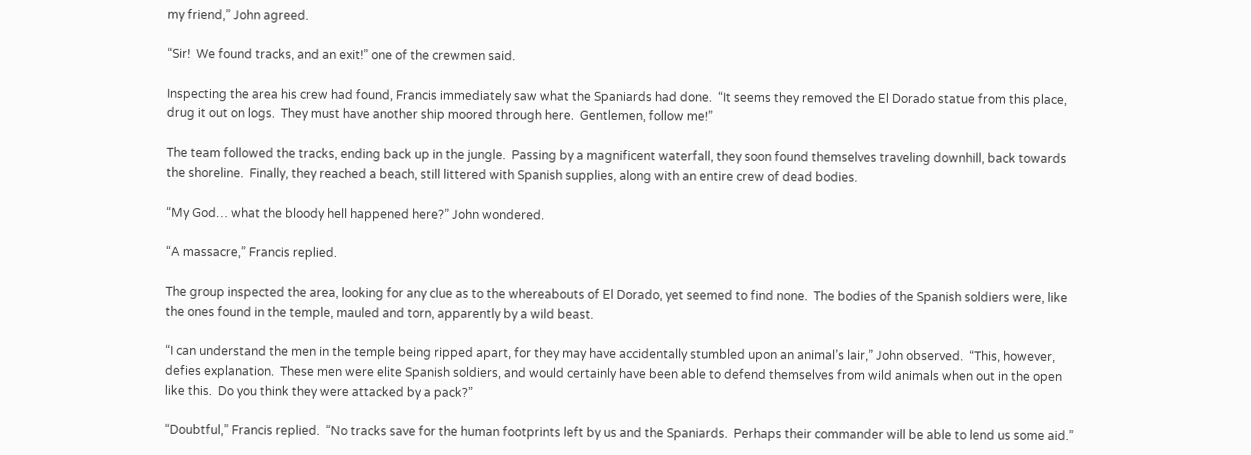my friend,” John agreed.

“Sir!  We found tracks, and an exit!” one of the crewmen said.

Inspecting the area his crew had found, Francis immediately saw what the Spaniards had done.  “It seems they removed the El Dorado statue from this place, drug it out on logs.  They must have another ship moored through here.  Gentlemen, follow me!”

The team followed the tracks, ending back up in the jungle.  Passing by a magnificent waterfall, they soon found themselves traveling downhill, back towards the shoreline.  Finally, they reached a beach, still littered with Spanish supplies, along with an entire crew of dead bodies.

“My God… what the bloody hell happened here?” John wondered.

“A massacre,” Francis replied.

The group inspected the area, looking for any clue as to the whereabouts of El Dorado, yet seemed to find none.  The bodies of the Spanish soldiers were, like the ones found in the temple, mauled and torn, apparently by a wild beast.

“I can understand the men in the temple being ripped apart, for they may have accidentally stumbled upon an animal’s lair,” John observed.  “This, however, defies explanation.  These men were elite Spanish soldiers, and would certainly have been able to defend themselves from wild animals when out in the open like this.  Do you think they were attacked by a pack?”

“Doubtful,” Francis replied.  “No tracks save for the human footprints left by us and the Spaniards.  Perhaps their commander will be able to lend us some aid.”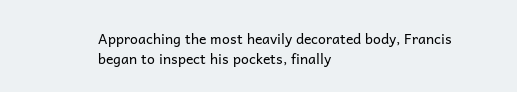Approaching the most heavily decorated body, Francis began to inspect his pockets, finally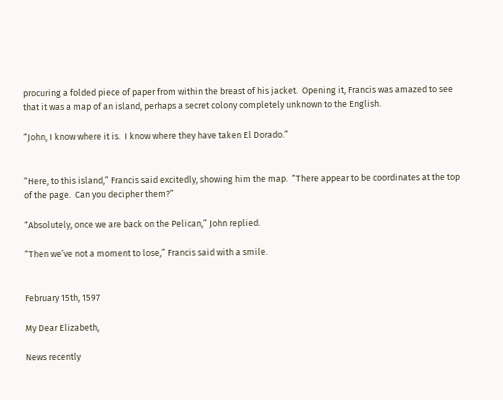procuring a folded piece of paper from within the breast of his jacket.  Opening it, Francis was amazed to see that it was a map of an island, perhaps a secret colony completely unknown to the English.

“John, I know where it is.  I know where they have taken El Dorado.”


“Here, to this island,” Francis said excitedly, showing him the map.  “There appear to be coordinates at the top of the page.  Can you decipher them?”

“Absolutely, once we are back on the Pelican,” John replied.

“Then we’ve not a moment to lose,” Francis said with a smile.


February 15th, 1597

My Dear Elizabeth,

News recently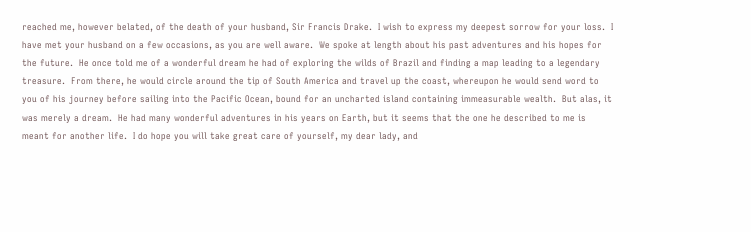reached me, however belated, of the death of your husband, Sir Francis Drake.  I wish to express my deepest sorrow for your loss.  I have met your husband on a few occasions, as you are well aware.  We spoke at length about his past adventures and his hopes for the future.  He once told me of a wonderful dream he had of exploring the wilds of Brazil and finding a map leading to a legendary treasure.  From there, he would circle around the tip of South America and travel up the coast, whereupon he would send word to you of his journey before sailing into the Pacific Ocean, bound for an uncharted island containing immeasurable wealth.  But alas, it was merely a dream.  He had many wonderful adventures in his years on Earth, but it seems that the one he described to me is meant for another life.  I do hope you will take great care of yourself, my dear lady, and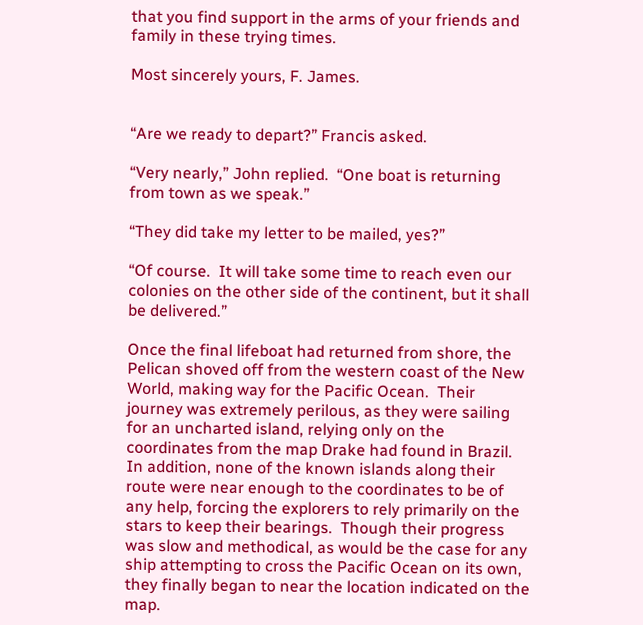that you find support in the arms of your friends and family in these trying times.

Most sincerely yours, F. James.


“Are we ready to depart?” Francis asked.

“Very nearly,” John replied.  “One boat is returning from town as we speak.”

“They did take my letter to be mailed, yes?”

“Of course.  It will take some time to reach even our colonies on the other side of the continent, but it shall be delivered.”

Once the final lifeboat had returned from shore, the Pelican shoved off from the western coast of the New World, making way for the Pacific Ocean.  Their journey was extremely perilous, as they were sailing for an uncharted island, relying only on the coordinates from the map Drake had found in Brazil.  In addition, none of the known islands along their route were near enough to the coordinates to be of any help, forcing the explorers to rely primarily on the stars to keep their bearings.  Though their progress was slow and methodical, as would be the case for any ship attempting to cross the Pacific Ocean on its own, they finally began to near the location indicated on the map.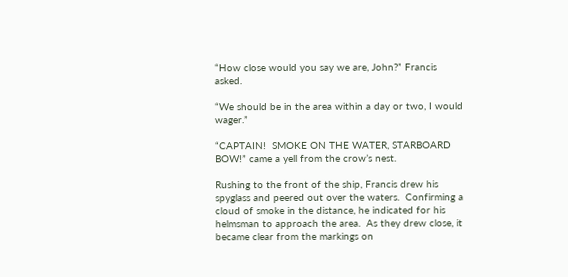“How close would you say we are, John?” Francis asked.

“We should be in the area within a day or two, I would wager.”

“CAPTAIN!  SMOKE ON THE WATER, STARBOARD BOW!” came a yell from the crow’s nest.

Rushing to the front of the ship, Francis drew his spyglass and peered out over the waters.  Confirming a cloud of smoke in the distance, he indicated for his helmsman to approach the area.  As they drew close, it became clear from the markings on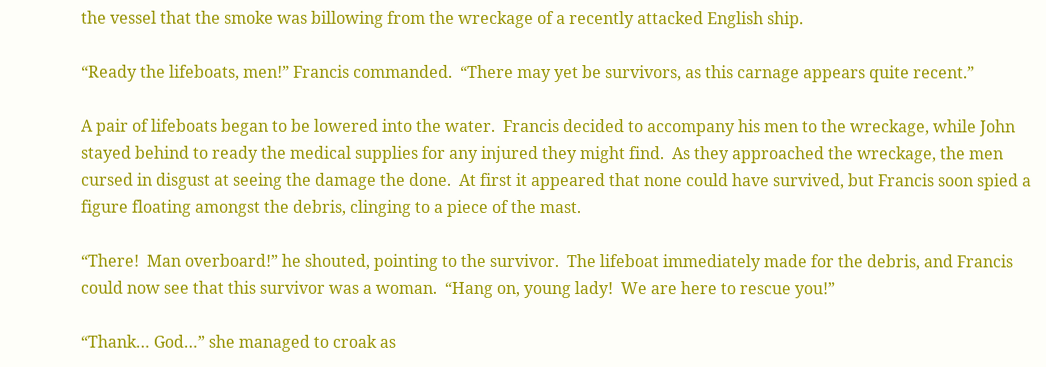the vessel that the smoke was billowing from the wreckage of a recently attacked English ship.

“Ready the lifeboats, men!” Francis commanded.  “There may yet be survivors, as this carnage appears quite recent.”

A pair of lifeboats began to be lowered into the water.  Francis decided to accompany his men to the wreckage, while John stayed behind to ready the medical supplies for any injured they might find.  As they approached the wreckage, the men cursed in disgust at seeing the damage the done.  At first it appeared that none could have survived, but Francis soon spied a figure floating amongst the debris, clinging to a piece of the mast.

“There!  Man overboard!” he shouted, pointing to the survivor.  The lifeboat immediately made for the debris, and Francis could now see that this survivor was a woman.  “Hang on, young lady!  We are here to rescue you!”

“Thank… God…” she managed to croak as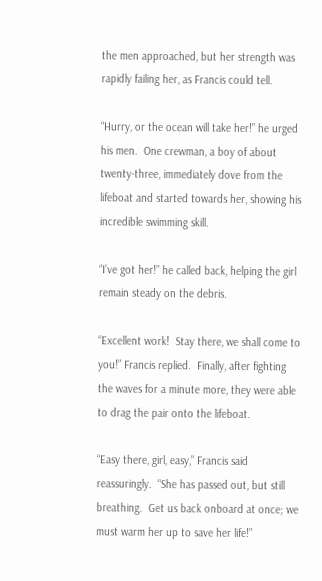the men approached, but her strength was rapidly failing her, as Francis could tell.

“Hurry, or the ocean will take her!” he urged his men.  One crewman, a boy of about twenty-three, immediately dove from the lifeboat and started towards her, showing his incredible swimming skill.

“I’ve got her!” he called back, helping the girl remain steady on the debris.

“Excellent work!  Stay there, we shall come to you!” Francis replied.  Finally, after fighting the waves for a minute more, they were able to drag the pair onto the lifeboat.

“Easy there, girl, easy,” Francis said reassuringly.  “She has passed out, but still breathing.  Get us back onboard at once; we must warm her up to save her life!”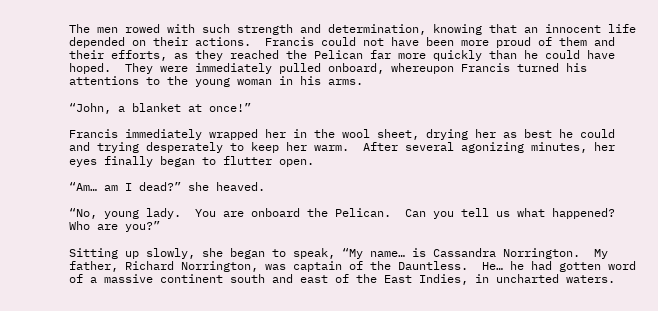The men rowed with such strength and determination, knowing that an innocent life depended on their actions.  Francis could not have been more proud of them and their efforts, as they reached the Pelican far more quickly than he could have hoped.  They were immediately pulled onboard, whereupon Francis turned his attentions to the young woman in his arms.

“John, a blanket at once!”

Francis immediately wrapped her in the wool sheet, drying her as best he could and trying desperately to keep her warm.  After several agonizing minutes, her eyes finally began to flutter open.

“Am… am I dead?” she heaved.

“No, young lady.  You are onboard the Pelican.  Can you tell us what happened?  Who are you?”

Sitting up slowly, she began to speak, “My name… is Cassandra Norrington.  My father, Richard Norrington, was captain of the Dauntless.  He… he had gotten word of a massive continent south and east of the East Indies, in uncharted waters.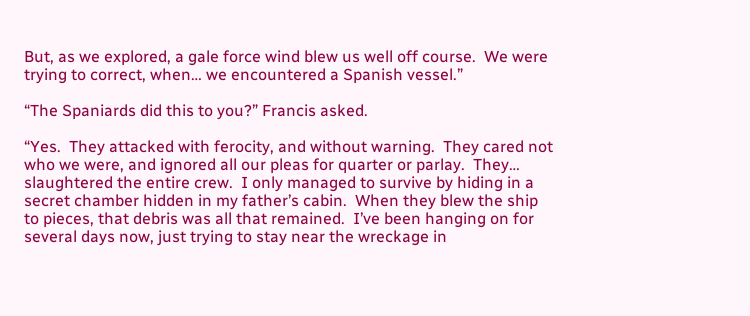But, as we explored, a gale force wind blew us well off course.  We were trying to correct, when… we encountered a Spanish vessel.”

“The Spaniards did this to you?” Francis asked.

“Yes.  They attacked with ferocity, and without warning.  They cared not who we were, and ignored all our pleas for quarter or parlay.  They… slaughtered the entire crew.  I only managed to survive by hiding in a secret chamber hidden in my father’s cabin.  When they blew the ship to pieces, that debris was all that remained.  I’ve been hanging on for several days now, just trying to stay near the wreckage in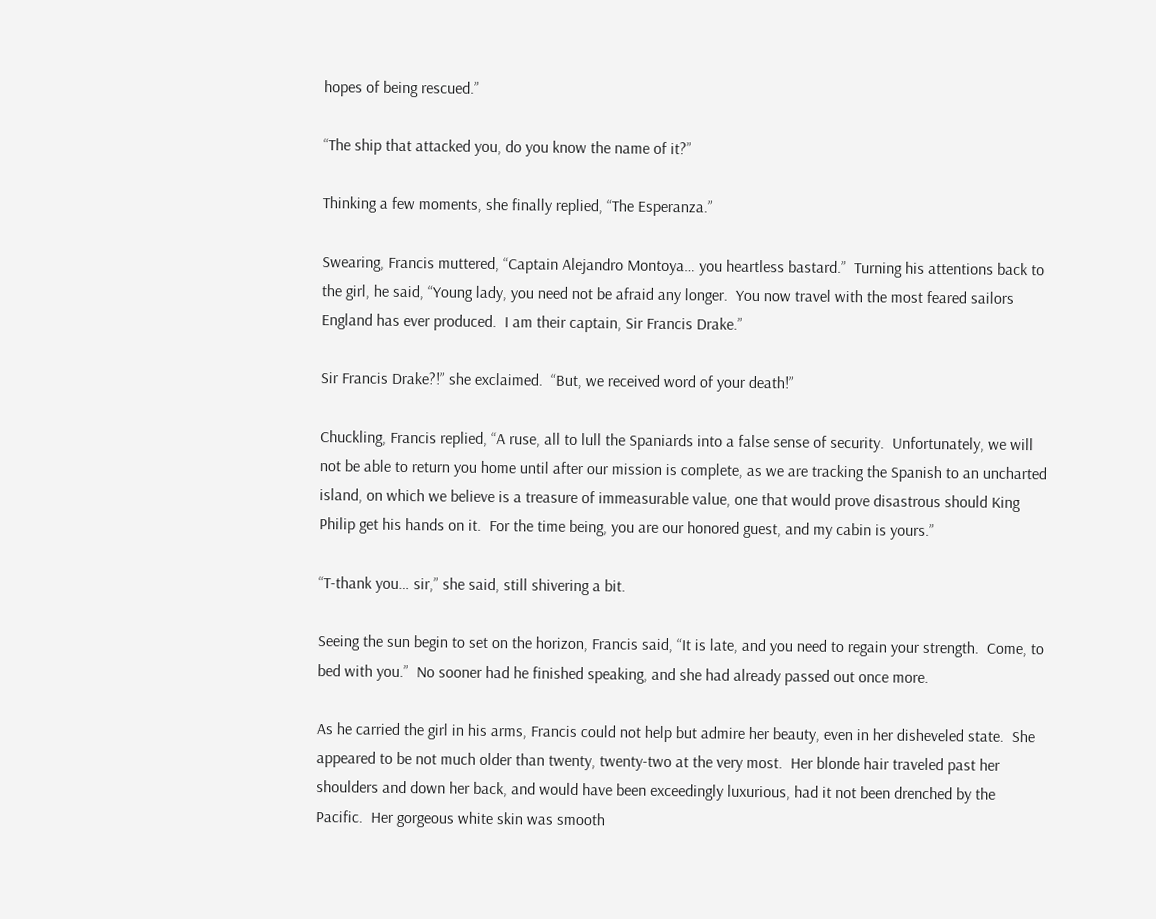hopes of being rescued.”

“The ship that attacked you, do you know the name of it?”

Thinking a few moments, she finally replied, “The Esperanza.”

Swearing, Francis muttered, “Captain Alejandro Montoya… you heartless bastard.”  Turning his attentions back to the girl, he said, “Young lady, you need not be afraid any longer.  You now travel with the most feared sailors England has ever produced.  I am their captain, Sir Francis Drake.”

Sir Francis Drake?!” she exclaimed.  “But, we received word of your death!”

Chuckling, Francis replied, “A ruse, all to lull the Spaniards into a false sense of security.  Unfortunately, we will not be able to return you home until after our mission is complete, as we are tracking the Spanish to an uncharted island, on which we believe is a treasure of immeasurable value, one that would prove disastrous should King Philip get his hands on it.  For the time being, you are our honored guest, and my cabin is yours.”

“T-thank you… sir,” she said, still shivering a bit.

Seeing the sun begin to set on the horizon, Francis said, “It is late, and you need to regain your strength.  Come, to bed with you.”  No sooner had he finished speaking, and she had already passed out once more.

As he carried the girl in his arms, Francis could not help but admire her beauty, even in her disheveled state.  She appeared to be not much older than twenty, twenty-two at the very most.  Her blonde hair traveled past her shoulders and down her back, and would have been exceedingly luxurious, had it not been drenched by the Pacific.  Her gorgeous white skin was smooth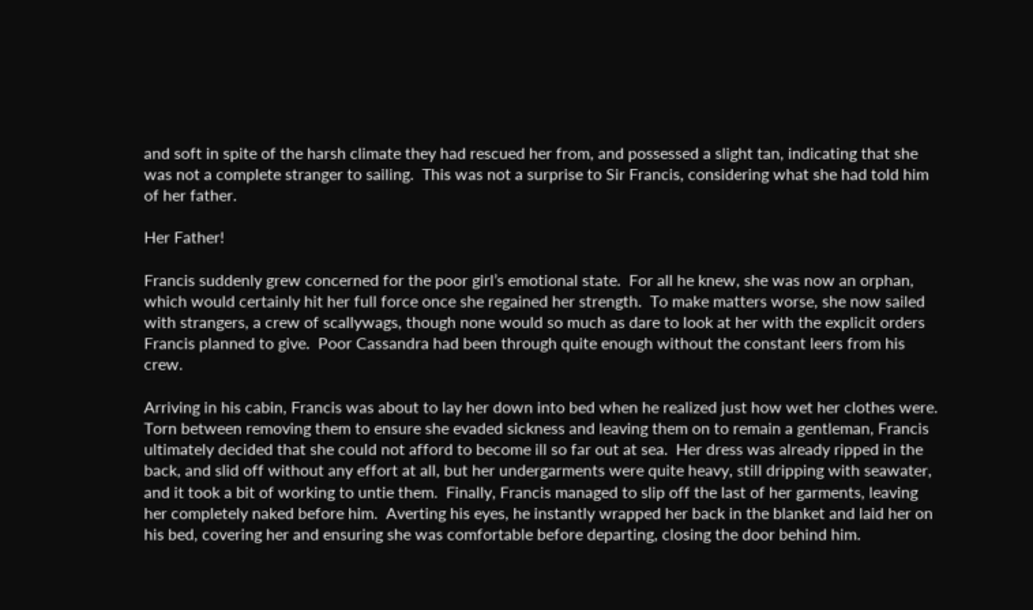and soft in spite of the harsh climate they had rescued her from, and possessed a slight tan, indicating that she was not a complete stranger to sailing.  This was not a surprise to Sir Francis, considering what she had told him of her father.

Her Father!

Francis suddenly grew concerned for the poor girl’s emotional state.  For all he knew, she was now an orphan, which would certainly hit her full force once she regained her strength.  To make matters worse, she now sailed with strangers, a crew of scallywags, though none would so much as dare to look at her with the explicit orders Francis planned to give.  Poor Cassandra had been through quite enough without the constant leers from his crew.

Arriving in his cabin, Francis was about to lay her down into bed when he realized just how wet her clothes were.  Torn between removing them to ensure she evaded sickness and leaving them on to remain a gentleman, Francis ultimately decided that she could not afford to become ill so far out at sea.  Her dress was already ripped in the back, and slid off without any effort at all, but her undergarments were quite heavy, still dripping with seawater, and it took a bit of working to untie them.  Finally, Francis managed to slip off the last of her garments, leaving her completely naked before him.  Averting his eyes, he instantly wrapped her back in the blanket and laid her on his bed, covering her and ensuring she was comfortable before departing, closing the door behind him.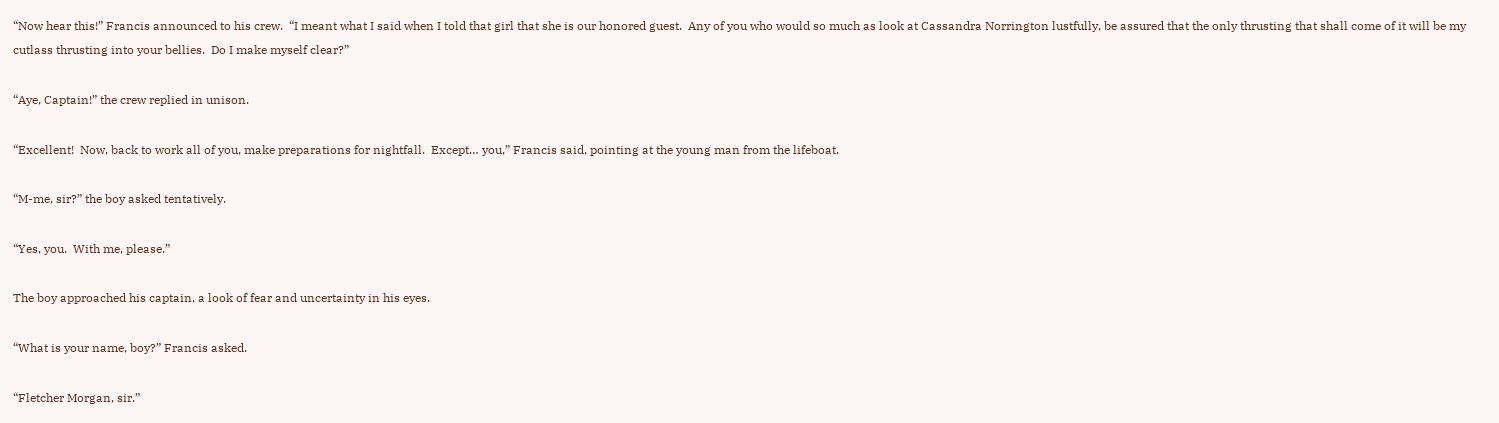“Now hear this!” Francis announced to his crew.  “I meant what I said when I told that girl that she is our honored guest.  Any of you who would so much as look at Cassandra Norrington lustfully, be assured that the only thrusting that shall come of it will be my cutlass thrusting into your bellies.  Do I make myself clear?”

“Aye, Captain!” the crew replied in unison.

“Excellent!  Now, back to work all of you, make preparations for nightfall.  Except… you,” Francis said, pointing at the young man from the lifeboat.

“M-me, sir?” the boy asked tentatively.

“Yes, you.  With me, please.”

The boy approached his captain, a look of fear and uncertainty in his eyes.

“What is your name, boy?” Francis asked.

“Fletcher Morgan, sir.”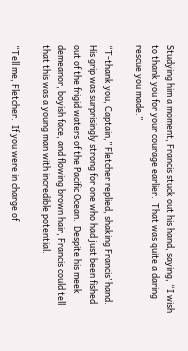Studying him a moment, Francis stuck out his hand, saying, “I wish to thank you for your courage earlier.  That was quite a daring rescue you made.”

“T-thank you, Captain,” Fletcher replied, shaking Francis’ hand.  His grip was surprisingly strong for one who had just been fished out of the frigid waters of the Pacific Ocean.  Despite his meek demeanor, boyish face, and flowing brown hair, Francis could tell that this was a young man with incredible potential.

“Tell me, Fletcher.  If you were in charge of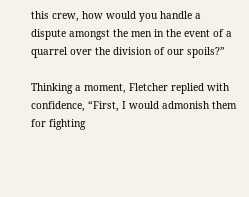this crew, how would you handle a dispute amongst the men in the event of a quarrel over the division of our spoils?”

Thinking a moment, Fletcher replied with confidence, “First, I would admonish them for fighting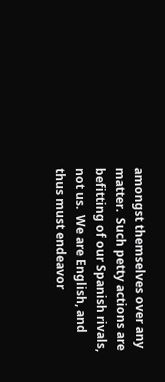amongst themselves over any matter.  Such petty actions are befitting of our Spanish rivals, not us.  We are English, and thus must endeavor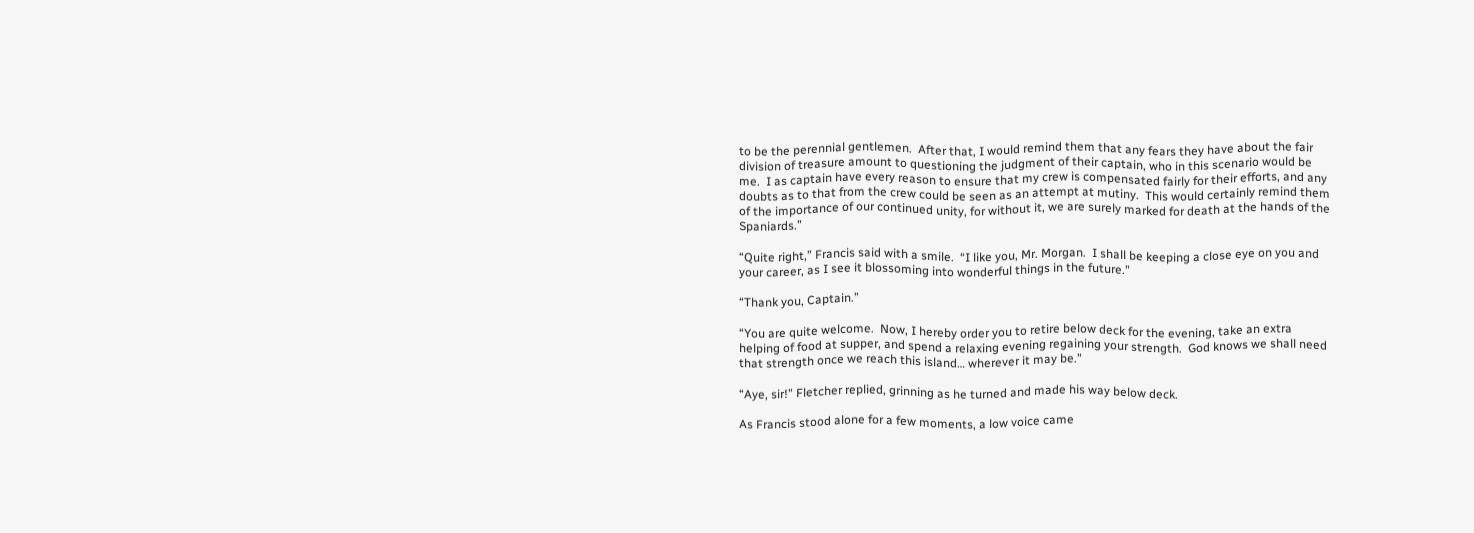to be the perennial gentlemen.  After that, I would remind them that any fears they have about the fair division of treasure amount to questioning the judgment of their captain, who in this scenario would be me.  I as captain have every reason to ensure that my crew is compensated fairly for their efforts, and any doubts as to that from the crew could be seen as an attempt at mutiny.  This would certainly remind them of the importance of our continued unity, for without it, we are surely marked for death at the hands of the Spaniards.”

“Quite right,” Francis said with a smile.  “I like you, Mr. Morgan.  I shall be keeping a close eye on you and your career, as I see it blossoming into wonderful things in the future.”

“Thank you, Captain.”

“You are quite welcome.  Now, I hereby order you to retire below deck for the evening, take an extra helping of food at supper, and spend a relaxing evening regaining your strength.  God knows we shall need that strength once we reach this island… wherever it may be.”

“Aye, sir!” Fletcher replied, grinning as he turned and made his way below deck.

As Francis stood alone for a few moments, a low voice came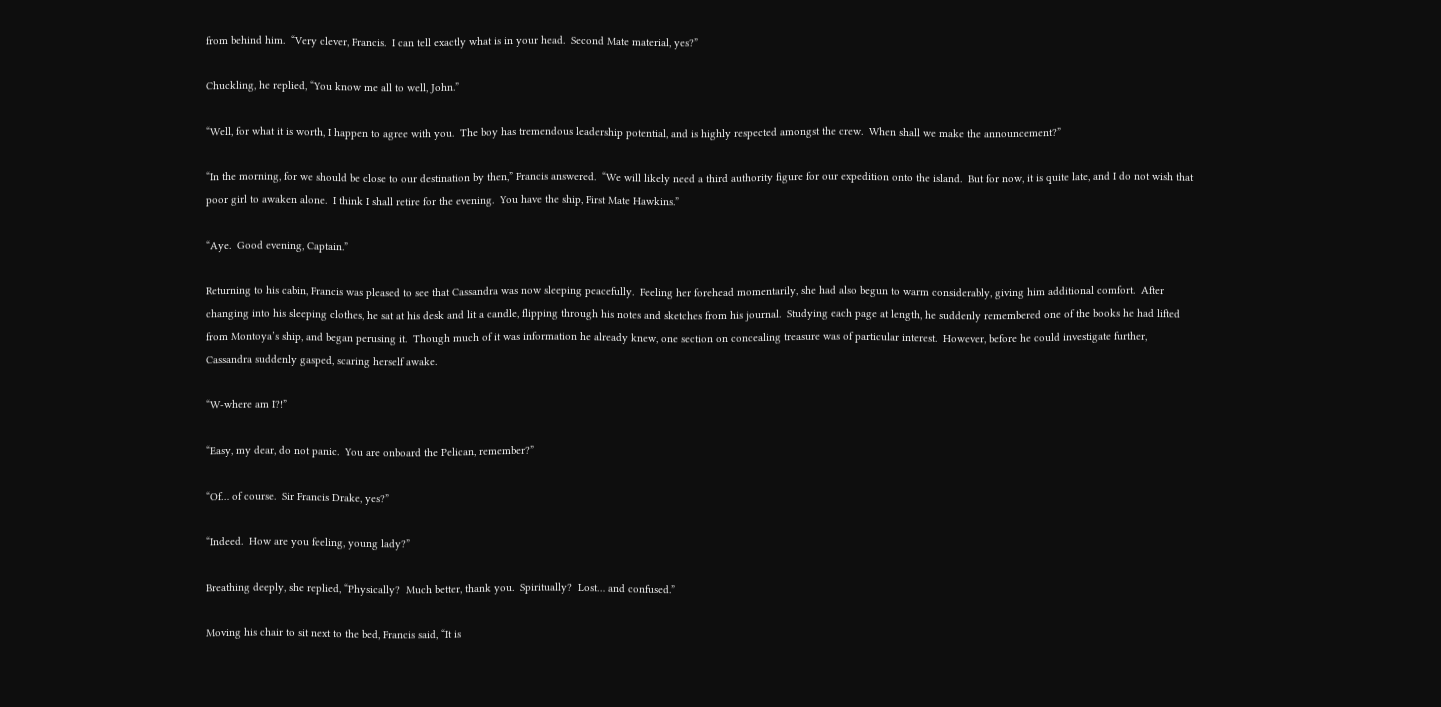from behind him.  “Very clever, Francis.  I can tell exactly what is in your head.  Second Mate material, yes?”

Chuckling, he replied, “You know me all to well, John.”

“Well, for what it is worth, I happen to agree with you.  The boy has tremendous leadership potential, and is highly respected amongst the crew.  When shall we make the announcement?”

“In the morning, for we should be close to our destination by then,” Francis answered.  “We will likely need a third authority figure for our expedition onto the island.  But for now, it is quite late, and I do not wish that poor girl to awaken alone.  I think I shall retire for the evening.  You have the ship, First Mate Hawkins.”

“Aye.  Good evening, Captain.”

Returning to his cabin, Francis was pleased to see that Cassandra was now sleeping peacefully.  Feeling her forehead momentarily, she had also begun to warm considerably, giving him additional comfort.  After changing into his sleeping clothes, he sat at his desk and lit a candle, flipping through his notes and sketches from his journal.  Studying each page at length, he suddenly remembered one of the books he had lifted from Montoya’s ship, and began perusing it.  Though much of it was information he already knew, one section on concealing treasure was of particular interest.  However, before he could investigate further, Cassandra suddenly gasped, scaring herself awake.

“W-where am I?!”

“Easy, my dear, do not panic.  You are onboard the Pelican, remember?”

“Of… of course.  Sir Francis Drake, yes?”

“Indeed.  How are you feeling, young lady?”

Breathing deeply, she replied, “Physically?  Much better, thank you.  Spiritually?  Lost… and confused.”

Moving his chair to sit next to the bed, Francis said, “It is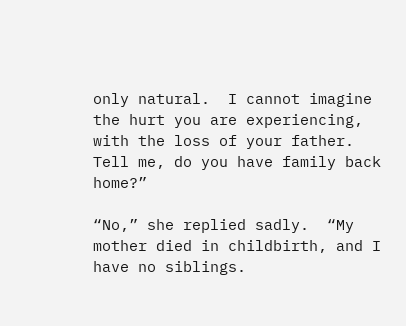only natural.  I cannot imagine the hurt you are experiencing, with the loss of your father.  Tell me, do you have family back home?”

“No,” she replied sadly.  “My mother died in childbirth, and I have no siblings.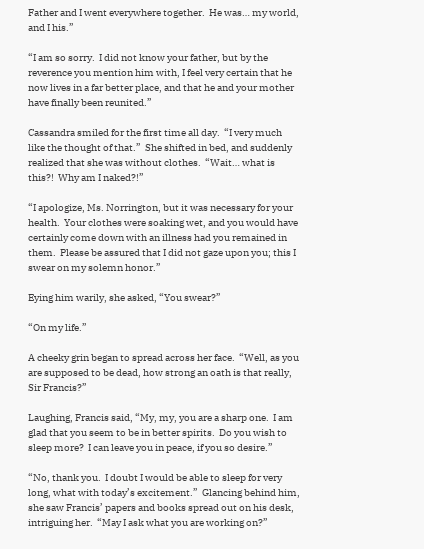Father and I went everywhere together.  He was… my world, and I his.”

“I am so sorry.  I did not know your father, but by the reverence you mention him with, I feel very certain that he now lives in a far better place, and that he and your mother have finally been reunited.”

Cassandra smiled for the first time all day.  “I very much like the thought of that.”  She shifted in bed, and suddenly realized that she was without clothes.  “Wait… what is this?!  Why am I naked?!”

“I apologize, Ms. Norrington, but it was necessary for your health.  Your clothes were soaking wet, and you would have certainly come down with an illness had you remained in them.  Please be assured that I did not gaze upon you; this I swear on my solemn honor.”

Eying him warily, she asked, “You swear?”

“On my life.”

A cheeky grin began to spread across her face.  “Well, as you are supposed to be dead, how strong an oath is that really, Sir Francis?”

Laughing, Francis said, “My, my, you are a sharp one.  I am glad that you seem to be in better spirits.  Do you wish to sleep more?  I can leave you in peace, if you so desire.”

“No, thank you.  I doubt I would be able to sleep for very long, what with today’s excitement.”  Glancing behind him, she saw Francis’ papers and books spread out on his desk, intriguing her.  “May I ask what you are working on?”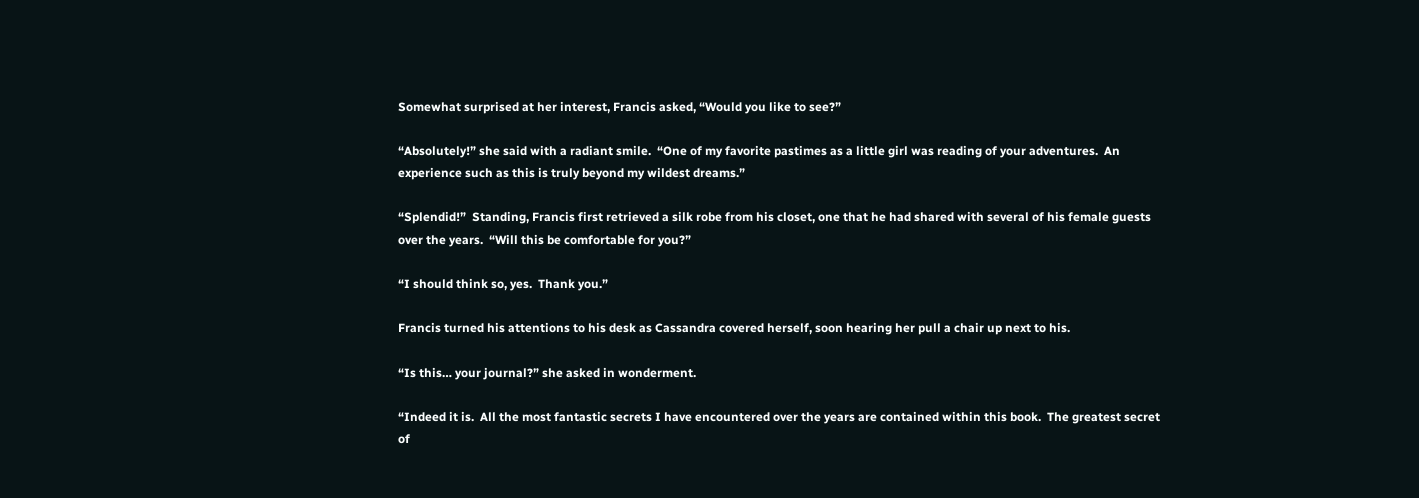Somewhat surprised at her interest, Francis asked, “Would you like to see?”

“Absolutely!” she said with a radiant smile.  “One of my favorite pastimes as a little girl was reading of your adventures.  An experience such as this is truly beyond my wildest dreams.”

“Splendid!”  Standing, Francis first retrieved a silk robe from his closet, one that he had shared with several of his female guests over the years.  “Will this be comfortable for you?”

“I should think so, yes.  Thank you.”

Francis turned his attentions to his desk as Cassandra covered herself, soon hearing her pull a chair up next to his.

“Is this… your journal?” she asked in wonderment.

“Indeed it is.  All the most fantastic secrets I have encountered over the years are contained within this book.  The greatest secret of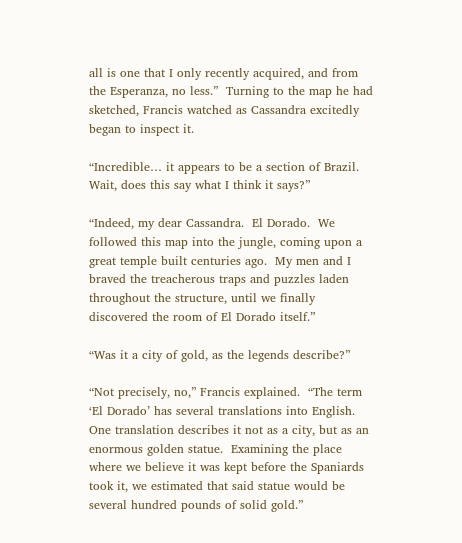all is one that I only recently acquired, and from the Esperanza, no less.”  Turning to the map he had sketched, Francis watched as Cassandra excitedly began to inspect it.

“Incredible… it appears to be a section of Brazil.  Wait, does this say what I think it says?”

“Indeed, my dear Cassandra.  El Dorado.  We followed this map into the jungle, coming upon a great temple built centuries ago.  My men and I braved the treacherous traps and puzzles laden throughout the structure, until we finally discovered the room of El Dorado itself.”

“Was it a city of gold, as the legends describe?”

“Not precisely, no,” Francis explained.  “The term ‘El Dorado’ has several translations into English.  One translation describes it not as a city, but as an enormous golden statue.  Examining the place where we believe it was kept before the Spaniards took it, we estimated that said statue would be several hundred pounds of solid gold.”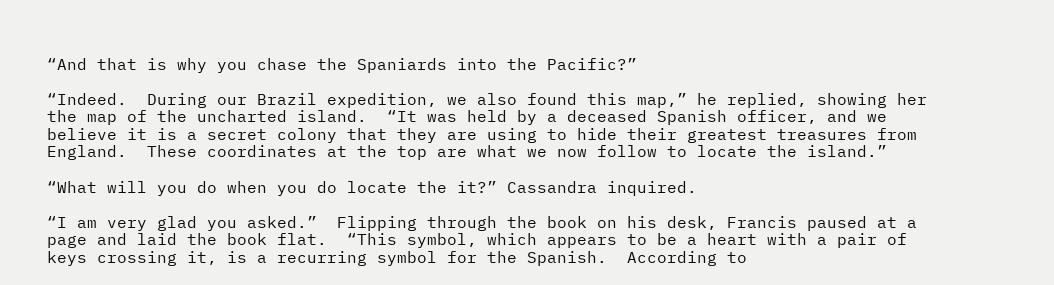“And that is why you chase the Spaniards into the Pacific?”

“Indeed.  During our Brazil expedition, we also found this map,” he replied, showing her the map of the uncharted island.  “It was held by a deceased Spanish officer, and we believe it is a secret colony that they are using to hide their greatest treasures from England.  These coordinates at the top are what we now follow to locate the island.”

“What will you do when you do locate the it?” Cassandra inquired.

“I am very glad you asked.”  Flipping through the book on his desk, Francis paused at a page and laid the book flat.  “This symbol, which appears to be a heart with a pair of keys crossing it, is a recurring symbol for the Spanish.  According to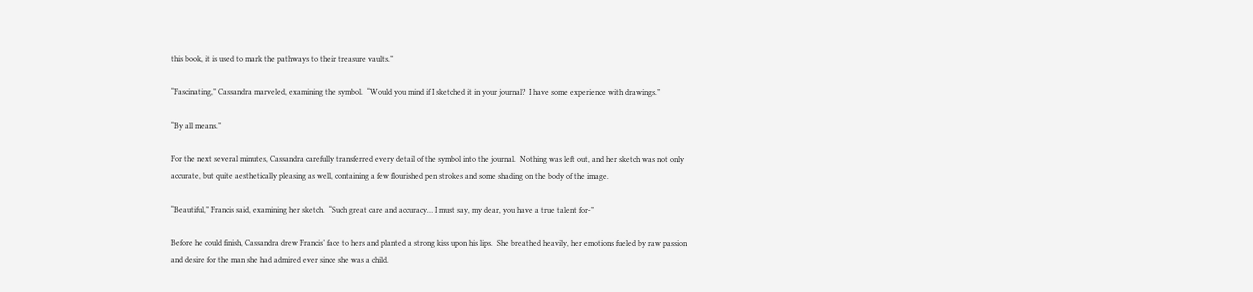this book, it is used to mark the pathways to their treasure vaults.”

“Fascinating,” Cassandra marveled, examining the symbol.  “Would you mind if I sketched it in your journal?  I have some experience with drawings.”

“By all means.”

For the next several minutes, Cassandra carefully transferred every detail of the symbol into the journal.  Nothing was left out, and her sketch was not only accurate, but quite aesthetically pleasing as well, containing a few flourished pen strokes and some shading on the body of the image.

“Beautiful,” Francis said, examining her sketch.  “Such great care and accuracy… I must say, my dear, you have a true talent for-”

Before he could finish, Cassandra drew Francis’ face to hers and planted a strong kiss upon his lips.  She breathed heavily, her emotions fueled by raw passion and desire for the man she had admired ever since she was a child.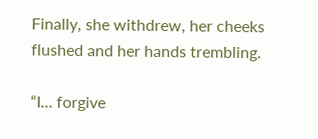Finally, she withdrew, her cheeks flushed and her hands trembling.

“I… forgive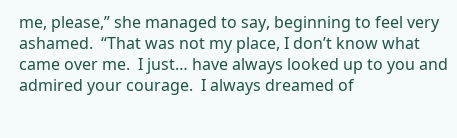me, please,” she managed to say, beginning to feel very ashamed.  “That was not my place, I don’t know what came over me.  I just… have always looked up to you and admired your courage.  I always dreamed of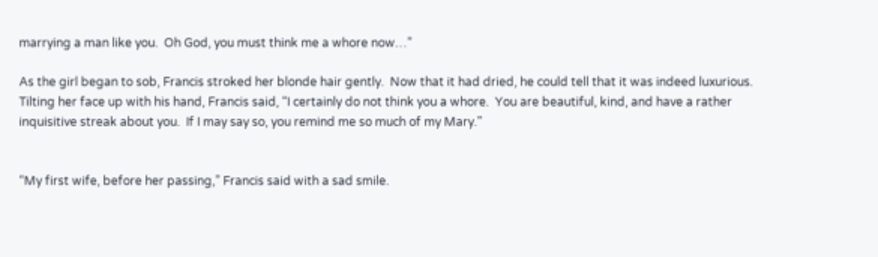marrying a man like you.  Oh God, you must think me a whore now…”

As the girl began to sob, Francis stroked her blonde hair gently.  Now that it had dried, he could tell that it was indeed luxurious.  Tilting her face up with his hand, Francis said, “I certainly do not think you a whore.  You are beautiful, kind, and have a rather inquisitive streak about you.  If I may say so, you remind me so much of my Mary.”


“My first wife, before her passing,” Francis said with a sad smile.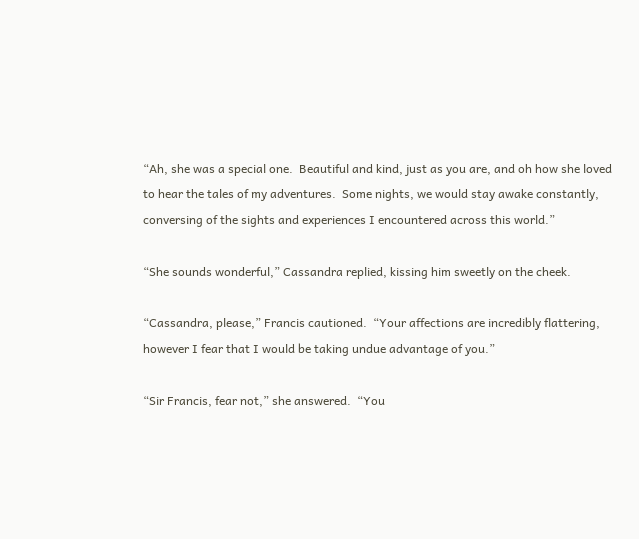“Ah, she was a special one.  Beautiful and kind, just as you are, and oh how she loved to hear the tales of my adventures.  Some nights, we would stay awake constantly, conversing of the sights and experiences I encountered across this world.”

“She sounds wonderful,” Cassandra replied, kissing him sweetly on the cheek.

“Cassandra, please,” Francis cautioned.  “Your affections are incredibly flattering, however I fear that I would be taking undue advantage of you.”

“Sir Francis, fear not,” she answered.  “You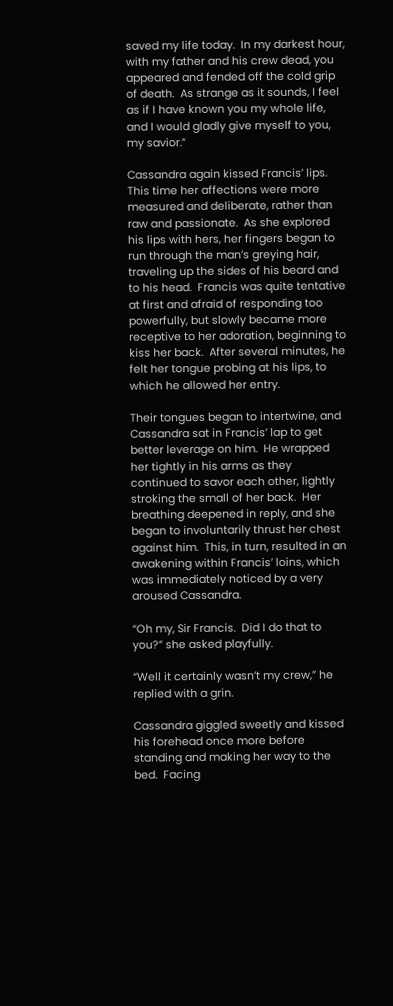saved my life today.  In my darkest hour, with my father and his crew dead, you appeared and fended off the cold grip of death.  As strange as it sounds, I feel as if I have known you my whole life, and I would gladly give myself to you, my savior.”

Cassandra again kissed Francis’ lips. This time her affections were more measured and deliberate, rather than raw and passionate.  As she explored his lips with hers, her fingers began to run through the man’s greying hair, traveling up the sides of his beard and to his head.  Francis was quite tentative at first and afraid of responding too powerfully, but slowly became more receptive to her adoration, beginning to kiss her back.  After several minutes, he felt her tongue probing at his lips, to which he allowed her entry.

Their tongues began to intertwine, and Cassandra sat in Francis’ lap to get better leverage on him.  He wrapped her tightly in his arms as they continued to savor each other, lightly stroking the small of her back.  Her breathing deepened in reply, and she began to involuntarily thrust her chest against him.  This, in turn, resulted in an awakening within Francis’ loins, which was immediately noticed by a very aroused Cassandra.

“Oh my, Sir Francis.  Did I do that to you?” she asked playfully.

“Well it certainly wasn’t my crew,” he replied with a grin.

Cassandra giggled sweetly and kissed his forehead once more before standing and making her way to the bed.  Facing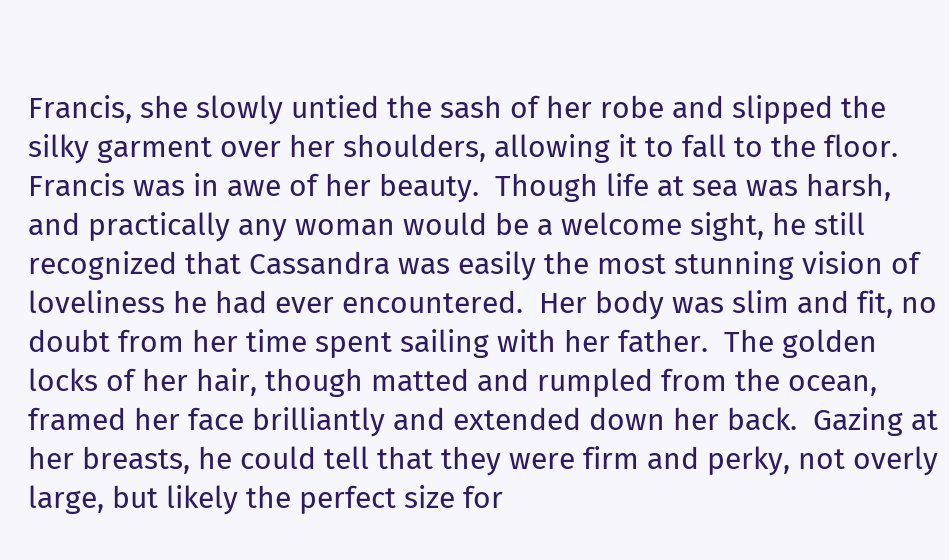Francis, she slowly untied the sash of her robe and slipped the silky garment over her shoulders, allowing it to fall to the floor.  Francis was in awe of her beauty.  Though life at sea was harsh, and practically any woman would be a welcome sight, he still recognized that Cassandra was easily the most stunning vision of loveliness he had ever encountered.  Her body was slim and fit, no doubt from her time spent sailing with her father.  The golden locks of her hair, though matted and rumpled from the ocean, framed her face brilliantly and extended down her back.  Gazing at her breasts, he could tell that they were firm and perky, not overly large, but likely the perfect size for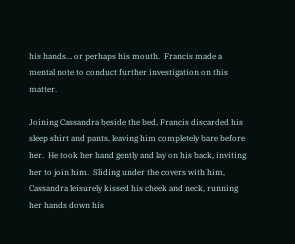his hands… or perhaps his mouth.  Francis made a mental note to conduct further investigation on this matter.

Joining Cassandra beside the bed, Francis discarded his sleep shirt and pants, leaving him completely bare before her.  He took her hand gently and lay on his back, inviting her to join him.  Sliding under the covers with him, Cassandra leisurely kissed his cheek and neck, running her hands down his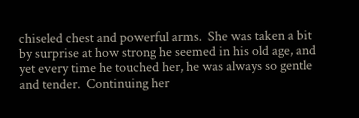chiseled chest and powerful arms.  She was taken a bit by surprise at how strong he seemed in his old age, and yet every time he touched her, he was always so gentle and tender.  Continuing her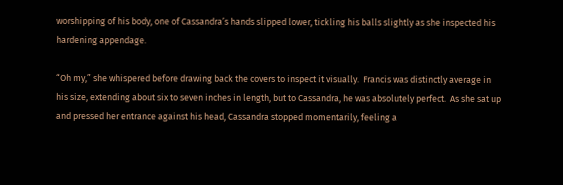worshipping of his body, one of Cassandra’s hands slipped lower, tickling his balls slightly as she inspected his hardening appendage.

“Oh my,” she whispered before drawing back the covers to inspect it visually.  Francis was distinctly average in his size, extending about six to seven inches in length, but to Cassandra, he was absolutely perfect.  As she sat up and pressed her entrance against his head, Cassandra stopped momentarily, feeling a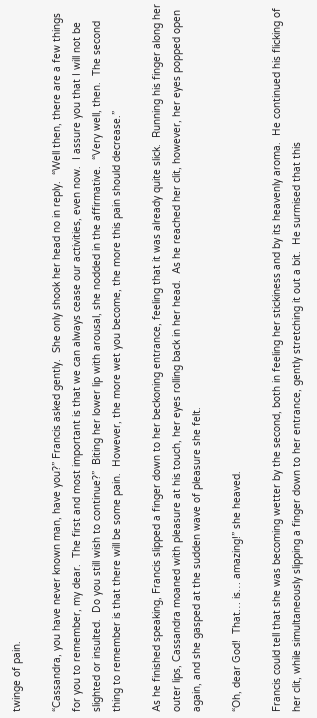twinge of pain.

“Cassandra, you have never known man, have you?” Francis asked gently.  She only shook her head no in reply.  “Well then, there are a few things for you to remember, my dear.  The first and most important is that we can always cease our activities, even now.  I assure you that I will not be slighted or insulted.  Do you still wish to continue?”  Biting her lower lip with arousal, she nodded in the affirmative.  “Very well, then.  The second thing to remember is that there will be some pain.  However, the more wet you become, the more this pain should decrease.”

As he finished speaking, Francis slipped a finger down to her beckoning entrance, feeling that it was already quite slick.  Running his finger along her outer lips, Cassandra moaned with pleasure at his touch, her eyes rolling back in her head.  As he reached her clit, however, her eyes popped open again, and she gasped at the sudden wave of pleasure she felt.

“Oh, dear God!  That… is… amazing!” she heaved.

Francis could tell that she was becoming wetter by the second, both in feeling her stickiness and by its heavenly aroma.  He continued his flicking of her clit, while simultaneously slipping a finger down to her entrance, gently stretching it out a bit.  He surmised that this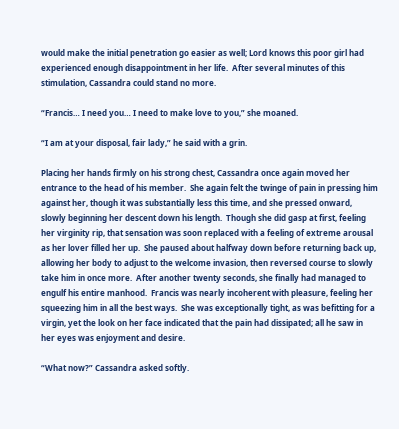would make the initial penetration go easier as well; Lord knows this poor girl had experienced enough disappointment in her life.  After several minutes of this stimulation, Cassandra could stand no more.

“Francis… I need you… I need to make love to you,” she moaned.

“I am at your disposal, fair lady,” he said with a grin.

Placing her hands firmly on his strong chest, Cassandra once again moved her entrance to the head of his member.  She again felt the twinge of pain in pressing him against her, though it was substantially less this time, and she pressed onward, slowly beginning her descent down his length.  Though she did gasp at first, feeling her virginity rip, that sensation was soon replaced with a feeling of extreme arousal as her lover filled her up.  She paused about halfway down before returning back up, allowing her body to adjust to the welcome invasion, then reversed course to slowly take him in once more.  After another twenty seconds, she finally had managed to engulf his entire manhood.  Francis was nearly incoherent with pleasure, feeling her squeezing him in all the best ways.  She was exceptionally tight, as was befitting for a virgin, yet the look on her face indicated that the pain had dissipated; all he saw in her eyes was enjoyment and desire.

“What now?” Cassandra asked softly.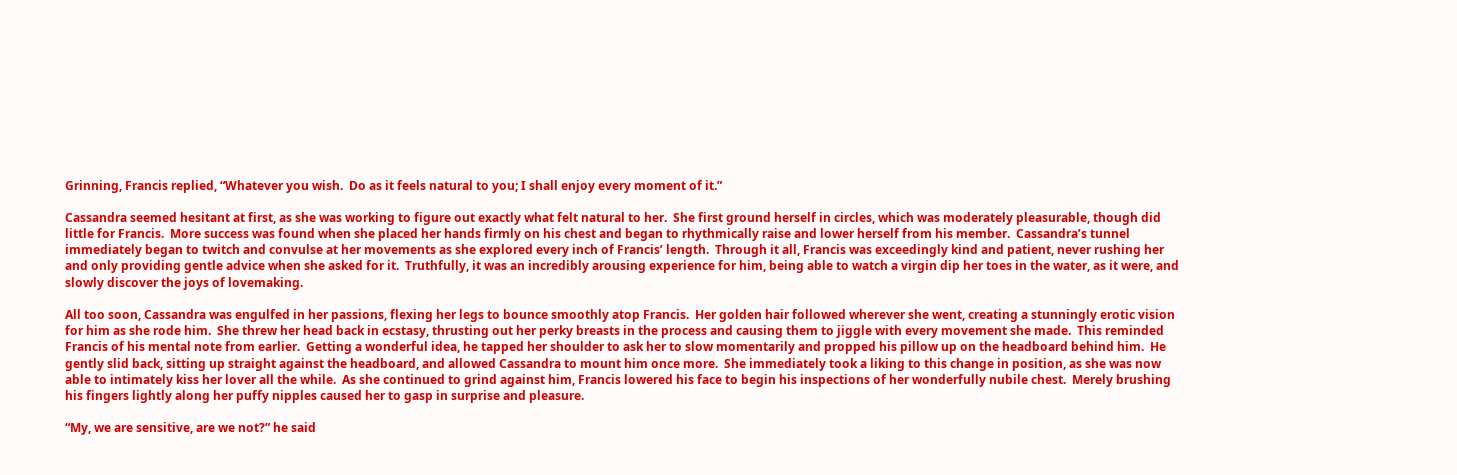Grinning, Francis replied, “Whatever you wish.  Do as it feels natural to you; I shall enjoy every moment of it.”

Cassandra seemed hesitant at first, as she was working to figure out exactly what felt natural to her.  She first ground herself in circles, which was moderately pleasurable, though did little for Francis.  More success was found when she placed her hands firmly on his chest and began to rhythmically raise and lower herself from his member.  Cassandra’s tunnel immediately began to twitch and convulse at her movements as she explored every inch of Francis’ length.  Through it all, Francis was exceedingly kind and patient, never rushing her and only providing gentle advice when she asked for it.  Truthfully, it was an incredibly arousing experience for him, being able to watch a virgin dip her toes in the water, as it were, and slowly discover the joys of lovemaking.

All too soon, Cassandra was engulfed in her passions, flexing her legs to bounce smoothly atop Francis.  Her golden hair followed wherever she went, creating a stunningly erotic vision for him as she rode him.  She threw her head back in ecstasy, thrusting out her perky breasts in the process and causing them to jiggle with every movement she made.  This reminded Francis of his mental note from earlier.  Getting a wonderful idea, he tapped her shoulder to ask her to slow momentarily and propped his pillow up on the headboard behind him.  He gently slid back, sitting up straight against the headboard, and allowed Cassandra to mount him once more.  She immediately took a liking to this change in position, as she was now able to intimately kiss her lover all the while.  As she continued to grind against him, Francis lowered his face to begin his inspections of her wonderfully nubile chest.  Merely brushing his fingers lightly along her puffy nipples caused her to gasp in surprise and pleasure.

“My, we are sensitive, are we not?” he said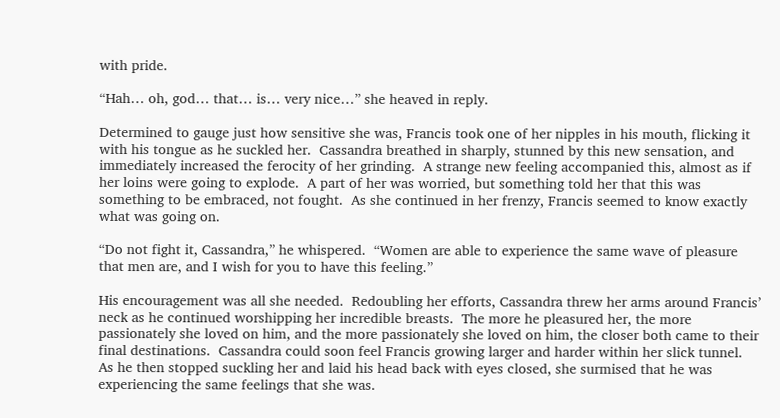with pride.

“Hah… oh, god… that… is… very nice…” she heaved in reply.

Determined to gauge just how sensitive she was, Francis took one of her nipples in his mouth, flicking it with his tongue as he suckled her.  Cassandra breathed in sharply, stunned by this new sensation, and immediately increased the ferocity of her grinding.  A strange new feeling accompanied this, almost as if her loins were going to explode.  A part of her was worried, but something told her that this was something to be embraced, not fought.  As she continued in her frenzy, Francis seemed to know exactly what was going on.

“Do not fight it, Cassandra,” he whispered.  “Women are able to experience the same wave of pleasure that men are, and I wish for you to have this feeling.”

His encouragement was all she needed.  Redoubling her efforts, Cassandra threw her arms around Francis’ neck as he continued worshipping her incredible breasts.  The more he pleasured her, the more passionately she loved on him, and the more passionately she loved on him, the closer both came to their final destinations.  Cassandra could soon feel Francis growing larger and harder within her slick tunnel.  As he then stopped suckling her and laid his head back with eyes closed, she surmised that he was experiencing the same feelings that she was.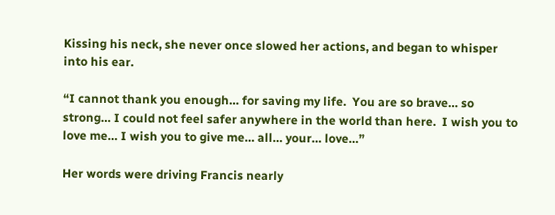Kissing his neck, she never once slowed her actions, and began to whisper into his ear.

“I cannot thank you enough… for saving my life.  You are so brave… so strong… I could not feel safer anywhere in the world than here.  I wish you to love me… I wish you to give me… all… your… love…”

Her words were driving Francis nearly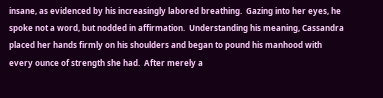insane, as evidenced by his increasingly labored breathing.  Gazing into her eyes, he spoke not a word, but nodded in affirmation.  Understanding his meaning, Cassandra placed her hands firmly on his shoulders and began to pound his manhood with every ounce of strength she had.  After merely a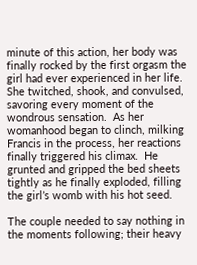minute of this action, her body was finally rocked by the first orgasm the girl had ever experienced in her life.  She twitched, shook, and convulsed, savoring every moment of the wondrous sensation.  As her womanhood began to clinch, milking Francis in the process, her reactions finally triggered his climax.  He grunted and gripped the bed sheets tightly as he finally exploded, filling the girl’s womb with his hot seed.

The couple needed to say nothing in the moments following; their heavy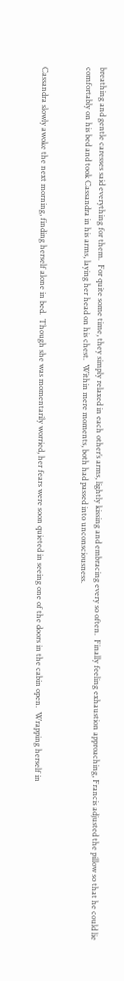breathing and gentle caresses said everything for them.  For quite some time, they simply relaxed in each other’s arms, lightly kissing and embracing every so often.  Finally feeling exhaustion approaching, Francis adjusted the pillow so that he could lie comfortably on his bed and took Cassandra in his arms, laying her head on his chest.  Within mere moments, both had passed into unconsciousness.


Cassandra slowly awoke the next morning, finding herself alone in bed.  Though she was momentarily worried, her fears were soon quieted in seeing one of the doors in the cabin open.  Wrapping herself in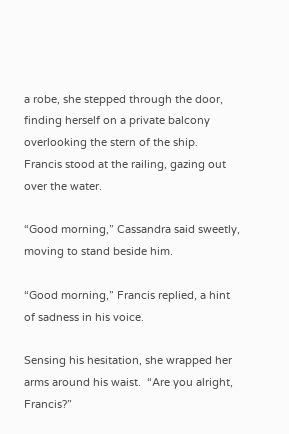a robe, she stepped through the door, finding herself on a private balcony overlooking the stern of the ship.  Francis stood at the railing, gazing out over the water.

“Good morning,” Cassandra said sweetly, moving to stand beside him.

“Good morning,” Francis replied, a hint of sadness in his voice.

Sensing his hesitation, she wrapped her arms around his waist.  “Are you alright, Francis?”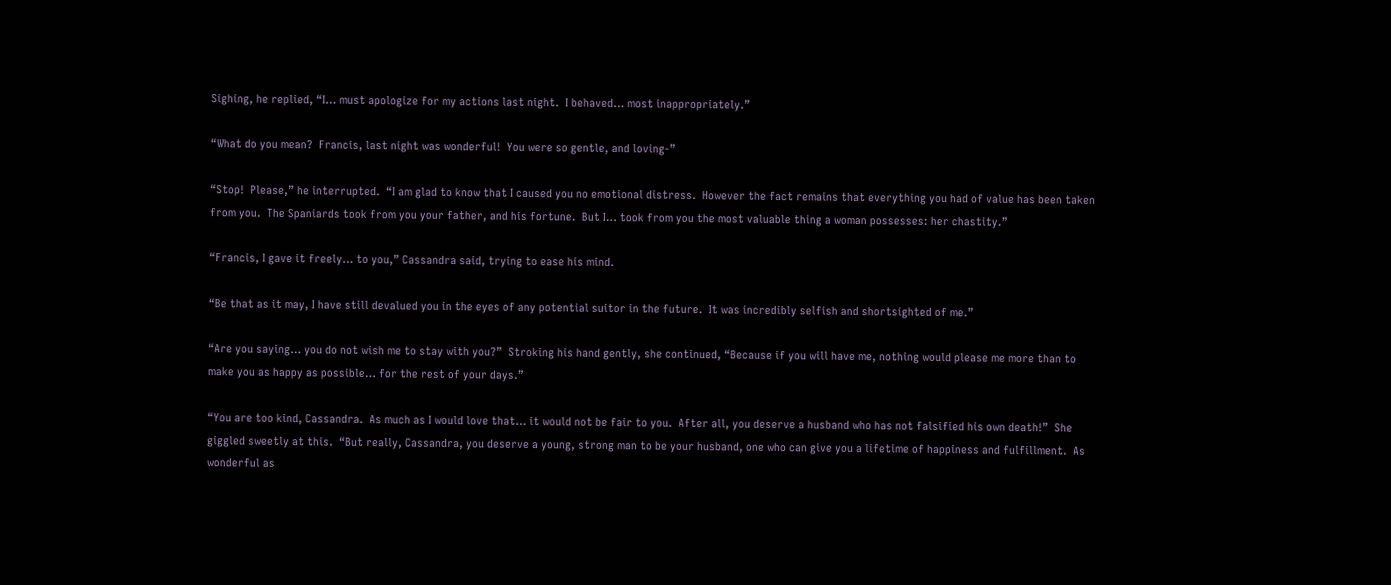Sighing, he replied, “I… must apologize for my actions last night.  I behaved… most inappropriately.”

“What do you mean?  Francis, last night was wonderful!  You were so gentle, and loving-”

“Stop!  Please,” he interrupted.  “I am glad to know that I caused you no emotional distress.  However the fact remains that everything you had of value has been taken from you.  The Spaniards took from you your father, and his fortune.  But I… took from you the most valuable thing a woman possesses: her chastity.”

“Francis, I gave it freely… to you,” Cassandra said, trying to ease his mind.

“Be that as it may, I have still devalued you in the eyes of any potential suitor in the future.  It was incredibly selfish and shortsighted of me.”

“Are you saying… you do not wish me to stay with you?”  Stroking his hand gently, she continued, “Because if you will have me, nothing would please me more than to make you as happy as possible… for the rest of your days.”

“You are too kind, Cassandra.  As much as I would love that… it would not be fair to you.  After all, you deserve a husband who has not falsified his own death!”  She giggled sweetly at this.  “But really, Cassandra, you deserve a young, strong man to be your husband, one who can give you a lifetime of happiness and fulfillment.  As wonderful as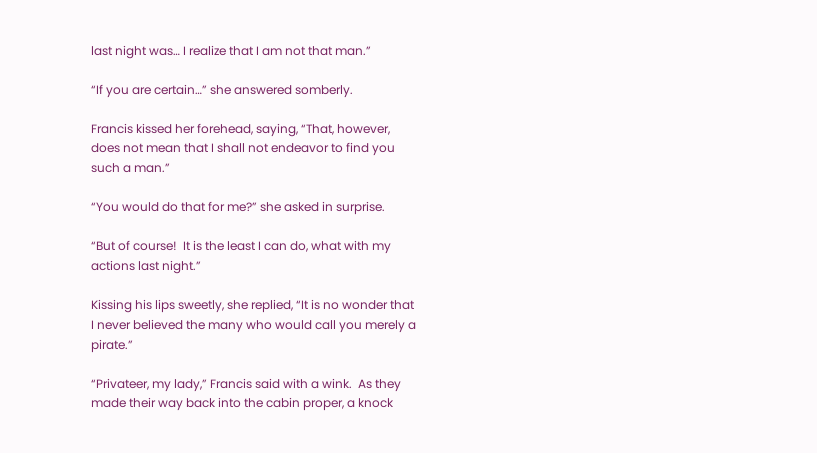last night was… I realize that I am not that man.”

“If you are certain…” she answered somberly.

Francis kissed her forehead, saying, “That, however, does not mean that I shall not endeavor to find you such a man.”

“You would do that for me?” she asked in surprise.

“But of course!  It is the least I can do, what with my actions last night.”

Kissing his lips sweetly, she replied, “It is no wonder that I never believed the many who would call you merely a pirate.”

“Privateer, my lady,” Francis said with a wink.  As they made their way back into the cabin proper, a knock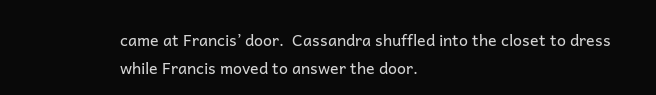came at Francis’ door.  Cassandra shuffled into the closet to dress while Francis moved to answer the door.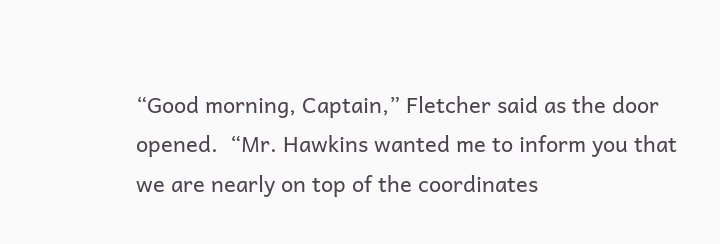“Good morning, Captain,” Fletcher said as the door opened.  “Mr. Hawkins wanted me to inform you that we are nearly on top of the coordinates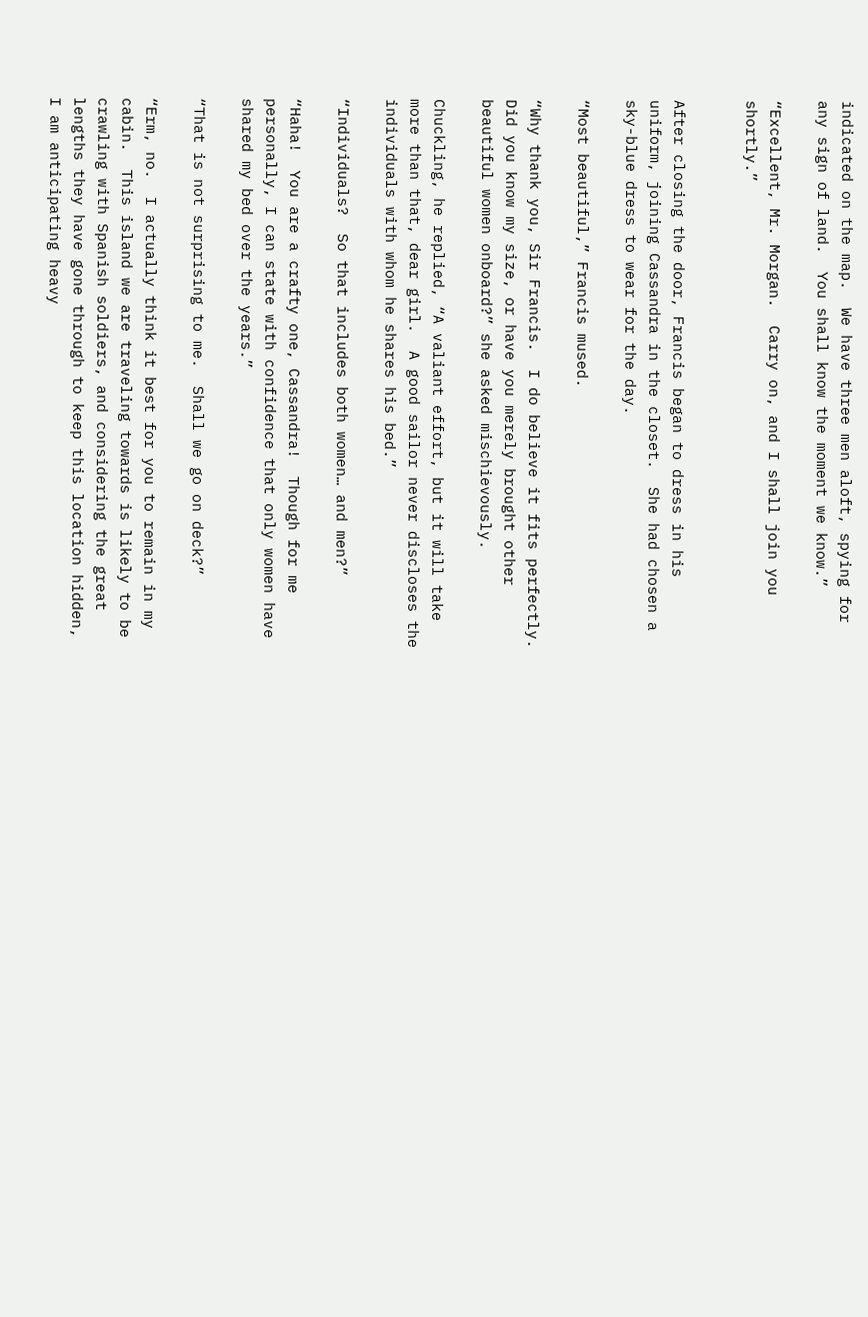indicated on the map.  We have three men aloft, spying for any sign of land.  You shall know the moment we know.”

“Excellent, Mr. Morgan.  Carry on, and I shall join you shortly.”


After closing the door, Francis began to dress in his uniform, joining Cassandra in the closet.  She had chosen a sky-blue dress to wear for the day.

“Most beautiful,” Francis mused.

“Why thank you, Sir Francis.  I do believe it fits perfectly.  Did you know my size, or have you merely brought other beautiful women onboard?” she asked mischievously.

Chuckling, he replied, “A valiant effort, but it will take more than that, dear girl.  A good sailor never discloses the individuals with whom he shares his bed.”

“Individuals?  So that includes both women… and men?”

“Haha!  You are a crafty one, Cassandra!  Though for me personally, I can state with confidence that only women have shared my bed over the years.”

“That is not surprising to me.  Shall we go on deck?”

“Erm, no.  I actually think it best for you to remain in my cabin.  This island we are traveling towards is likely to be crawling with Spanish soldiers, and considering the great lengths they have gone through to keep this location hidden, I am anticipating heavy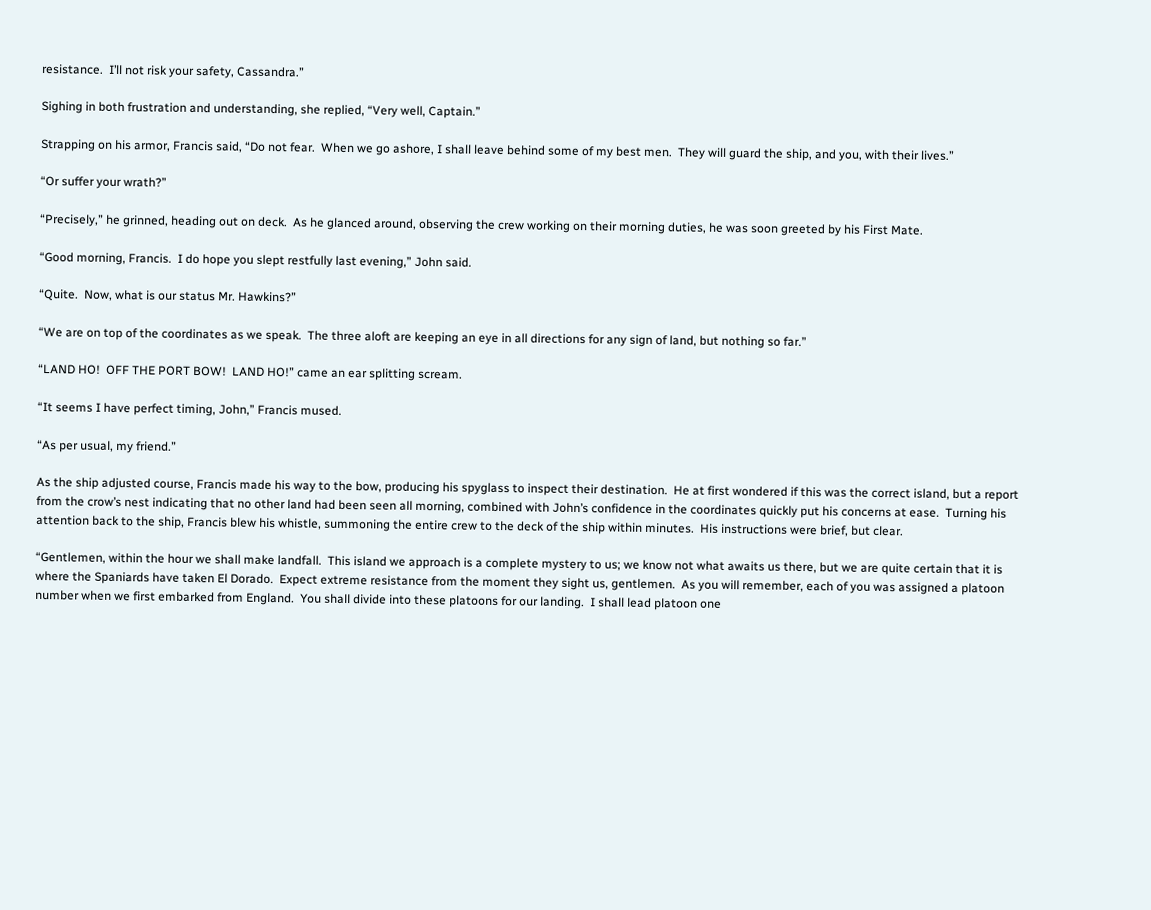resistance.  I’ll not risk your safety, Cassandra.”

Sighing in both frustration and understanding, she replied, “Very well, Captain.”

Strapping on his armor, Francis said, “Do not fear.  When we go ashore, I shall leave behind some of my best men.  They will guard the ship, and you, with their lives.”

“Or suffer your wrath?”

“Precisely,” he grinned, heading out on deck.  As he glanced around, observing the crew working on their morning duties, he was soon greeted by his First Mate.

“Good morning, Francis.  I do hope you slept restfully last evening,” John said.

“Quite.  Now, what is our status Mr. Hawkins?”

“We are on top of the coordinates as we speak.  The three aloft are keeping an eye in all directions for any sign of land, but nothing so far.”

“LAND HO!  OFF THE PORT BOW!  LAND HO!” came an ear splitting scream.

“It seems I have perfect timing, John,” Francis mused.

“As per usual, my friend.”

As the ship adjusted course, Francis made his way to the bow, producing his spyglass to inspect their destination.  He at first wondered if this was the correct island, but a report from the crow’s nest indicating that no other land had been seen all morning, combined with John’s confidence in the coordinates quickly put his concerns at ease.  Turning his attention back to the ship, Francis blew his whistle, summoning the entire crew to the deck of the ship within minutes.  His instructions were brief, but clear.

“Gentlemen, within the hour we shall make landfall.  This island we approach is a complete mystery to us; we know not what awaits us there, but we are quite certain that it is where the Spaniards have taken El Dorado.  Expect extreme resistance from the moment they sight us, gentlemen.  As you will remember, each of you was assigned a platoon number when we first embarked from England.  You shall divide into these platoons for our landing.  I shall lead platoon one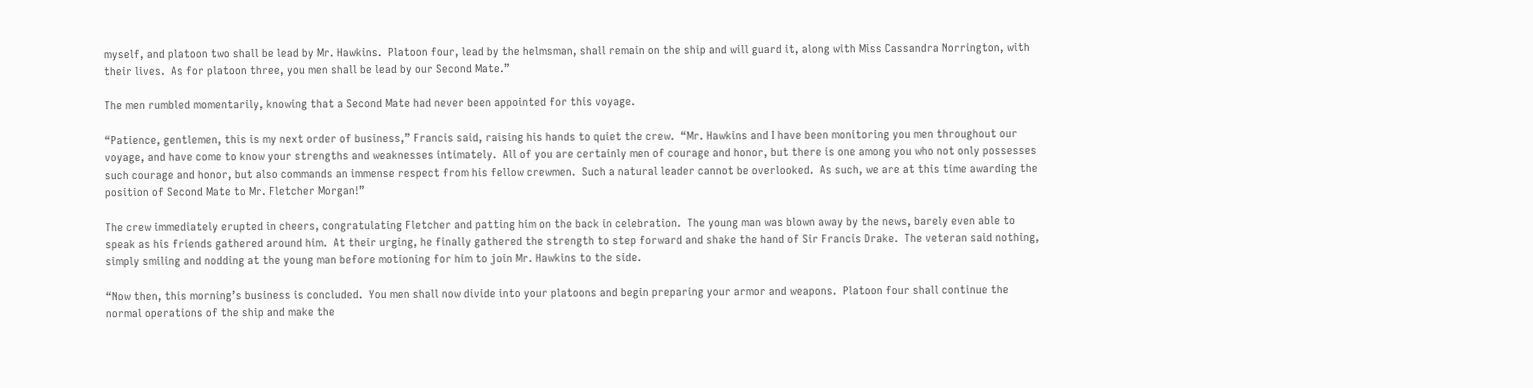myself, and platoon two shall be lead by Mr. Hawkins.  Platoon four, lead by the helmsman, shall remain on the ship and will guard it, along with Miss Cassandra Norrington, with their lives.  As for platoon three, you men shall be lead by our Second Mate.”

The men rumbled momentarily, knowing that a Second Mate had never been appointed for this voyage.

“Patience, gentlemen, this is my next order of business,” Francis said, raising his hands to quiet the crew.  “Mr. Hawkins and I have been monitoring you men throughout our voyage, and have come to know your strengths and weaknesses intimately.  All of you are certainly men of courage and honor, but there is one among you who not only possesses such courage and honor, but also commands an immense respect from his fellow crewmen.  Such a natural leader cannot be overlooked.  As such, we are at this time awarding the position of Second Mate to Mr. Fletcher Morgan!”

The crew immediately erupted in cheers, congratulating Fletcher and patting him on the back in celebration.  The young man was blown away by the news, barely even able to speak as his friends gathered around him.  At their urging, he finally gathered the strength to step forward and shake the hand of Sir Francis Drake.  The veteran said nothing, simply smiling and nodding at the young man before motioning for him to join Mr. Hawkins to the side.

“Now then, this morning’s business is concluded.  You men shall now divide into your platoons and begin preparing your armor and weapons.  Platoon four shall continue the normal operations of the ship and make the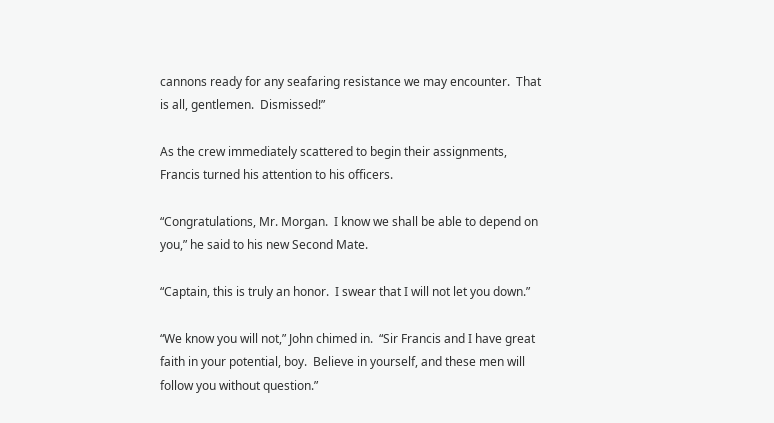cannons ready for any seafaring resistance we may encounter.  That is all, gentlemen.  Dismissed!”

As the crew immediately scattered to begin their assignments, Francis turned his attention to his officers.

“Congratulations, Mr. Morgan.  I know we shall be able to depend on you,” he said to his new Second Mate.

“Captain, this is truly an honor.  I swear that I will not let you down.”

“We know you will not,” John chimed in.  “Sir Francis and I have great faith in your potential, boy.  Believe in yourself, and these men will follow you without question.”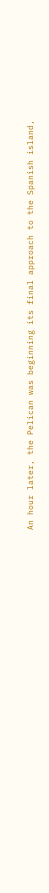An hour later, the Pelican was beginning its final approach to the Spanish island,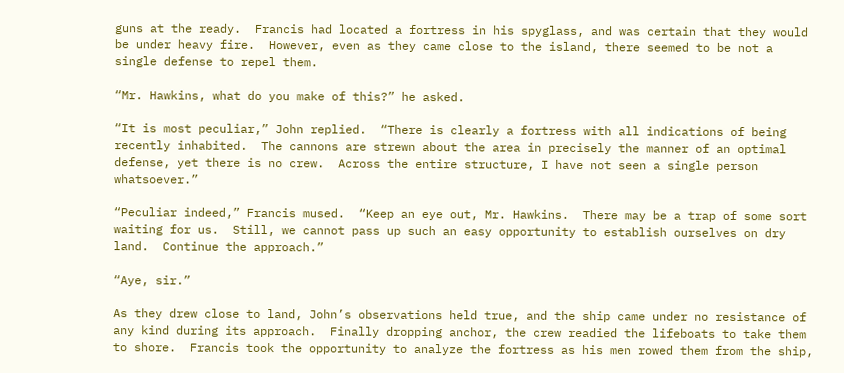guns at the ready.  Francis had located a fortress in his spyglass, and was certain that they would be under heavy fire.  However, even as they came close to the island, there seemed to be not a single defense to repel them.

“Mr. Hawkins, what do you make of this?” he asked.

“It is most peculiar,” John replied.  “There is clearly a fortress with all indications of being recently inhabited.  The cannons are strewn about the area in precisely the manner of an optimal defense, yet there is no crew.  Across the entire structure, I have not seen a single person whatsoever.”

“Peculiar indeed,” Francis mused.  “Keep an eye out, Mr. Hawkins.  There may be a trap of some sort waiting for us.  Still, we cannot pass up such an easy opportunity to establish ourselves on dry land.  Continue the approach.”

“Aye, sir.”

As they drew close to land, John’s observations held true, and the ship came under no resistance of any kind during its approach.  Finally dropping anchor, the crew readied the lifeboats to take them to shore.  Francis took the opportunity to analyze the fortress as his men rowed them from the ship,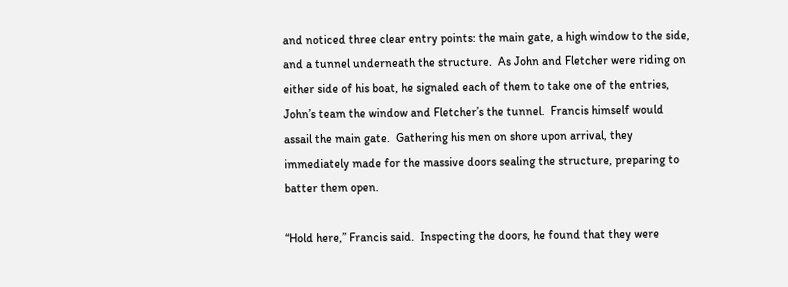and noticed three clear entry points: the main gate, a high window to the side, and a tunnel underneath the structure.  As John and Fletcher were riding on either side of his boat, he signaled each of them to take one of the entries, John’s team the window and Fletcher’s the tunnel.  Francis himself would assail the main gate.  Gathering his men on shore upon arrival, they immediately made for the massive doors sealing the structure, preparing to batter them open.

“Hold here,” Francis said.  Inspecting the doors, he found that they were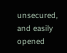unsecured, and easily opened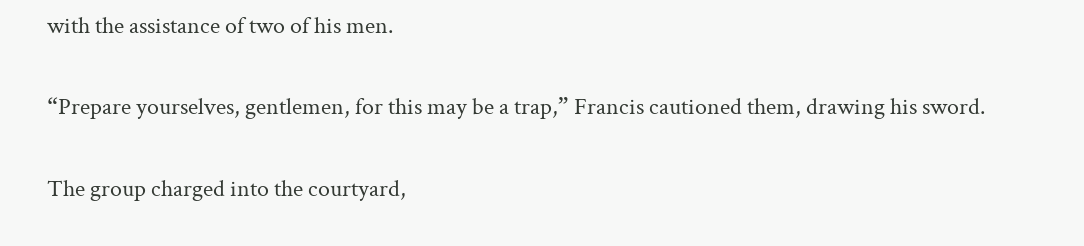with the assistance of two of his men.

“Prepare yourselves, gentlemen, for this may be a trap,” Francis cautioned them, drawing his sword.

The group charged into the courtyard,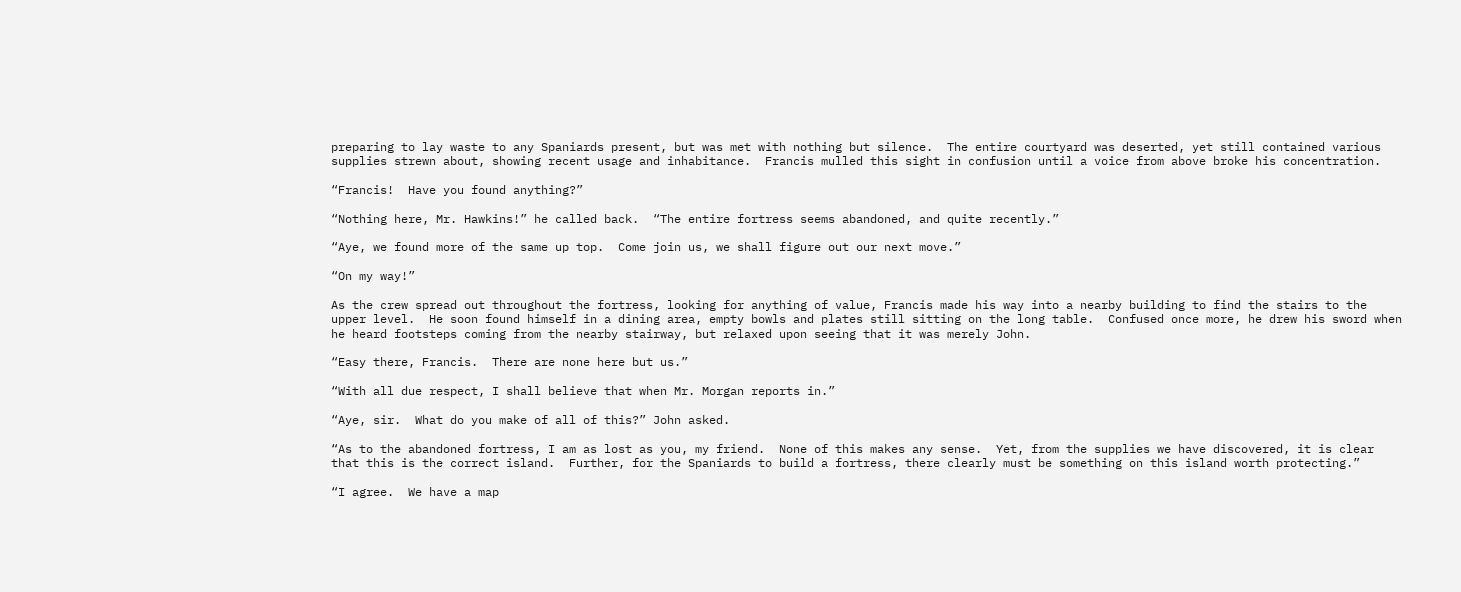preparing to lay waste to any Spaniards present, but was met with nothing but silence.  The entire courtyard was deserted, yet still contained various supplies strewn about, showing recent usage and inhabitance.  Francis mulled this sight in confusion until a voice from above broke his concentration.

“Francis!  Have you found anything?”

“Nothing here, Mr. Hawkins!” he called back.  “The entire fortress seems abandoned, and quite recently.”

“Aye, we found more of the same up top.  Come join us, we shall figure out our next move.”

“On my way!”

As the crew spread out throughout the fortress, looking for anything of value, Francis made his way into a nearby building to find the stairs to the upper level.  He soon found himself in a dining area, empty bowls and plates still sitting on the long table.  Confused once more, he drew his sword when he heard footsteps coming from the nearby stairway, but relaxed upon seeing that it was merely John.

“Easy there, Francis.  There are none here but us.”

“With all due respect, I shall believe that when Mr. Morgan reports in.”

“Aye, sir.  What do you make of all of this?” John asked.

“As to the abandoned fortress, I am as lost as you, my friend.  None of this makes any sense.  Yet, from the supplies we have discovered, it is clear that this is the correct island.  Further, for the Spaniards to build a fortress, there clearly must be something on this island worth protecting.”

“I agree.  We have a map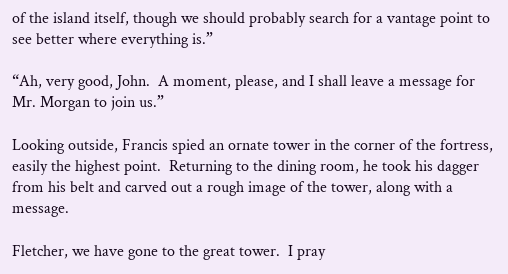of the island itself, though we should probably search for a vantage point to see better where everything is.”

“Ah, very good, John.  A moment, please, and I shall leave a message for Mr. Morgan to join us.”

Looking outside, Francis spied an ornate tower in the corner of the fortress, easily the highest point.  Returning to the dining room, he took his dagger from his belt and carved out a rough image of the tower, along with a message.

Fletcher, we have gone to the great tower.  I pray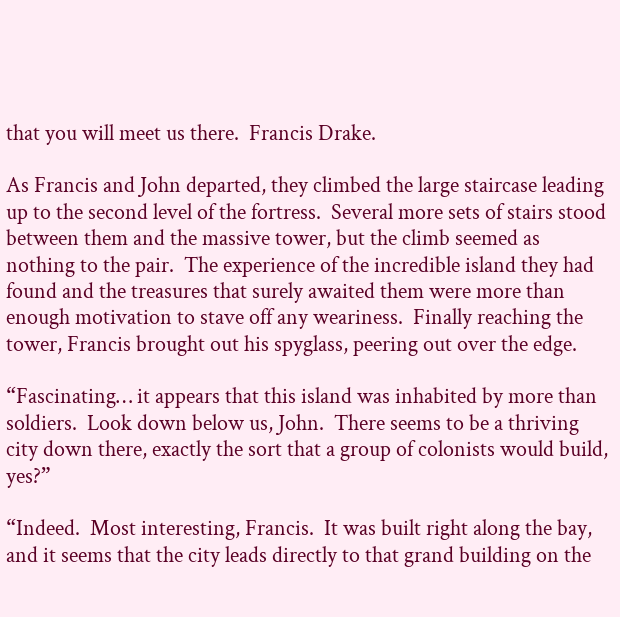that you will meet us there.  Francis Drake.

As Francis and John departed, they climbed the large staircase leading up to the second level of the fortress.  Several more sets of stairs stood between them and the massive tower, but the climb seemed as nothing to the pair.  The experience of the incredible island they had found and the treasures that surely awaited them were more than enough motivation to stave off any weariness.  Finally reaching the tower, Francis brought out his spyglass, peering out over the edge.

“Fascinating… it appears that this island was inhabited by more than soldiers.  Look down below us, John.  There seems to be a thriving city down there, exactly the sort that a group of colonists would build, yes?”

“Indeed.  Most interesting, Francis.  It was built right along the bay, and it seems that the city leads directly to that grand building on the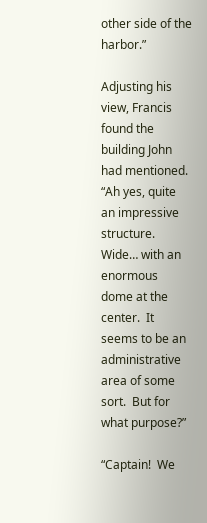other side of the harbor.”

Adjusting his view, Francis found the building John had mentioned.  “Ah yes, quite an impressive structure.  Wide… with an enormous dome at the center.  It seems to be an administrative area of some sort.  But for what purpose?”

“Captain!  We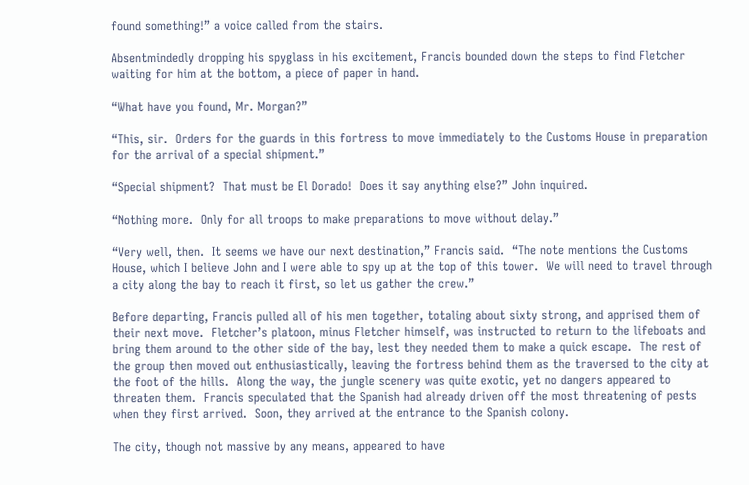found something!” a voice called from the stairs.

Absentmindedly dropping his spyglass in his excitement, Francis bounded down the steps to find Fletcher waiting for him at the bottom, a piece of paper in hand.

“What have you found, Mr. Morgan?”

“This, sir.  Orders for the guards in this fortress to move immediately to the Customs House in preparation for the arrival of a special shipment.”

“Special shipment?  That must be El Dorado!  Does it say anything else?” John inquired.

“Nothing more.  Only for all troops to make preparations to move without delay.”

“Very well, then.  It seems we have our next destination,” Francis said.  “The note mentions the Customs House, which I believe John and I were able to spy up at the top of this tower.  We will need to travel through a city along the bay to reach it first, so let us gather the crew.”

Before departing, Francis pulled all of his men together, totaling about sixty strong, and apprised them of their next move.  Fletcher’s platoon, minus Fletcher himself, was instructed to return to the lifeboats and bring them around to the other side of the bay, lest they needed them to make a quick escape.  The rest of the group then moved out enthusiastically, leaving the fortress behind them as the traversed to the city at the foot of the hills.  Along the way, the jungle scenery was quite exotic, yet no dangers appeared to threaten them.  Francis speculated that the Spanish had already driven off the most threatening of pests when they first arrived.  Soon, they arrived at the entrance to the Spanish colony.

The city, though not massive by any means, appeared to have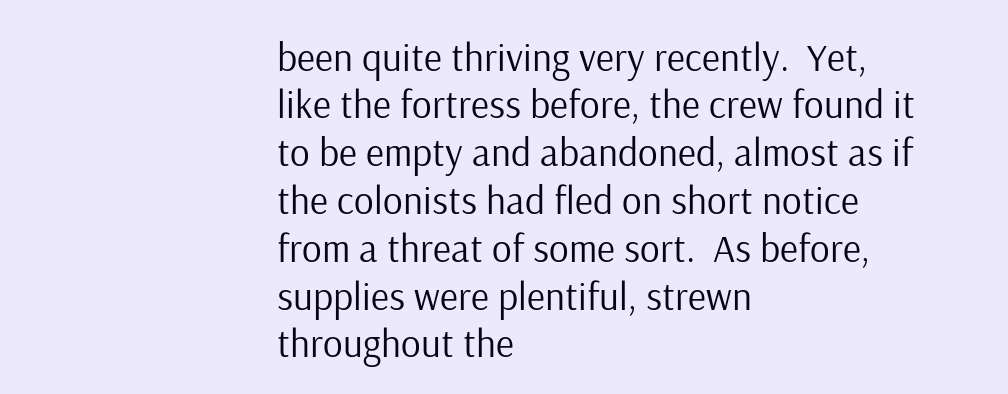been quite thriving very recently.  Yet, like the fortress before, the crew found it to be empty and abandoned, almost as if the colonists had fled on short notice from a threat of some sort.  As before, supplies were plentiful, strewn throughout the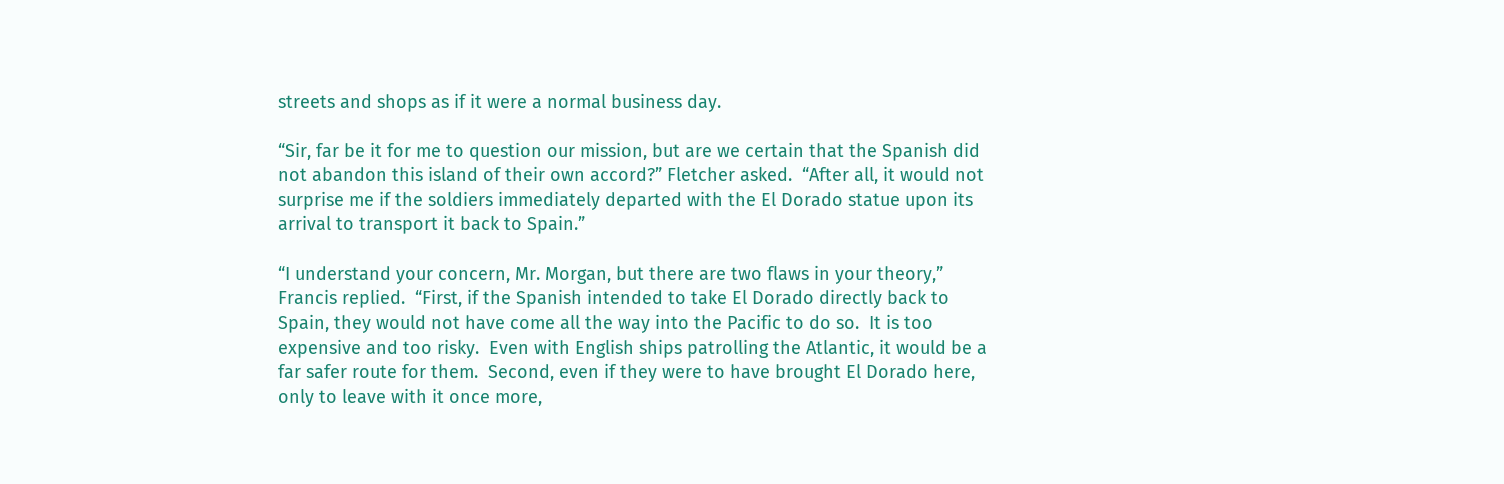streets and shops as if it were a normal business day.

“Sir, far be it for me to question our mission, but are we certain that the Spanish did not abandon this island of their own accord?” Fletcher asked.  “After all, it would not surprise me if the soldiers immediately departed with the El Dorado statue upon its arrival to transport it back to Spain.”

“I understand your concern, Mr. Morgan, but there are two flaws in your theory,” Francis replied.  “First, if the Spanish intended to take El Dorado directly back to Spain, they would not have come all the way into the Pacific to do so.  It is too expensive and too risky.  Even with English ships patrolling the Atlantic, it would be a far safer route for them.  Second, even if they were to have brought El Dorado here, only to leave with it once more,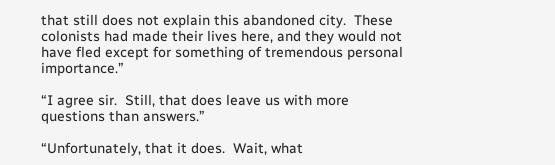that still does not explain this abandoned city.  These colonists had made their lives here, and they would not have fled except for something of tremendous personal importance.”

“I agree sir.  Still, that does leave us with more questions than answers.”

“Unfortunately, that it does.  Wait, what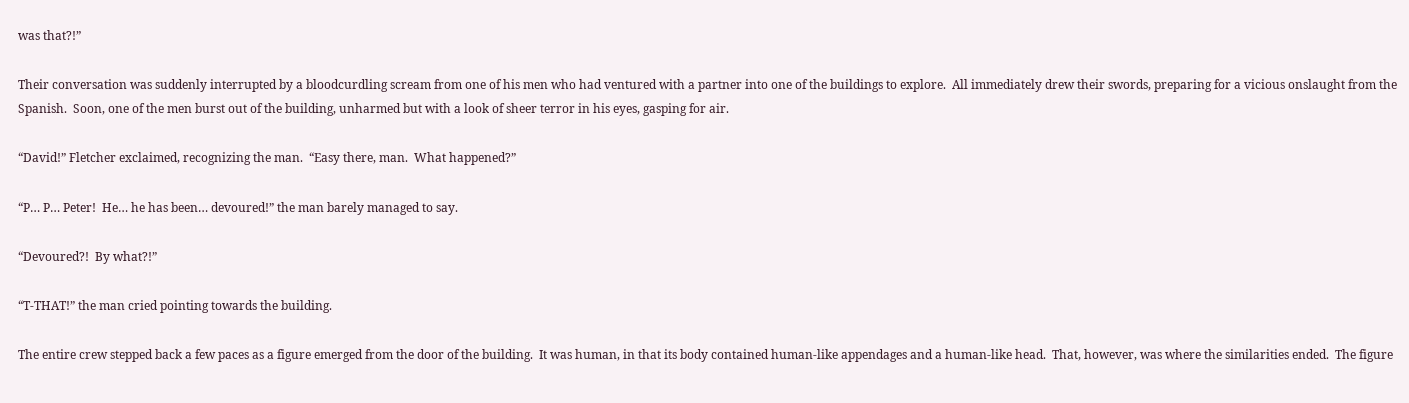was that?!”

Their conversation was suddenly interrupted by a bloodcurdling scream from one of his men who had ventured with a partner into one of the buildings to explore.  All immediately drew their swords, preparing for a vicious onslaught from the Spanish.  Soon, one of the men burst out of the building, unharmed but with a look of sheer terror in his eyes, gasping for air.

“David!” Fletcher exclaimed, recognizing the man.  “Easy there, man.  What happened?”

“P… P… Peter!  He… he has been… devoured!” the man barely managed to say.

“Devoured?!  By what?!”

“T-THAT!” the man cried pointing towards the building.

The entire crew stepped back a few paces as a figure emerged from the door of the building.  It was human, in that its body contained human-like appendages and a human-like head.  That, however, was where the similarities ended.  The figure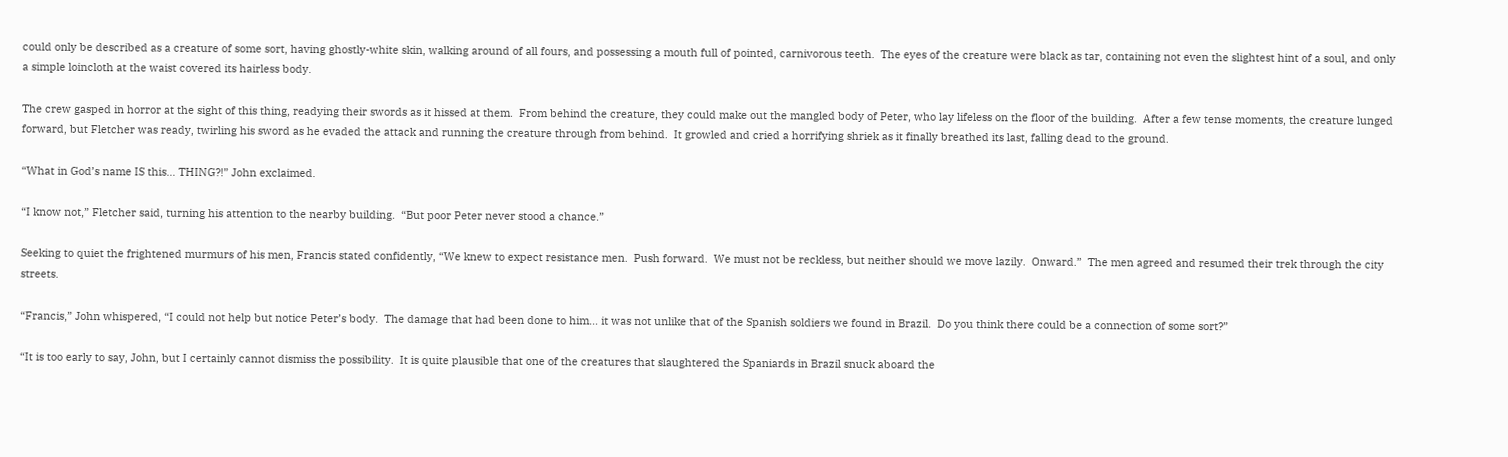could only be described as a creature of some sort, having ghostly-white skin, walking around of all fours, and possessing a mouth full of pointed, carnivorous teeth.  The eyes of the creature were black as tar, containing not even the slightest hint of a soul, and only a simple loincloth at the waist covered its hairless body.

The crew gasped in horror at the sight of this thing, readying their swords as it hissed at them.  From behind the creature, they could make out the mangled body of Peter, who lay lifeless on the floor of the building.  After a few tense moments, the creature lunged forward, but Fletcher was ready, twirling his sword as he evaded the attack and running the creature through from behind.  It growled and cried a horrifying shriek as it finally breathed its last, falling dead to the ground.

“What in God’s name IS this… THING?!” John exclaimed.

“I know not,” Fletcher said, turning his attention to the nearby building.  “But poor Peter never stood a chance.”

Seeking to quiet the frightened murmurs of his men, Francis stated confidently, “We knew to expect resistance men.  Push forward.  We must not be reckless, but neither should we move lazily.  Onward.”  The men agreed and resumed their trek through the city streets.

“Francis,” John whispered, “I could not help but notice Peter’s body.  The damage that had been done to him… it was not unlike that of the Spanish soldiers we found in Brazil.  Do you think there could be a connection of some sort?”

“It is too early to say, John, but I certainly cannot dismiss the possibility.  It is quite plausible that one of the creatures that slaughtered the Spaniards in Brazil snuck aboard the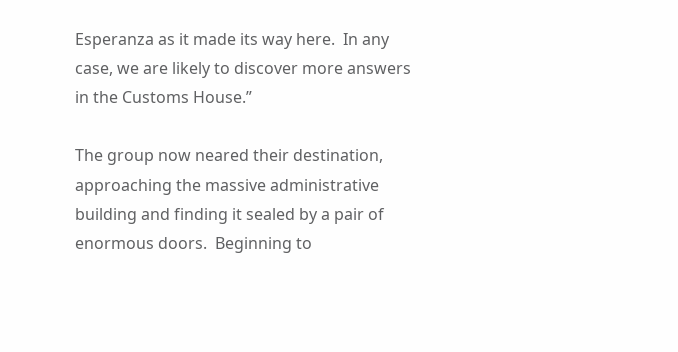Esperanza as it made its way here.  In any case, we are likely to discover more answers in the Customs House.”

The group now neared their destination, approaching the massive administrative building and finding it sealed by a pair of enormous doors.  Beginning to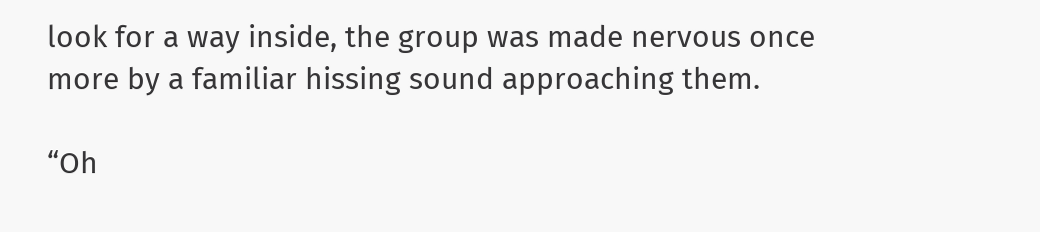look for a way inside, the group was made nervous once more by a familiar hissing sound approaching them.

“Oh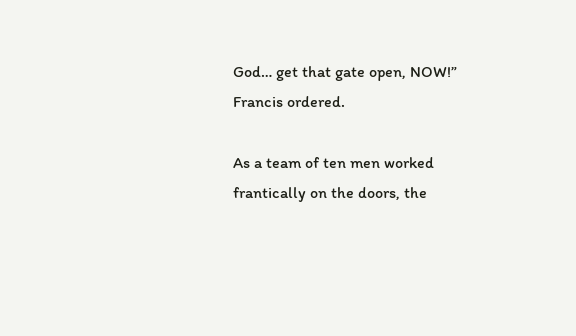God… get that gate open, NOW!” Francis ordered.

As a team of ten men worked frantically on the doors, the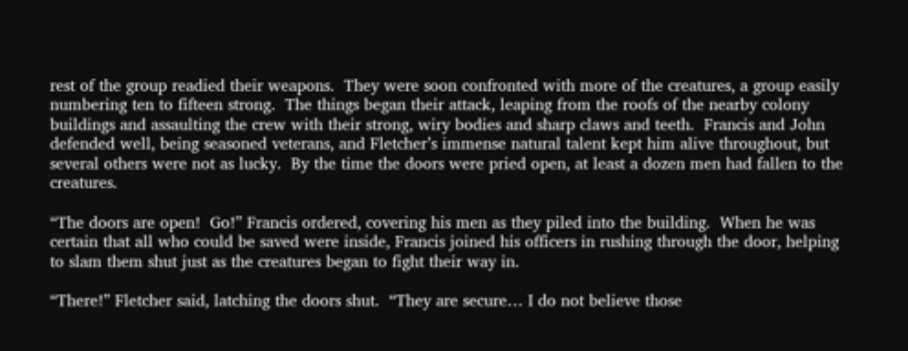rest of the group readied their weapons.  They were soon confronted with more of the creatures, a group easily numbering ten to fifteen strong.  The things began their attack, leaping from the roofs of the nearby colony buildings and assaulting the crew with their strong, wiry bodies and sharp claws and teeth.  Francis and John defended well, being seasoned veterans, and Fletcher’s immense natural talent kept him alive throughout, but several others were not as lucky.  By the time the doors were pried open, at least a dozen men had fallen to the creatures.

“The doors are open!  Go!” Francis ordered, covering his men as they piled into the building.  When he was certain that all who could be saved were inside, Francis joined his officers in rushing through the door, helping to slam them shut just as the creatures began to fight their way in.

“There!” Fletcher said, latching the doors shut.  “They are secure… I do not believe those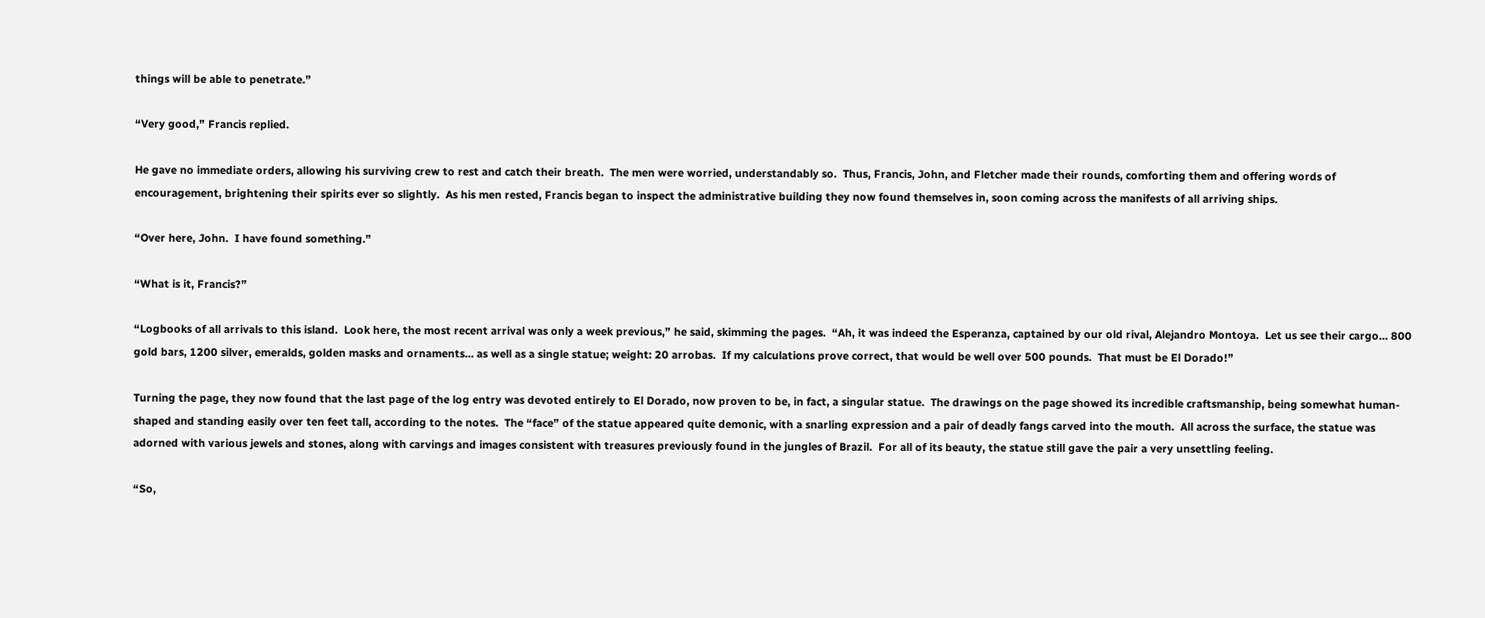things will be able to penetrate.”

“Very good,” Francis replied.

He gave no immediate orders, allowing his surviving crew to rest and catch their breath.  The men were worried, understandably so.  Thus, Francis, John, and Fletcher made their rounds, comforting them and offering words of encouragement, brightening their spirits ever so slightly.  As his men rested, Francis began to inspect the administrative building they now found themselves in, soon coming across the manifests of all arriving ships.

“Over here, John.  I have found something.”

“What is it, Francis?”

“Logbooks of all arrivals to this island.  Look here, the most recent arrival was only a week previous,” he said, skimming the pages.  “Ah, it was indeed the Esperanza, captained by our old rival, Alejandro Montoya.  Let us see their cargo… 800 gold bars, 1200 silver, emeralds, golden masks and ornaments… as well as a single statue; weight: 20 arrobas.  If my calculations prove correct, that would be well over 500 pounds.  That must be El Dorado!”

Turning the page, they now found that the last page of the log entry was devoted entirely to El Dorado, now proven to be, in fact, a singular statue.  The drawings on the page showed its incredible craftsmanship, being somewhat human-shaped and standing easily over ten feet tall, according to the notes.  The “face” of the statue appeared quite demonic, with a snarling expression and a pair of deadly fangs carved into the mouth.  All across the surface, the statue was adorned with various jewels and stones, along with carvings and images consistent with treasures previously found in the jungles of Brazil.  For all of its beauty, the statue still gave the pair a very unsettling feeling.

“So,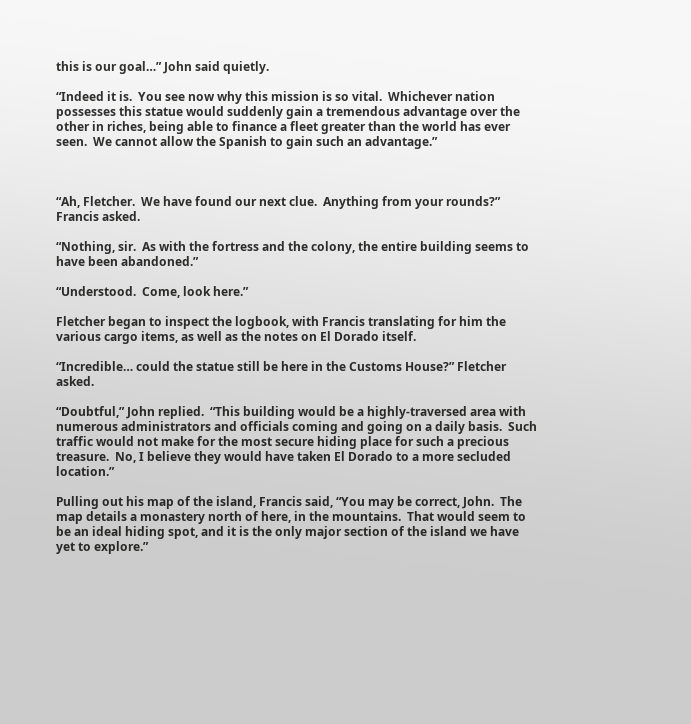this is our goal…” John said quietly.

“Indeed it is.  You see now why this mission is so vital.  Whichever nation possesses this statue would suddenly gain a tremendous advantage over the other in riches, being able to finance a fleet greater than the world has ever seen.  We cannot allow the Spanish to gain such an advantage.”



“Ah, Fletcher.  We have found our next clue.  Anything from your rounds?” Francis asked.

“Nothing, sir.  As with the fortress and the colony, the entire building seems to have been abandoned.”

“Understood.  Come, look here.”

Fletcher began to inspect the logbook, with Francis translating for him the various cargo items, as well as the notes on El Dorado itself.

“Incredible… could the statue still be here in the Customs House?” Fletcher asked.

“Doubtful,” John replied.  “This building would be a highly-traversed area with numerous administrators and officials coming and going on a daily basis.  Such traffic would not make for the most secure hiding place for such a precious treasure.  No, I believe they would have taken El Dorado to a more secluded location.”

Pulling out his map of the island, Francis said, “You may be correct, John.  The map details a monastery north of here, in the mountains.  That would seem to be an ideal hiding spot, and it is the only major section of the island we have yet to explore.”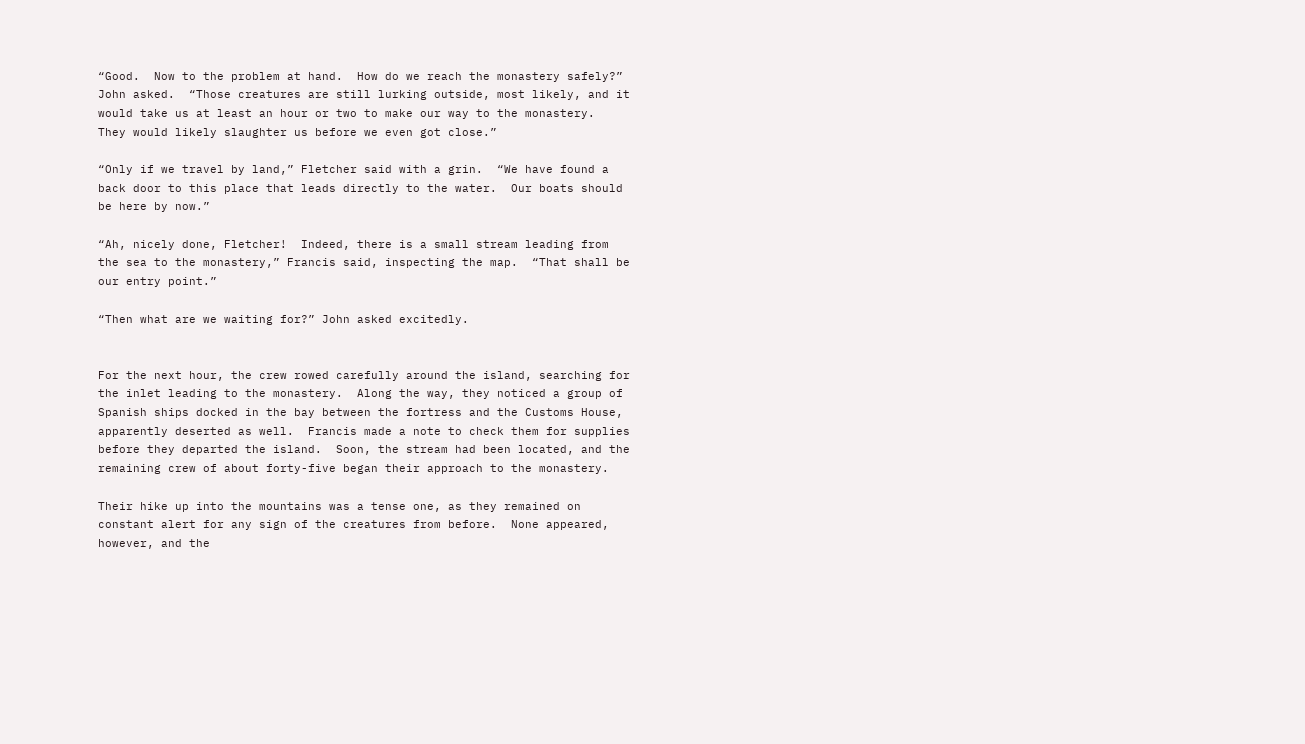“Good.  Now to the problem at hand.  How do we reach the monastery safely?” John asked.  “Those creatures are still lurking outside, most likely, and it would take us at least an hour or two to make our way to the monastery.  They would likely slaughter us before we even got close.”

“Only if we travel by land,” Fletcher said with a grin.  “We have found a back door to this place that leads directly to the water.  Our boats should be here by now.”

“Ah, nicely done, Fletcher!  Indeed, there is a small stream leading from the sea to the monastery,” Francis said, inspecting the map.  “That shall be our entry point.”

“Then what are we waiting for?” John asked excitedly.


For the next hour, the crew rowed carefully around the island, searching for the inlet leading to the monastery.  Along the way, they noticed a group of Spanish ships docked in the bay between the fortress and the Customs House, apparently deserted as well.  Francis made a note to check them for supplies before they departed the island.  Soon, the stream had been located, and the remaining crew of about forty-five began their approach to the monastery.

Their hike up into the mountains was a tense one, as they remained on constant alert for any sign of the creatures from before.  None appeared, however, and the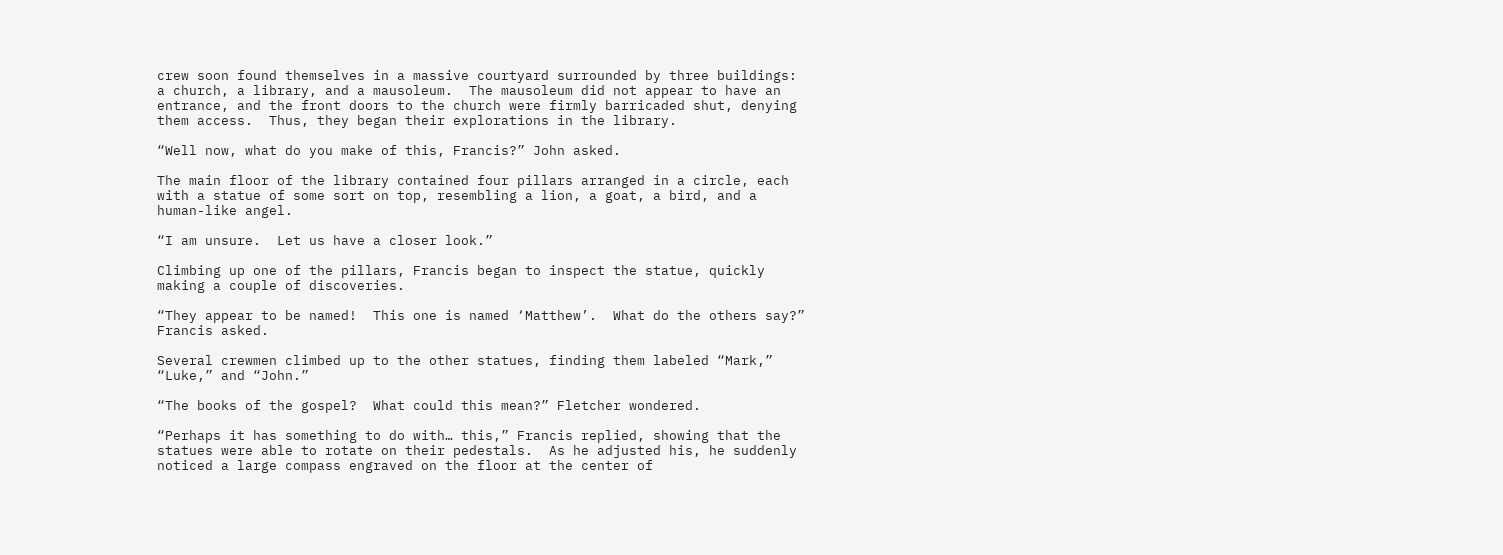crew soon found themselves in a massive courtyard surrounded by three buildings: a church, a library, and a mausoleum.  The mausoleum did not appear to have an entrance, and the front doors to the church were firmly barricaded shut, denying them access.  Thus, they began their explorations in the library.

“Well now, what do you make of this, Francis?” John asked.

The main floor of the library contained four pillars arranged in a circle, each with a statue of some sort on top, resembling a lion, a goat, a bird, and a human-like angel.

“I am unsure.  Let us have a closer look.”

Climbing up one of the pillars, Francis began to inspect the statue, quickly making a couple of discoveries.

“They appear to be named!  This one is named ‘Matthew’.  What do the others say?” Francis asked.

Several crewmen climbed up to the other statues, finding them labeled “Mark,” “Luke,” and “John.”

“The books of the gospel?  What could this mean?” Fletcher wondered.

“Perhaps it has something to do with… this,” Francis replied, showing that the statues were able to rotate on their pedestals.  As he adjusted his, he suddenly noticed a large compass engraved on the floor at the center of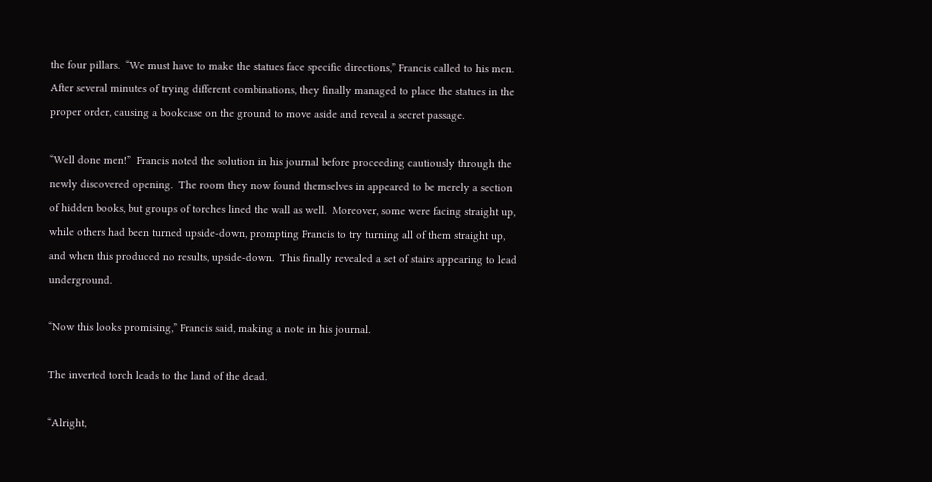the four pillars.  “We must have to make the statues face specific directions,” Francis called to his men.  After several minutes of trying different combinations, they finally managed to place the statues in the proper order, causing a bookcase on the ground to move aside and reveal a secret passage.

“Well done men!”  Francis noted the solution in his journal before proceeding cautiously through the newly discovered opening.  The room they now found themselves in appeared to be merely a section of hidden books, but groups of torches lined the wall as well.  Moreover, some were facing straight up, while others had been turned upside-down, prompting Francis to try turning all of them straight up, and when this produced no results, upside-down.  This finally revealed a set of stairs appearing to lead underground.

“Now this looks promising,” Francis said, making a note in his journal.

The inverted torch leads to the land of the dead.

“Alright,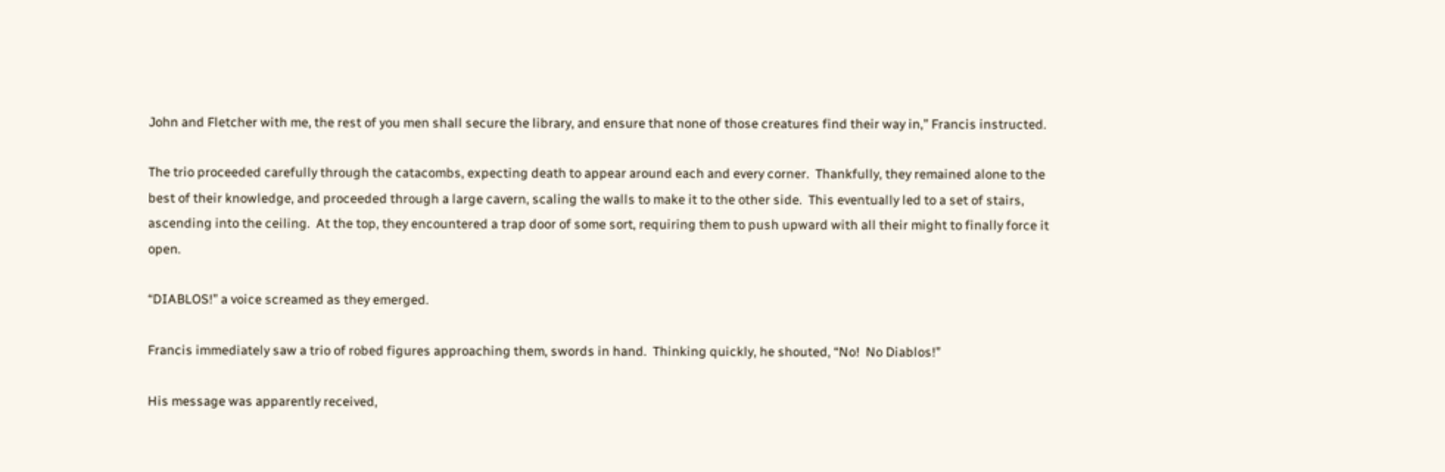John and Fletcher with me, the rest of you men shall secure the library, and ensure that none of those creatures find their way in,” Francis instructed.

The trio proceeded carefully through the catacombs, expecting death to appear around each and every corner.  Thankfully, they remained alone to the best of their knowledge, and proceeded through a large cavern, scaling the walls to make it to the other side.  This eventually led to a set of stairs, ascending into the ceiling.  At the top, they encountered a trap door of some sort, requiring them to push upward with all their might to finally force it open.

“DIABLOS!” a voice screamed as they emerged.

Francis immediately saw a trio of robed figures approaching them, swords in hand.  Thinking quickly, he shouted, “No!  No Diablos!”

His message was apparently received,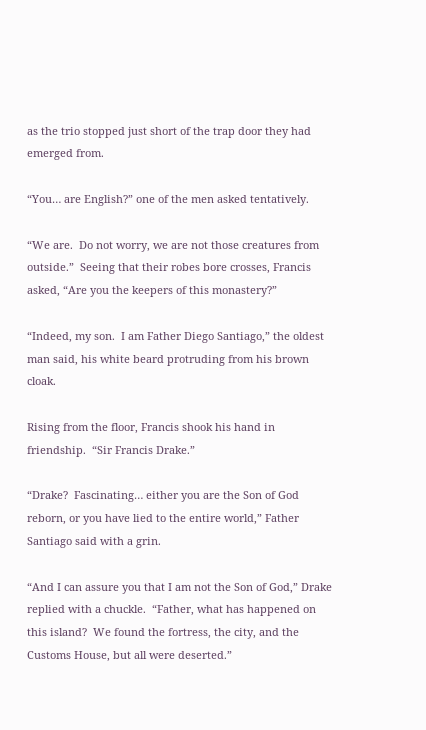as the trio stopped just short of the trap door they had emerged from.

“You… are English?” one of the men asked tentatively.

“We are.  Do not worry, we are not those creatures from outside.”  Seeing that their robes bore crosses, Francis asked, “Are you the keepers of this monastery?”

“Indeed, my son.  I am Father Diego Santiago,” the oldest man said, his white beard protruding from his brown cloak.

Rising from the floor, Francis shook his hand in friendship.  “Sir Francis Drake.”

“Drake?  Fascinating… either you are the Son of God reborn, or you have lied to the entire world,” Father Santiago said with a grin.

“And I can assure you that I am not the Son of God,” Drake replied with a chuckle.  “Father, what has happened on this island?  We found the fortress, the city, and the Customs House, but all were deserted.”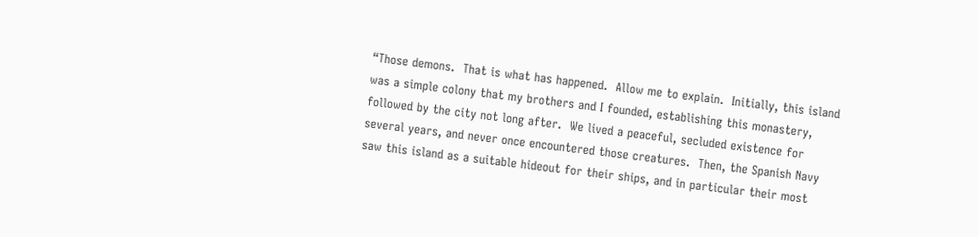“Those demons.  That is what has happened.  Allow me to explain.  Initially, this island was a simple colony that my brothers and I founded, establishing this monastery, followed by the city not long after.  We lived a peaceful, secluded existence for several years, and never once encountered those creatures.  Then, the Spanish Navy saw this island as a suitable hideout for their ships, and in particular their most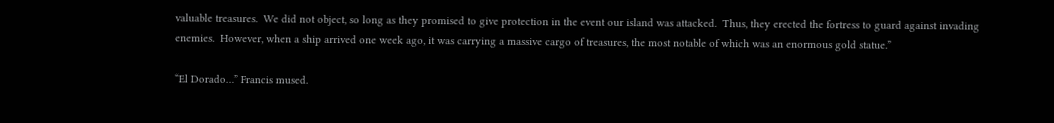valuable treasures.  We did not object, so long as they promised to give protection in the event our island was attacked.  Thus, they erected the fortress to guard against invading enemies.  However, when a ship arrived one week ago, it was carrying a massive cargo of treasures, the most notable of which was an enormous gold statue.”

“El Dorado…” Francis mused.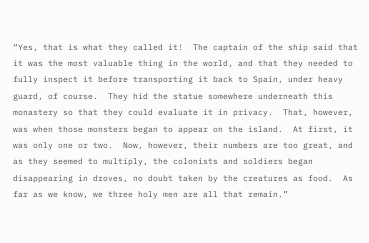“Yes, that is what they called it!  The captain of the ship said that it was the most valuable thing in the world, and that they needed to fully inspect it before transporting it back to Spain, under heavy guard, of course.  They hid the statue somewhere underneath this monastery so that they could evaluate it in privacy.  That, however, was when those monsters began to appear on the island.  At first, it was only one or two.  Now, however, their numbers are too great, and as they seemed to multiply, the colonists and soldiers began disappearing in droves, no doubt taken by the creatures as food.  As far as we know, we three holy men are all that remain.”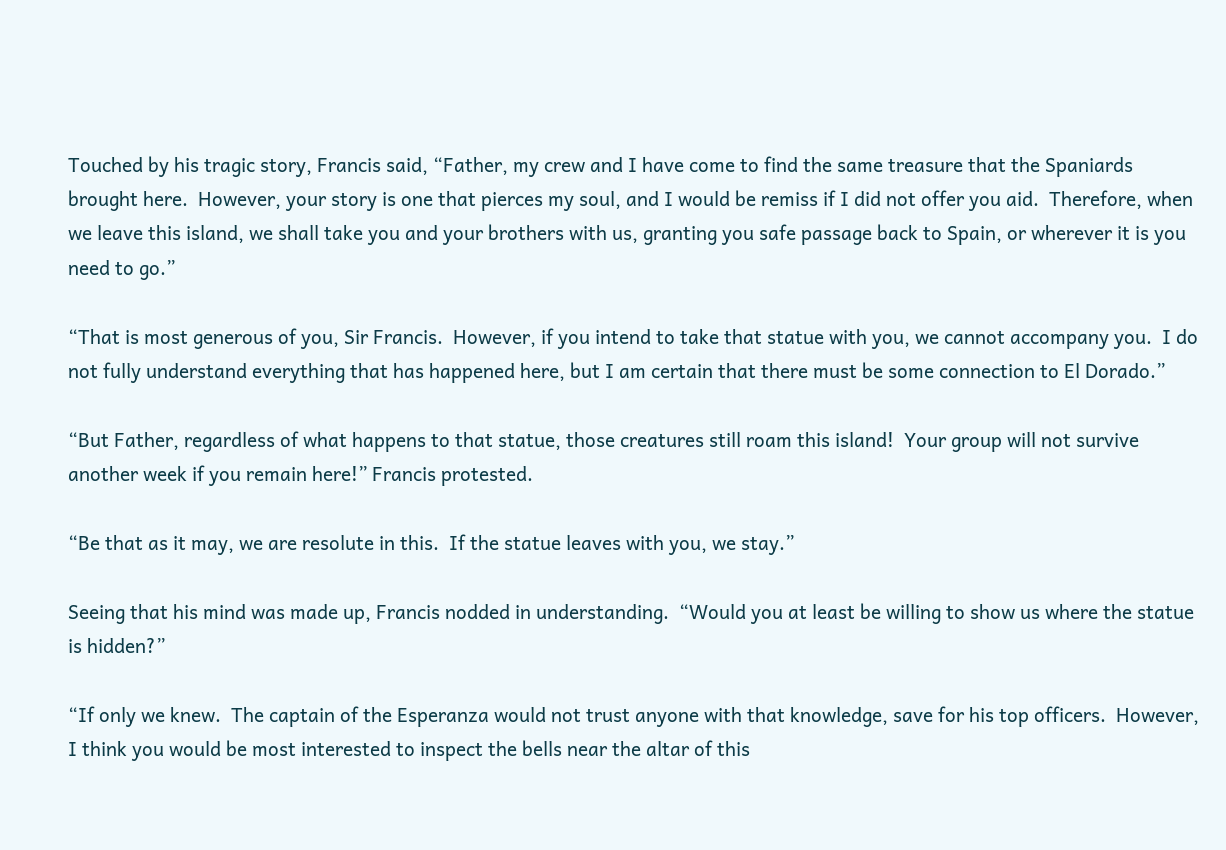Touched by his tragic story, Francis said, “Father, my crew and I have come to find the same treasure that the Spaniards brought here.  However, your story is one that pierces my soul, and I would be remiss if I did not offer you aid.  Therefore, when we leave this island, we shall take you and your brothers with us, granting you safe passage back to Spain, or wherever it is you need to go.”

“That is most generous of you, Sir Francis.  However, if you intend to take that statue with you, we cannot accompany you.  I do not fully understand everything that has happened here, but I am certain that there must be some connection to El Dorado.”

“But Father, regardless of what happens to that statue, those creatures still roam this island!  Your group will not survive another week if you remain here!” Francis protested.

“Be that as it may, we are resolute in this.  If the statue leaves with you, we stay.”

Seeing that his mind was made up, Francis nodded in understanding.  “Would you at least be willing to show us where the statue is hidden?”

“If only we knew.  The captain of the Esperanza would not trust anyone with that knowledge, save for his top officers.  However, I think you would be most interested to inspect the bells near the altar of this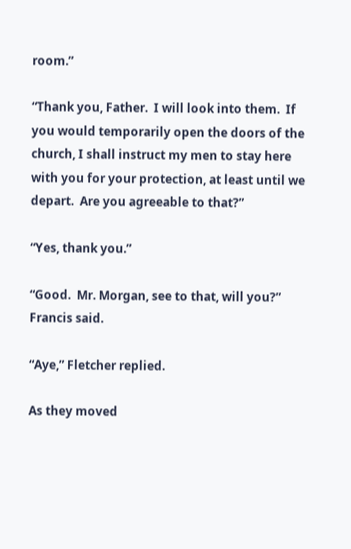room.”

“Thank you, Father.  I will look into them.  If you would temporarily open the doors of the church, I shall instruct my men to stay here with you for your protection, at least until we depart.  Are you agreeable to that?”

“Yes, thank you.”

“Good.  Mr. Morgan, see to that, will you?” Francis said.

“Aye,” Fletcher replied.

As they moved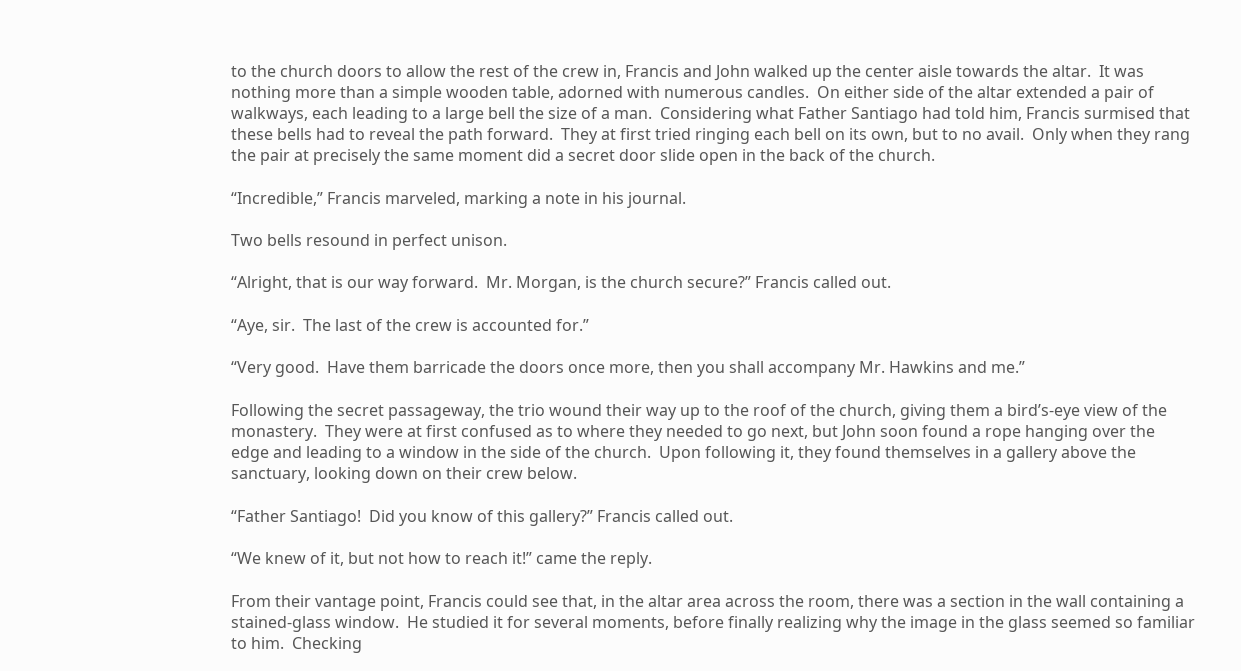to the church doors to allow the rest of the crew in, Francis and John walked up the center aisle towards the altar.  It was nothing more than a simple wooden table, adorned with numerous candles.  On either side of the altar extended a pair of walkways, each leading to a large bell the size of a man.  Considering what Father Santiago had told him, Francis surmised that these bells had to reveal the path forward.  They at first tried ringing each bell on its own, but to no avail.  Only when they rang the pair at precisely the same moment did a secret door slide open in the back of the church.

“Incredible,” Francis marveled, marking a note in his journal.

Two bells resound in perfect unison.

“Alright, that is our way forward.  Mr. Morgan, is the church secure?” Francis called out.

“Aye, sir.  The last of the crew is accounted for.”

“Very good.  Have them barricade the doors once more, then you shall accompany Mr. Hawkins and me.”

Following the secret passageway, the trio wound their way up to the roof of the church, giving them a bird’s-eye view of the monastery.  They were at first confused as to where they needed to go next, but John soon found a rope hanging over the edge and leading to a window in the side of the church.  Upon following it, they found themselves in a gallery above the sanctuary, looking down on their crew below.

“Father Santiago!  Did you know of this gallery?” Francis called out.

“We knew of it, but not how to reach it!” came the reply.

From their vantage point, Francis could see that, in the altar area across the room, there was a section in the wall containing a stained-glass window.  He studied it for several moments, before finally realizing why the image in the glass seemed so familiar to him.  Checking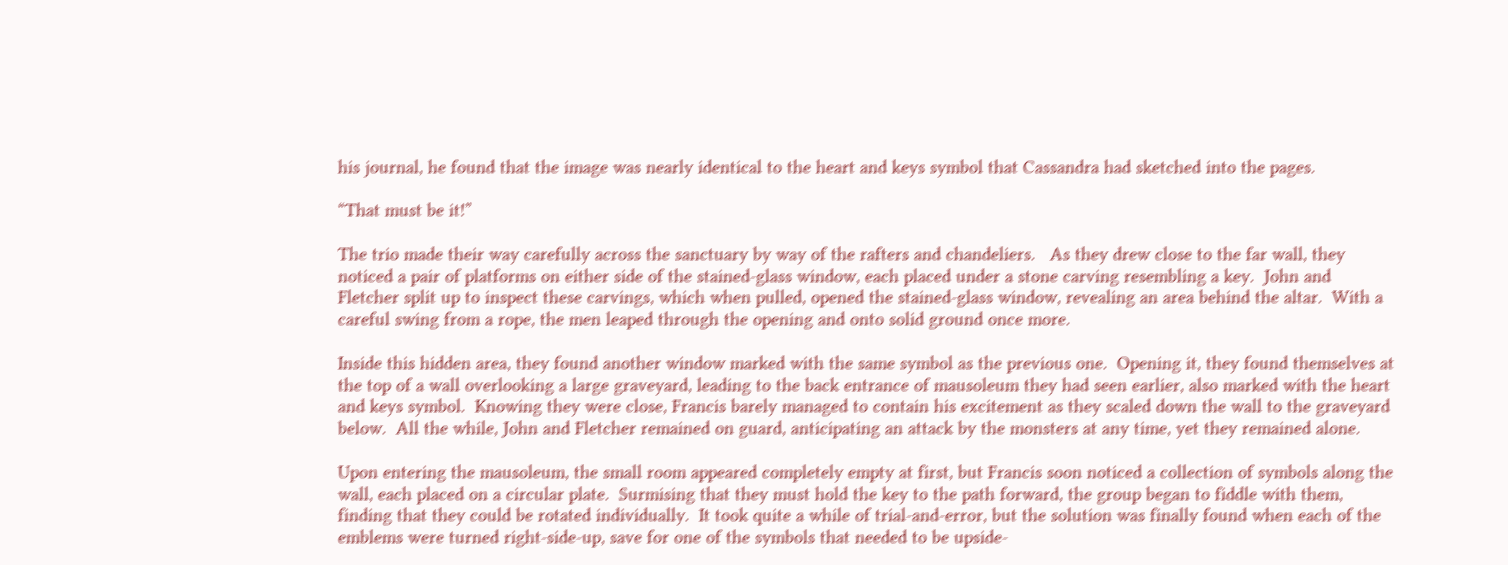his journal, he found that the image was nearly identical to the heart and keys symbol that Cassandra had sketched into the pages.

“That must be it!”

The trio made their way carefully across the sanctuary by way of the rafters and chandeliers.   As they drew close to the far wall, they noticed a pair of platforms on either side of the stained-glass window, each placed under a stone carving resembling a key.  John and Fletcher split up to inspect these carvings, which when pulled, opened the stained-glass window, revealing an area behind the altar.  With a careful swing from a rope, the men leaped through the opening and onto solid ground once more.

Inside this hidden area, they found another window marked with the same symbol as the previous one.  Opening it, they found themselves at the top of a wall overlooking a large graveyard, leading to the back entrance of mausoleum they had seen earlier, also marked with the heart and keys symbol.  Knowing they were close, Francis barely managed to contain his excitement as they scaled down the wall to the graveyard below.  All the while, John and Fletcher remained on guard, anticipating an attack by the monsters at any time, yet they remained alone.

Upon entering the mausoleum, the small room appeared completely empty at first, but Francis soon noticed a collection of symbols along the wall, each placed on a circular plate.  Surmising that they must hold the key to the path forward, the group began to fiddle with them, finding that they could be rotated individually.  It took quite a while of trial-and-error, but the solution was finally found when each of the emblems were turned right-side-up, save for one of the symbols that needed to be upside-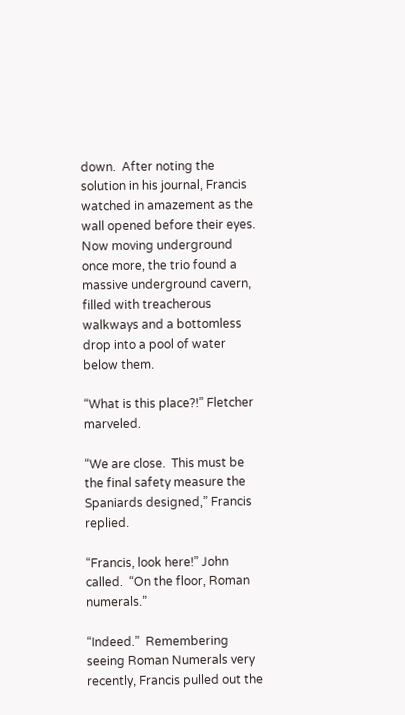down.  After noting the solution in his journal, Francis watched in amazement as the wall opened before their eyes.  Now moving underground once more, the trio found a massive underground cavern, filled with treacherous walkways and a bottomless drop into a pool of water below them.

“What is this place?!” Fletcher marveled.

“We are close.  This must be the final safety measure the Spaniards designed,” Francis replied.

“Francis, look here!” John called.  “On the floor, Roman numerals.”

“Indeed.”  Remembering seeing Roman Numerals very recently, Francis pulled out the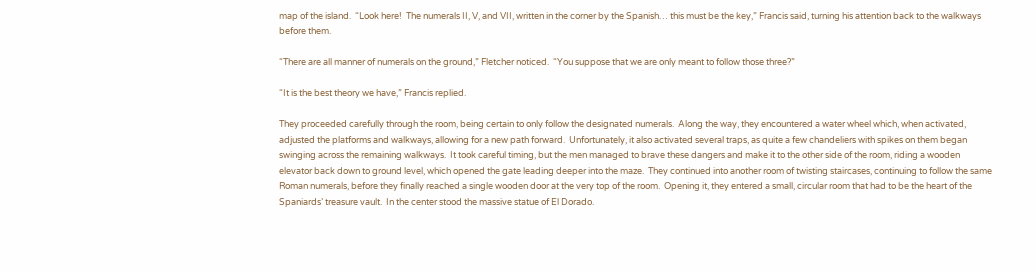map of the island.  “Look here!  The numerals II, V, and VII, written in the corner by the Spanish… this must be the key,” Francis said, turning his attention back to the walkways before them.

“There are all manner of numerals on the ground,” Fletcher noticed.  “You suppose that we are only meant to follow those three?”

“It is the best theory we have,” Francis replied.

They proceeded carefully through the room, being certain to only follow the designated numerals.  Along the way, they encountered a water wheel which, when activated, adjusted the platforms and walkways, allowing for a new path forward.  Unfortunately, it also activated several traps, as quite a few chandeliers with spikes on them began swinging across the remaining walkways.  It took careful timing, but the men managed to brave these dangers and make it to the other side of the room, riding a wooden elevator back down to ground level, which opened the gate leading deeper into the maze.  They continued into another room of twisting staircases, continuing to follow the same Roman numerals, before they finally reached a single wooden door at the very top of the room.  Opening it, they entered a small, circular room that had to be the heart of the Spaniards’ treasure vault.  In the center stood the massive statue of El Dorado.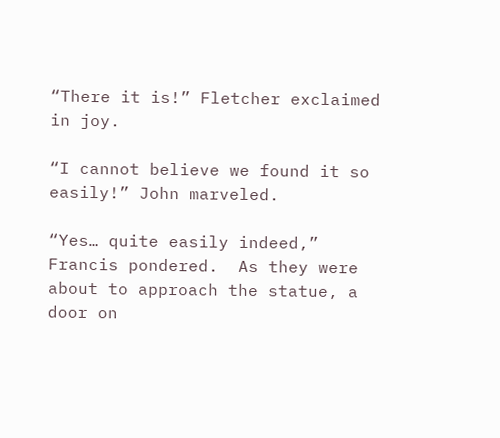“There it is!” Fletcher exclaimed in joy.

“I cannot believe we found it so easily!” John marveled.

“Yes… quite easily indeed,” Francis pondered.  As they were about to approach the statue, a door on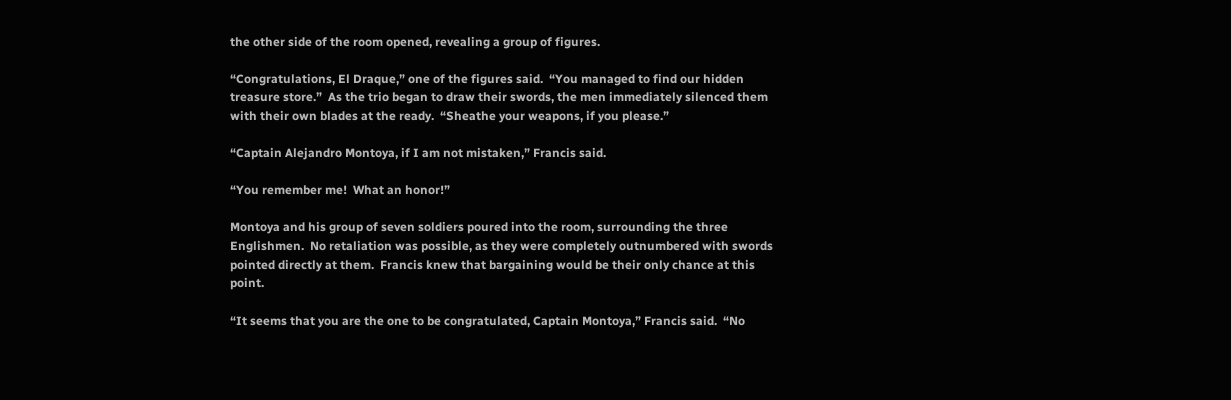the other side of the room opened, revealing a group of figures.

“Congratulations, El Draque,” one of the figures said.  “You managed to find our hidden treasure store.”  As the trio began to draw their swords, the men immediately silenced them with their own blades at the ready.  “Sheathe your weapons, if you please.”

“Captain Alejandro Montoya, if I am not mistaken,” Francis said.

“You remember me!  What an honor!”

Montoya and his group of seven soldiers poured into the room, surrounding the three Englishmen.  No retaliation was possible, as they were completely outnumbered with swords pointed directly at them.  Francis knew that bargaining would be their only chance at this point.

“It seems that you are the one to be congratulated, Captain Montoya,” Francis said.  “No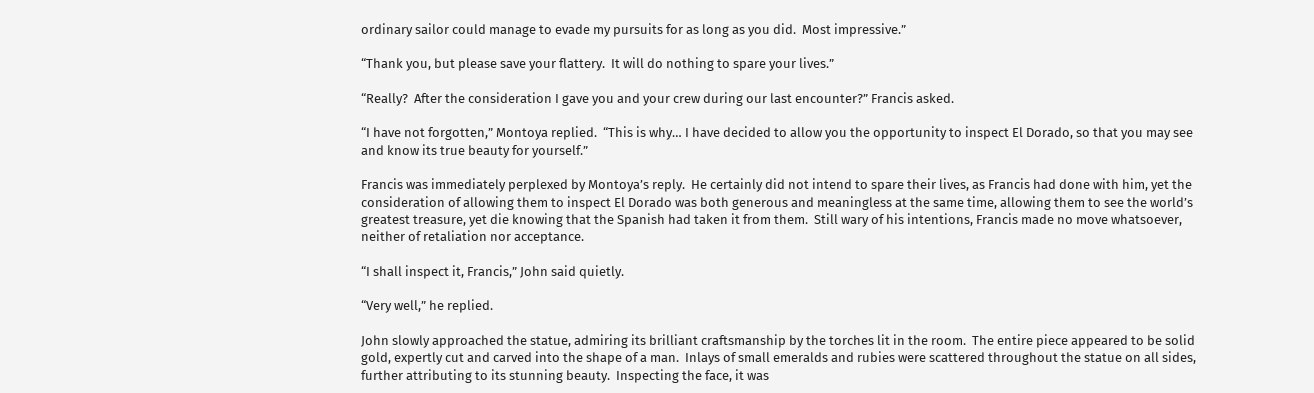ordinary sailor could manage to evade my pursuits for as long as you did.  Most impressive.”

“Thank you, but please save your flattery.  It will do nothing to spare your lives.”

“Really?  After the consideration I gave you and your crew during our last encounter?” Francis asked.

“I have not forgotten,” Montoya replied.  “This is why… I have decided to allow you the opportunity to inspect El Dorado, so that you may see and know its true beauty for yourself.”

Francis was immediately perplexed by Montoya’s reply.  He certainly did not intend to spare their lives, as Francis had done with him, yet the consideration of allowing them to inspect El Dorado was both generous and meaningless at the same time, allowing them to see the world’s greatest treasure, yet die knowing that the Spanish had taken it from them.  Still wary of his intentions, Francis made no move whatsoever, neither of retaliation nor acceptance.

“I shall inspect it, Francis,” John said quietly.

“Very well,” he replied.

John slowly approached the statue, admiring its brilliant craftsmanship by the torches lit in the room.  The entire piece appeared to be solid gold, expertly cut and carved into the shape of a man.  Inlays of small emeralds and rubies were scattered throughout the statue on all sides, further attributing to its stunning beauty.  Inspecting the face, it was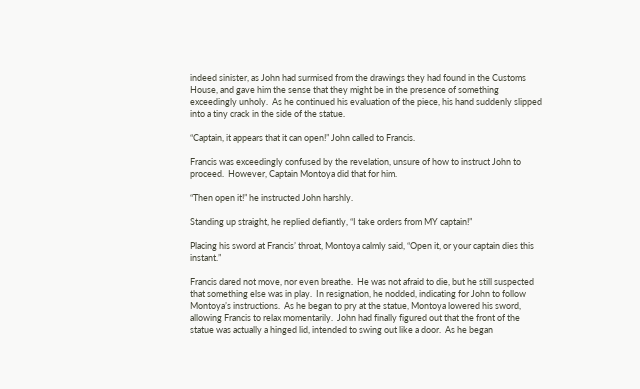indeed sinister, as John had surmised from the drawings they had found in the Customs House, and gave him the sense that they might be in the presence of something exceedingly unholy.  As he continued his evaluation of the piece, his hand suddenly slipped into a tiny crack in the side of the statue.

“Captain, it appears that it can open!” John called to Francis.

Francis was exceedingly confused by the revelation, unsure of how to instruct John to proceed.  However, Captain Montoya did that for him.

“Then open it!” he instructed John harshly.

Standing up straight, he replied defiantly, “I take orders from MY captain!”

Placing his sword at Francis’ throat, Montoya calmly said, “Open it, or your captain dies this instant.”

Francis dared not move, nor even breathe.  He was not afraid to die, but he still suspected that something else was in play.  In resignation, he nodded, indicating for John to follow Montoya’s instructions.  As he began to pry at the statue, Montoya lowered his sword, allowing Francis to relax momentarily.  John had finally figured out that the front of the statue was actually a hinged lid, intended to swing out like a door.  As he began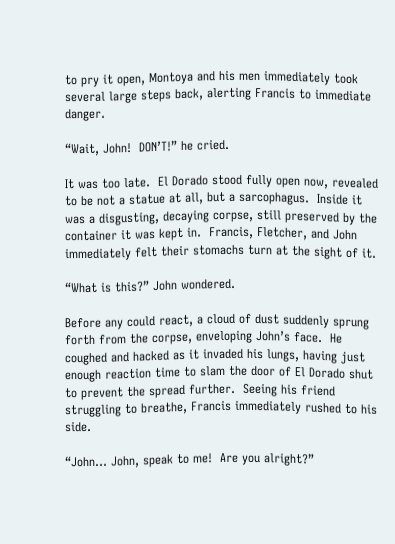to pry it open, Montoya and his men immediately took several large steps back, alerting Francis to immediate danger.

“Wait, John!  DON’T!” he cried.

It was too late.  El Dorado stood fully open now, revealed to be not a statue at all, but a sarcophagus.  Inside it was a disgusting, decaying corpse, still preserved by the container it was kept in.  Francis, Fletcher, and John immediately felt their stomachs turn at the sight of it.

“What is this?” John wondered.

Before any could react, a cloud of dust suddenly sprung forth from the corpse, enveloping John’s face.  He coughed and hacked as it invaded his lungs, having just enough reaction time to slam the door of El Dorado shut to prevent the spread further.  Seeing his friend struggling to breathe, Francis immediately rushed to his side.

“John… John, speak to me!  Are you alright?”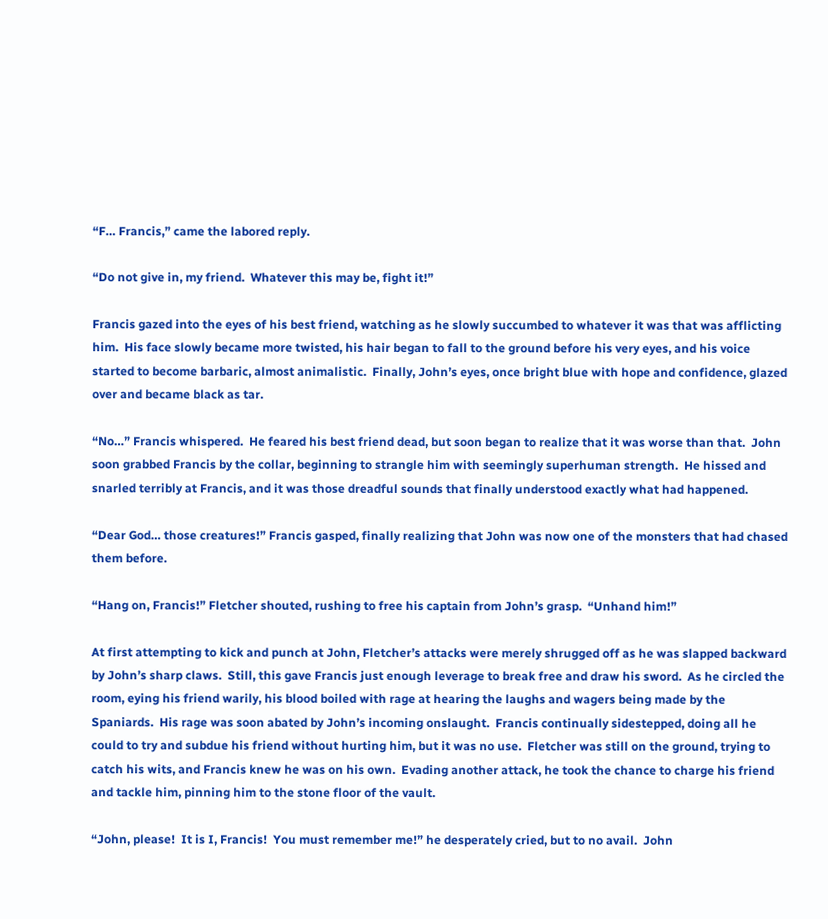“F… Francis,” came the labored reply.

“Do not give in, my friend.  Whatever this may be, fight it!”

Francis gazed into the eyes of his best friend, watching as he slowly succumbed to whatever it was that was afflicting him.  His face slowly became more twisted, his hair began to fall to the ground before his very eyes, and his voice started to become barbaric, almost animalistic.  Finally, John’s eyes, once bright blue with hope and confidence, glazed over and became black as tar.

“No…” Francis whispered.  He feared his best friend dead, but soon began to realize that it was worse than that.  John soon grabbed Francis by the collar, beginning to strangle him with seemingly superhuman strength.  He hissed and snarled terribly at Francis, and it was those dreadful sounds that finally understood exactly what had happened.

“Dear God… those creatures!” Francis gasped, finally realizing that John was now one of the monsters that had chased them before.

“Hang on, Francis!” Fletcher shouted, rushing to free his captain from John’s grasp.  “Unhand him!”

At first attempting to kick and punch at John, Fletcher’s attacks were merely shrugged off as he was slapped backward by John’s sharp claws.  Still, this gave Francis just enough leverage to break free and draw his sword.  As he circled the room, eying his friend warily, his blood boiled with rage at hearing the laughs and wagers being made by the Spaniards.  His rage was soon abated by John’s incoming onslaught.  Francis continually sidestepped, doing all he could to try and subdue his friend without hurting him, but it was no use.  Fletcher was still on the ground, trying to catch his wits, and Francis knew he was on his own.  Evading another attack, he took the chance to charge his friend and tackle him, pinning him to the stone floor of the vault.

“John, please!  It is I, Francis!  You must remember me!” he desperately cried, but to no avail.  John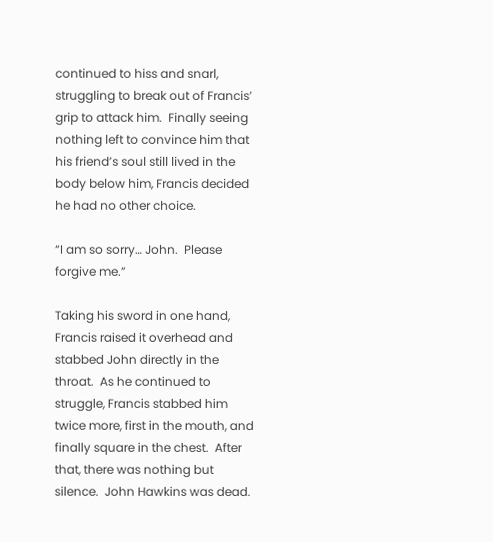continued to hiss and snarl, struggling to break out of Francis’ grip to attack him.  Finally seeing nothing left to convince him that his friend’s soul still lived in the body below him, Francis decided he had no other choice.

“I am so sorry… John.  Please forgive me.”

Taking his sword in one hand, Francis raised it overhead and stabbed John directly in the throat.  As he continued to struggle, Francis stabbed him twice more, first in the mouth, and finally square in the chest.  After that, there was nothing but silence.  John Hawkins was dead.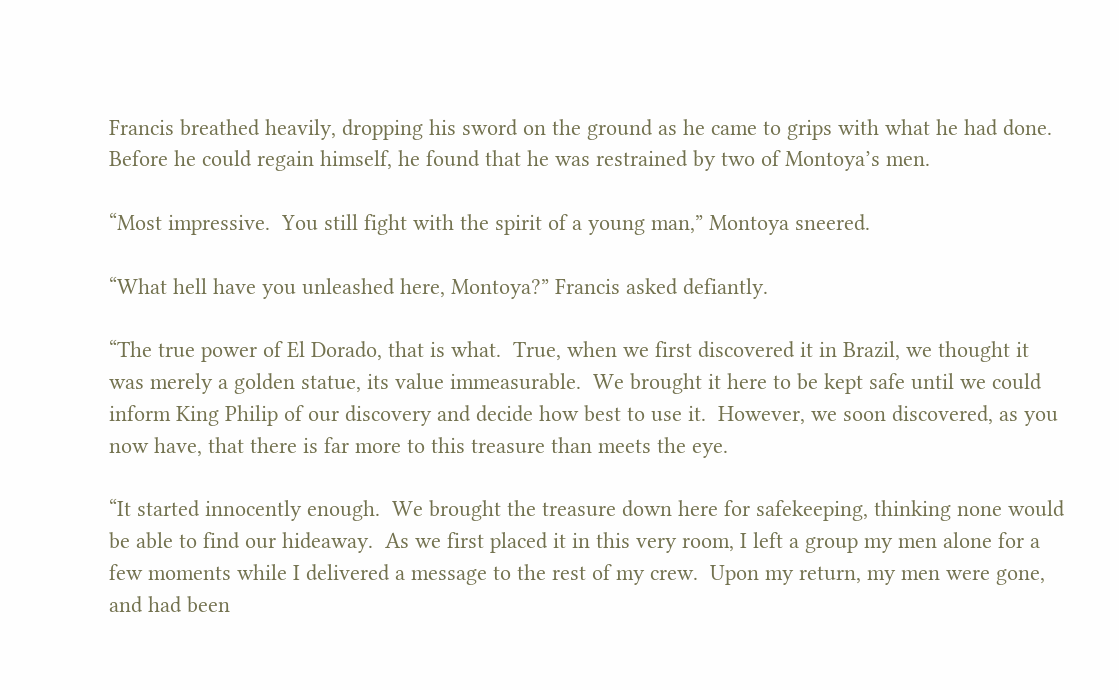Francis breathed heavily, dropping his sword on the ground as he came to grips with what he had done.  Before he could regain himself, he found that he was restrained by two of Montoya’s men.

“Most impressive.  You still fight with the spirit of a young man,” Montoya sneered.

“What hell have you unleashed here, Montoya?” Francis asked defiantly.

“The true power of El Dorado, that is what.  True, when we first discovered it in Brazil, we thought it was merely a golden statue, its value immeasurable.  We brought it here to be kept safe until we could inform King Philip of our discovery and decide how best to use it.  However, we soon discovered, as you now have, that there is far more to this treasure than meets the eye.

“It started innocently enough.  We brought the treasure down here for safekeeping, thinking none would be able to find our hideaway.  As we first placed it in this very room, I left a group my men alone for a few moments while I delivered a message to the rest of my crew.  Upon my return, my men were gone, and had been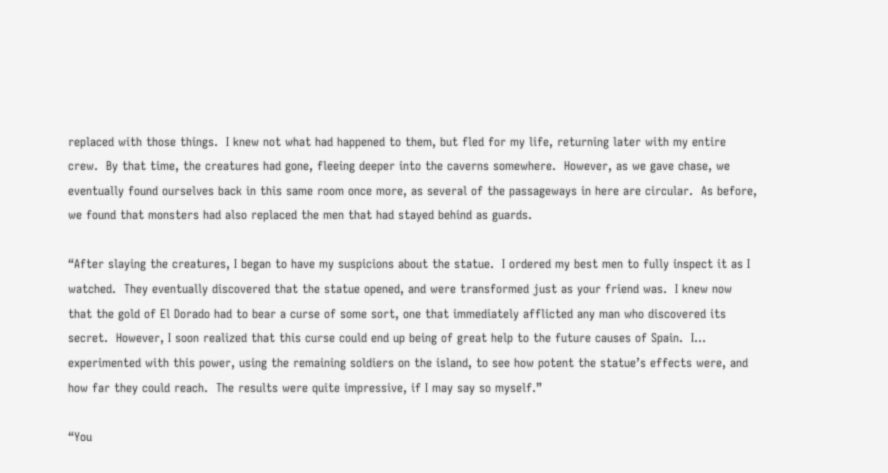replaced with those things.  I knew not what had happened to them, but fled for my life, returning later with my entire crew.  By that time, the creatures had gone, fleeing deeper into the caverns somewhere.  However, as we gave chase, we eventually found ourselves back in this same room once more, as several of the passageways in here are circular.  As before, we found that monsters had also replaced the men that had stayed behind as guards.

“After slaying the creatures, I began to have my suspicions about the statue.  I ordered my best men to fully inspect it as I watched.  They eventually discovered that the statue opened, and were transformed just as your friend was.  I knew now that the gold of El Dorado had to bear a curse of some sort, one that immediately afflicted any man who discovered its secret.  However, I soon realized that this curse could end up being of great help to the future causes of Spain.  I… experimented with this power, using the remaining soldiers on the island, to see how potent the statue’s effects were, and how far they could reach.  The results were quite impressive, if I may say so myself.”

“You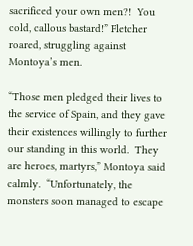sacrificed your own men?!  You cold, callous bastard!” Fletcher roared, struggling against Montoya’s men.

“Those men pledged their lives to the service of Spain, and they gave their existences willingly to further our standing in this world.  They are heroes, martyrs,” Montoya said calmly.  “Unfortunately, the monsters soon managed to escape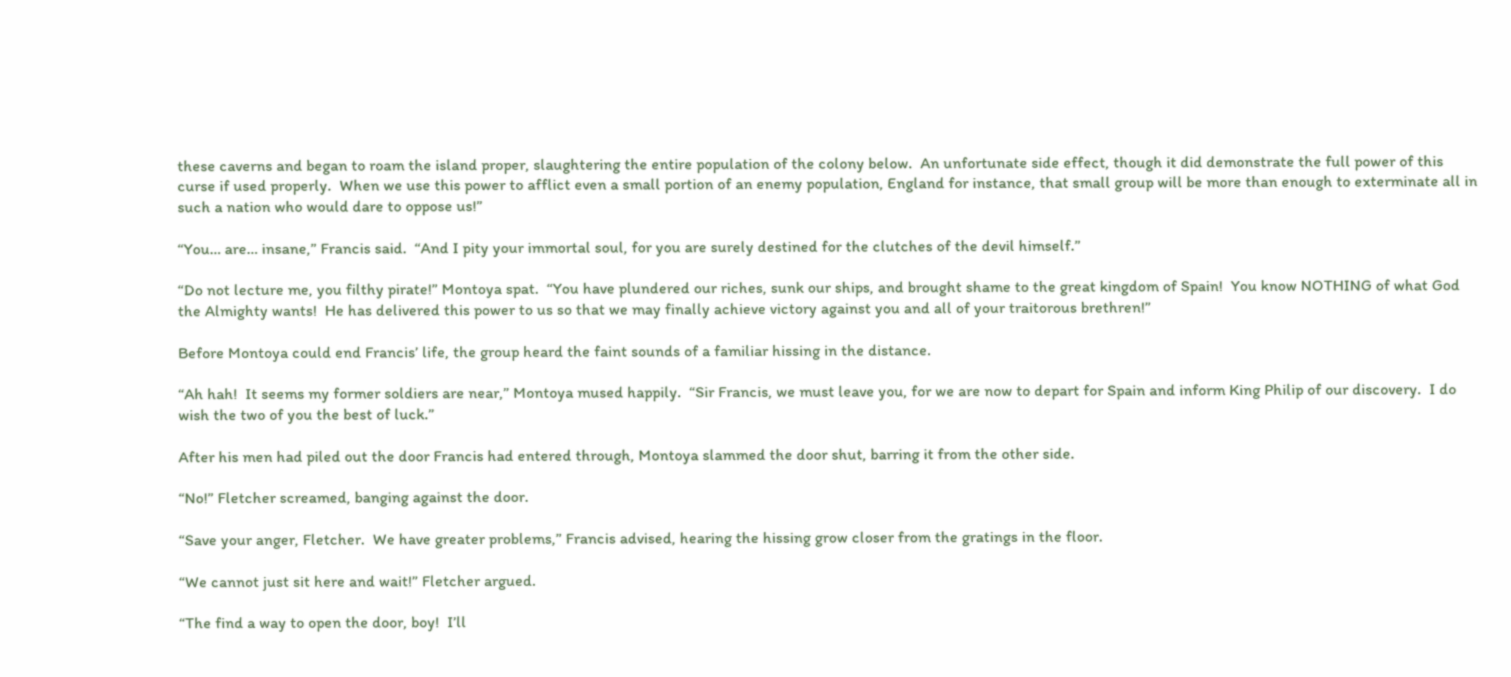these caverns and began to roam the island proper, slaughtering the entire population of the colony below.  An unfortunate side effect, though it did demonstrate the full power of this curse if used properly.  When we use this power to afflict even a small portion of an enemy population, England for instance, that small group will be more than enough to exterminate all in such a nation who would dare to oppose us!”

“You… are… insane,” Francis said.  “And I pity your immortal soul, for you are surely destined for the clutches of the devil himself.”

“Do not lecture me, you filthy pirate!” Montoya spat.  “You have plundered our riches, sunk our ships, and brought shame to the great kingdom of Spain!  You know NOTHING of what God the Almighty wants!  He has delivered this power to us so that we may finally achieve victory against you and all of your traitorous brethren!”

Before Montoya could end Francis’ life, the group heard the faint sounds of a familiar hissing in the distance.

“Ah hah!  It seems my former soldiers are near,” Montoya mused happily.  “Sir Francis, we must leave you, for we are now to depart for Spain and inform King Philip of our discovery.  I do wish the two of you the best of luck.”

After his men had piled out the door Francis had entered through, Montoya slammed the door shut, barring it from the other side.

“No!” Fletcher screamed, banging against the door.

“Save your anger, Fletcher.  We have greater problems,” Francis advised, hearing the hissing grow closer from the gratings in the floor.

“We cannot just sit here and wait!” Fletcher argued.

“The find a way to open the door, boy!  I’ll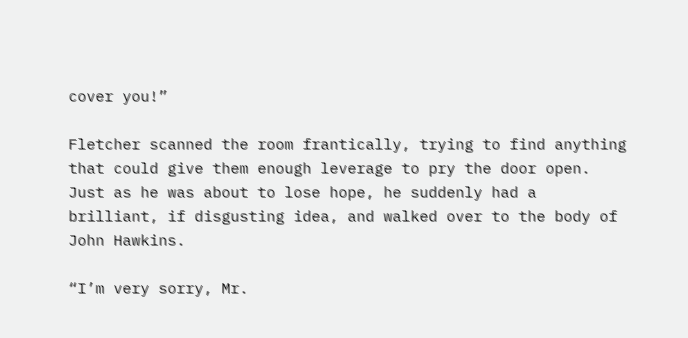cover you!”

Fletcher scanned the room frantically, trying to find anything that could give them enough leverage to pry the door open.  Just as he was about to lose hope, he suddenly had a brilliant, if disgusting idea, and walked over to the body of John Hawkins.

“I’m very sorry, Mr.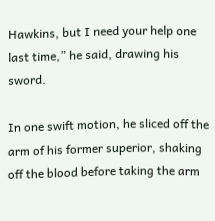Hawkins, but I need your help one last time,” he said, drawing his sword.

In one swift motion, he sliced off the arm of his former superior, shaking off the blood before taking the arm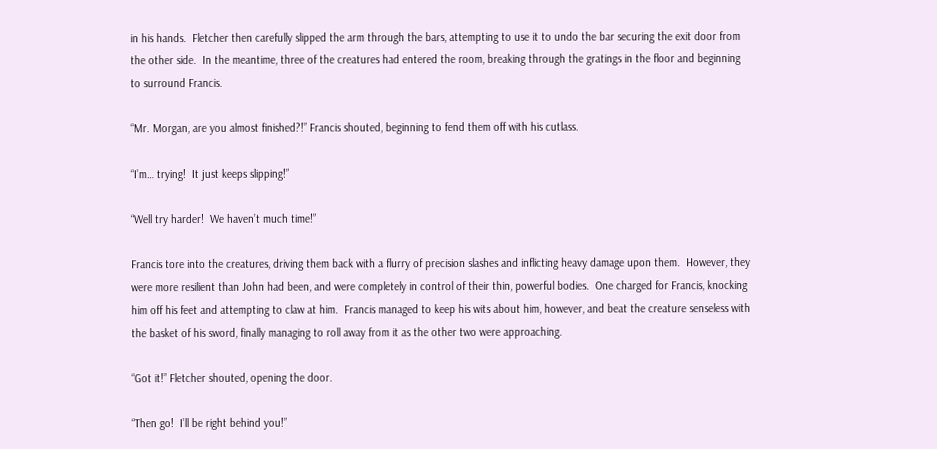in his hands.  Fletcher then carefully slipped the arm through the bars, attempting to use it to undo the bar securing the exit door from the other side.  In the meantime, three of the creatures had entered the room, breaking through the gratings in the floor and beginning to surround Francis.

“Mr. Morgan, are you almost finished?!” Francis shouted, beginning to fend them off with his cutlass.

“I’m… trying!  It just keeps slipping!”

“Well try harder!  We haven’t much time!”

Francis tore into the creatures, driving them back with a flurry of precision slashes and inflicting heavy damage upon them.  However, they were more resilient than John had been, and were completely in control of their thin, powerful bodies.  One charged for Francis, knocking him off his feet and attempting to claw at him.  Francis managed to keep his wits about him, however, and beat the creature senseless with the basket of his sword, finally managing to roll away from it as the other two were approaching.

“Got it!” Fletcher shouted, opening the door.

“Then go!  I’ll be right behind you!”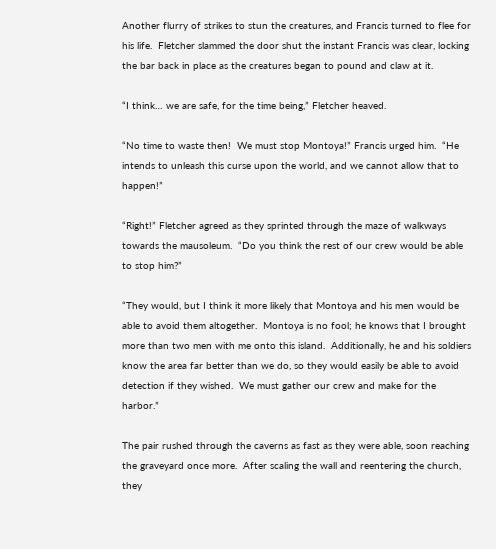Another flurry of strikes to stun the creatures, and Francis turned to flee for his life.  Fletcher slammed the door shut the instant Francis was clear, locking the bar back in place as the creatures began to pound and claw at it.

“I think… we are safe, for the time being,” Fletcher heaved.

“No time to waste then!  We must stop Montoya!” Francis urged him.  “He intends to unleash this curse upon the world, and we cannot allow that to happen!”

“Right!” Fletcher agreed as they sprinted through the maze of walkways towards the mausoleum.  “Do you think the rest of our crew would be able to stop him?”

“They would, but I think it more likely that Montoya and his men would be able to avoid them altogether.  Montoya is no fool; he knows that I brought more than two men with me onto this island.  Additionally, he and his soldiers know the area far better than we do, so they would easily be able to avoid detection if they wished.  We must gather our crew and make for the harbor.”

The pair rushed through the caverns as fast as they were able, soon reaching the graveyard once more.  After scaling the wall and reentering the church, they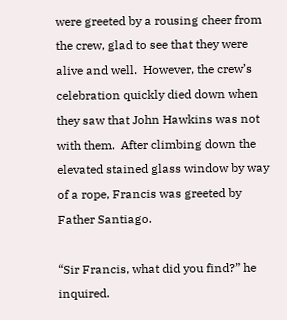were greeted by a rousing cheer from the crew, glad to see that they were alive and well.  However, the crew’s celebration quickly died down when they saw that John Hawkins was not with them.  After climbing down the elevated stained glass window by way of a rope, Francis was greeted by Father Santiago.

“Sir Francis, what did you find?” he inquired.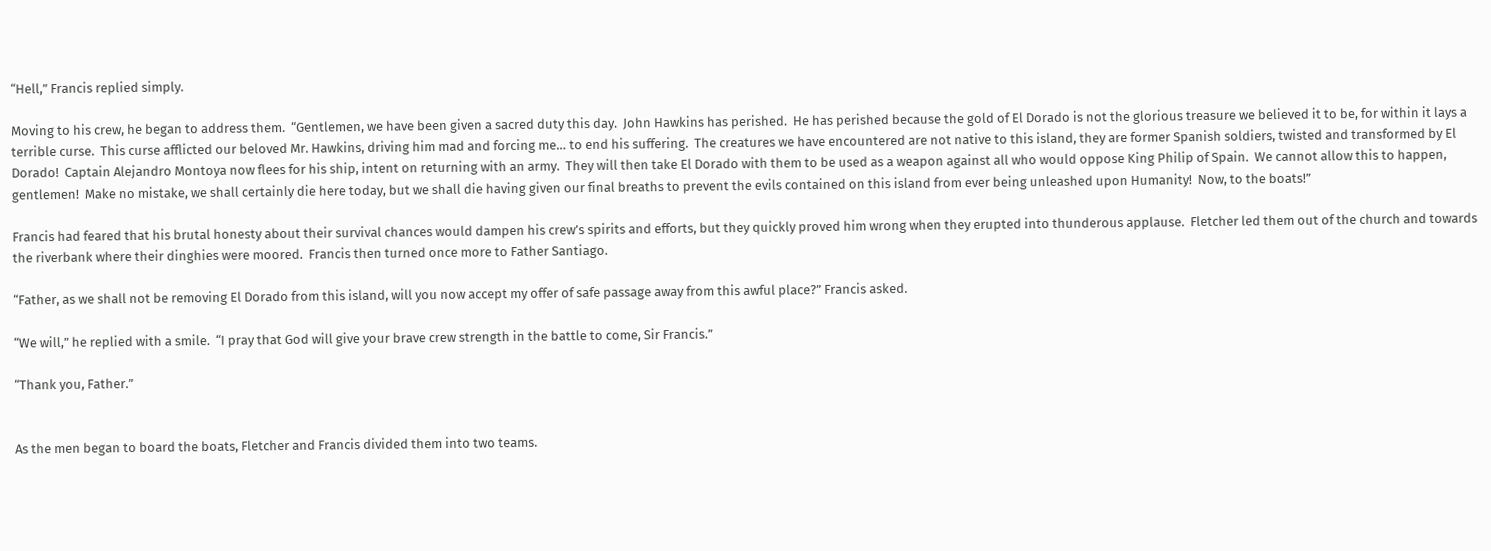“Hell,” Francis replied simply.

Moving to his crew, he began to address them.  “Gentlemen, we have been given a sacred duty this day.  John Hawkins has perished.  He has perished because the gold of El Dorado is not the glorious treasure we believed it to be, for within it lays a terrible curse.  This curse afflicted our beloved Mr. Hawkins, driving him mad and forcing me… to end his suffering.  The creatures we have encountered are not native to this island, they are former Spanish soldiers, twisted and transformed by El Dorado!  Captain Alejandro Montoya now flees for his ship, intent on returning with an army.  They will then take El Dorado with them to be used as a weapon against all who would oppose King Philip of Spain.  We cannot allow this to happen, gentlemen!  Make no mistake, we shall certainly die here today, but we shall die having given our final breaths to prevent the evils contained on this island from ever being unleashed upon Humanity!  Now, to the boats!”

Francis had feared that his brutal honesty about their survival chances would dampen his crew’s spirits and efforts, but they quickly proved him wrong when they erupted into thunderous applause.  Fletcher led them out of the church and towards the riverbank where their dinghies were moored.  Francis then turned once more to Father Santiago.

“Father, as we shall not be removing El Dorado from this island, will you now accept my offer of safe passage away from this awful place?” Francis asked.

“We will,” he replied with a smile.  “I pray that God will give your brave crew strength in the battle to come, Sir Francis.”

“Thank you, Father.”


As the men began to board the boats, Fletcher and Francis divided them into two teams.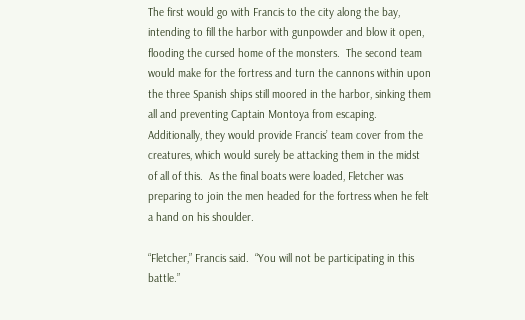The first would go with Francis to the city along the bay, intending to fill the harbor with gunpowder and blow it open, flooding the cursed home of the monsters.  The second team would make for the fortress and turn the cannons within upon the three Spanish ships still moored in the harbor, sinking them all and preventing Captain Montoya from escaping.  Additionally, they would provide Francis’ team cover from the creatures, which would surely be attacking them in the midst of all of this.  As the final boats were loaded, Fletcher was preparing to join the men headed for the fortress when he felt a hand on his shoulder.

“Fletcher,” Francis said.  “You will not be participating in this battle.”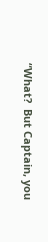“What?  But Captain, you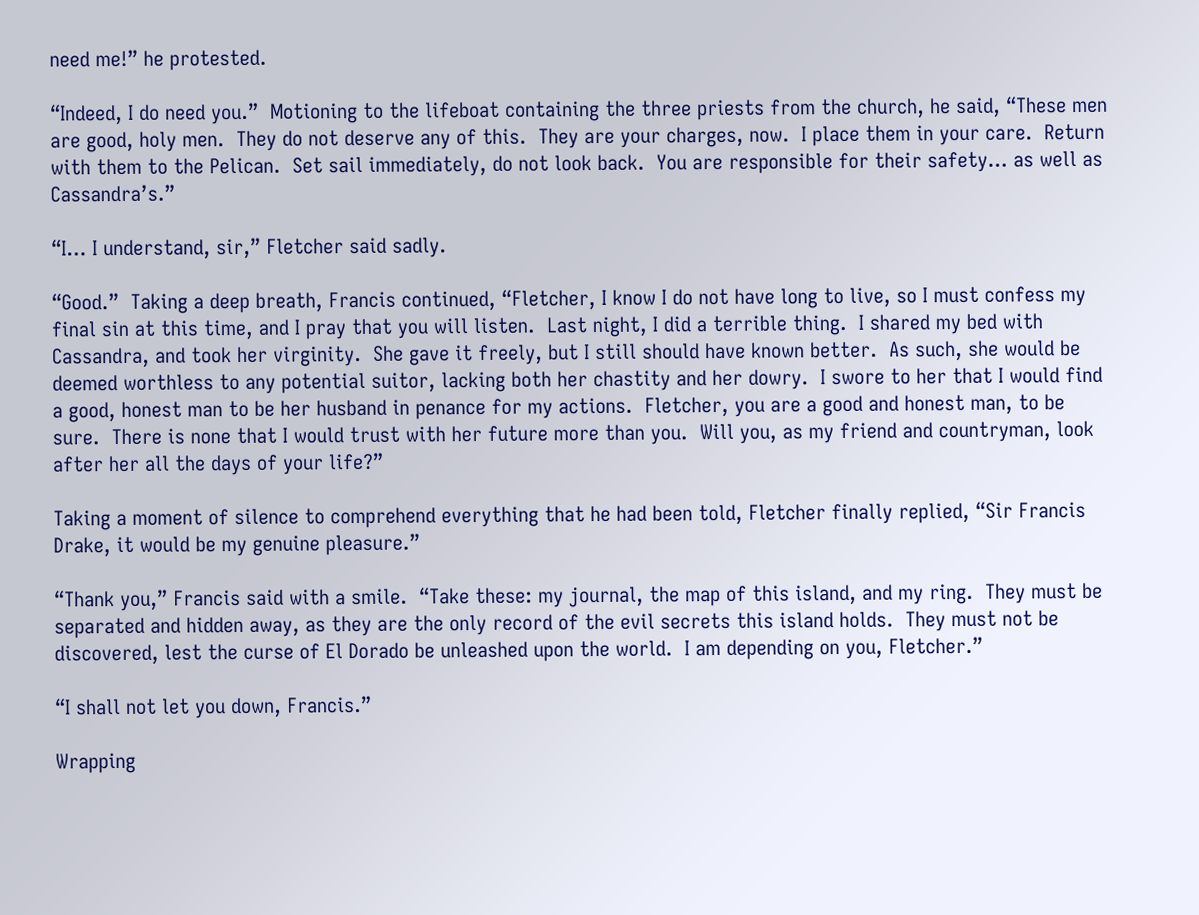need me!” he protested.

“Indeed, I do need you.”  Motioning to the lifeboat containing the three priests from the church, he said, “These men are good, holy men.  They do not deserve any of this.  They are your charges, now.  I place them in your care.  Return with them to the Pelican.  Set sail immediately, do not look back.  You are responsible for their safety… as well as Cassandra’s.”

“I… I understand, sir,” Fletcher said sadly.

“Good.”  Taking a deep breath, Francis continued, “Fletcher, I know I do not have long to live, so I must confess my final sin at this time, and I pray that you will listen.  Last night, I did a terrible thing.  I shared my bed with Cassandra, and took her virginity.  She gave it freely, but I still should have known better.  As such, she would be deemed worthless to any potential suitor, lacking both her chastity and her dowry.  I swore to her that I would find a good, honest man to be her husband in penance for my actions.  Fletcher, you are a good and honest man, to be sure.  There is none that I would trust with her future more than you.  Will you, as my friend and countryman, look after her all the days of your life?”

Taking a moment of silence to comprehend everything that he had been told, Fletcher finally replied, “Sir Francis Drake, it would be my genuine pleasure.”

“Thank you,” Francis said with a smile.  “Take these: my journal, the map of this island, and my ring.  They must be separated and hidden away, as they are the only record of the evil secrets this island holds.  They must not be discovered, lest the curse of El Dorado be unleashed upon the world.  I am depending on you, Fletcher.”

“I shall not let you down, Francis.”

Wrapping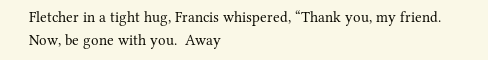Fletcher in a tight hug, Francis whispered, “Thank you, my friend.  Now, be gone with you.  Away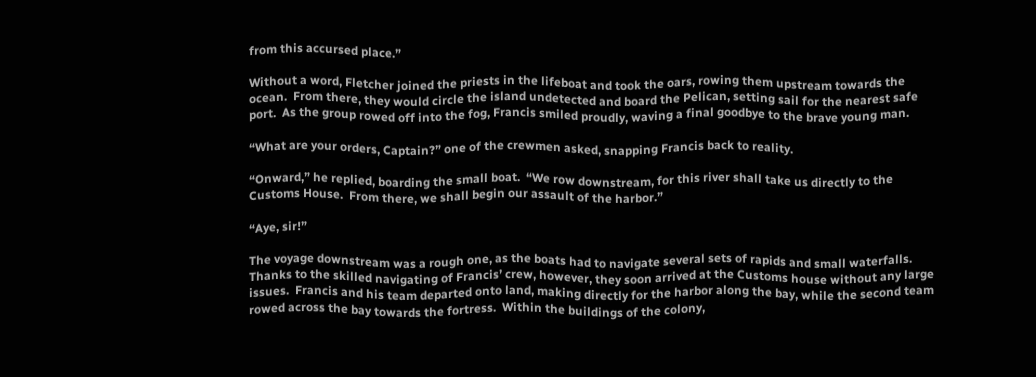from this accursed place.”

Without a word, Fletcher joined the priests in the lifeboat and took the oars, rowing them upstream towards the ocean.  From there, they would circle the island undetected and board the Pelican, setting sail for the nearest safe port.  As the group rowed off into the fog, Francis smiled proudly, waving a final goodbye to the brave young man.

“What are your orders, Captain?” one of the crewmen asked, snapping Francis back to reality.

“Onward,” he replied, boarding the small boat.  “We row downstream, for this river shall take us directly to the Customs House.  From there, we shall begin our assault of the harbor.”

“Aye, sir!”

The voyage downstream was a rough one, as the boats had to navigate several sets of rapids and small waterfalls.  Thanks to the skilled navigating of Francis’ crew, however, they soon arrived at the Customs house without any large issues.  Francis and his team departed onto land, making directly for the harbor along the bay, while the second team rowed across the bay towards the fortress.  Within the buildings of the colony,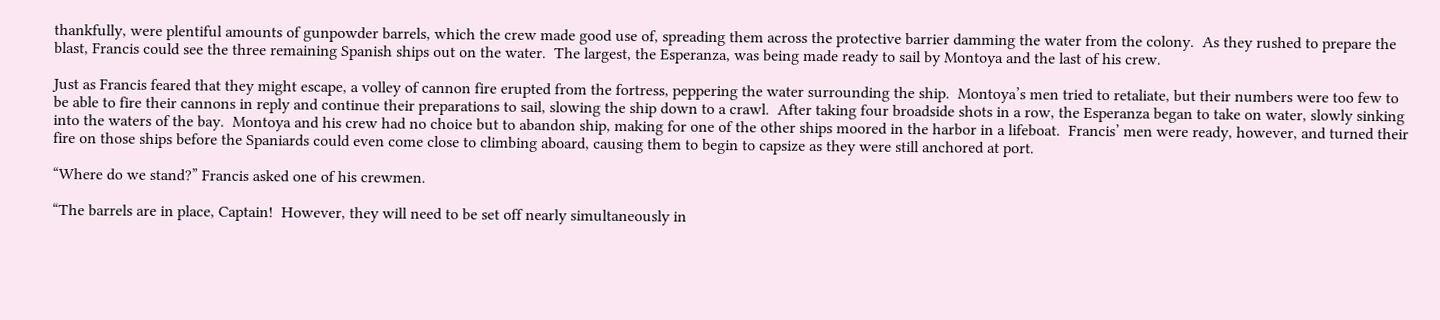thankfully, were plentiful amounts of gunpowder barrels, which the crew made good use of, spreading them across the protective barrier damming the water from the colony.  As they rushed to prepare the blast, Francis could see the three remaining Spanish ships out on the water.  The largest, the Esperanza, was being made ready to sail by Montoya and the last of his crew.

Just as Francis feared that they might escape, a volley of cannon fire erupted from the fortress, peppering the water surrounding the ship.  Montoya’s men tried to retaliate, but their numbers were too few to be able to fire their cannons in reply and continue their preparations to sail, slowing the ship down to a crawl.  After taking four broadside shots in a row, the Esperanza began to take on water, slowly sinking into the waters of the bay.  Montoya and his crew had no choice but to abandon ship, making for one of the other ships moored in the harbor in a lifeboat.  Francis’ men were ready, however, and turned their fire on those ships before the Spaniards could even come close to climbing aboard, causing them to begin to capsize as they were still anchored at port.

“Where do we stand?” Francis asked one of his crewmen.

“The barrels are in place, Captain!  However, they will need to be set off nearly simultaneously in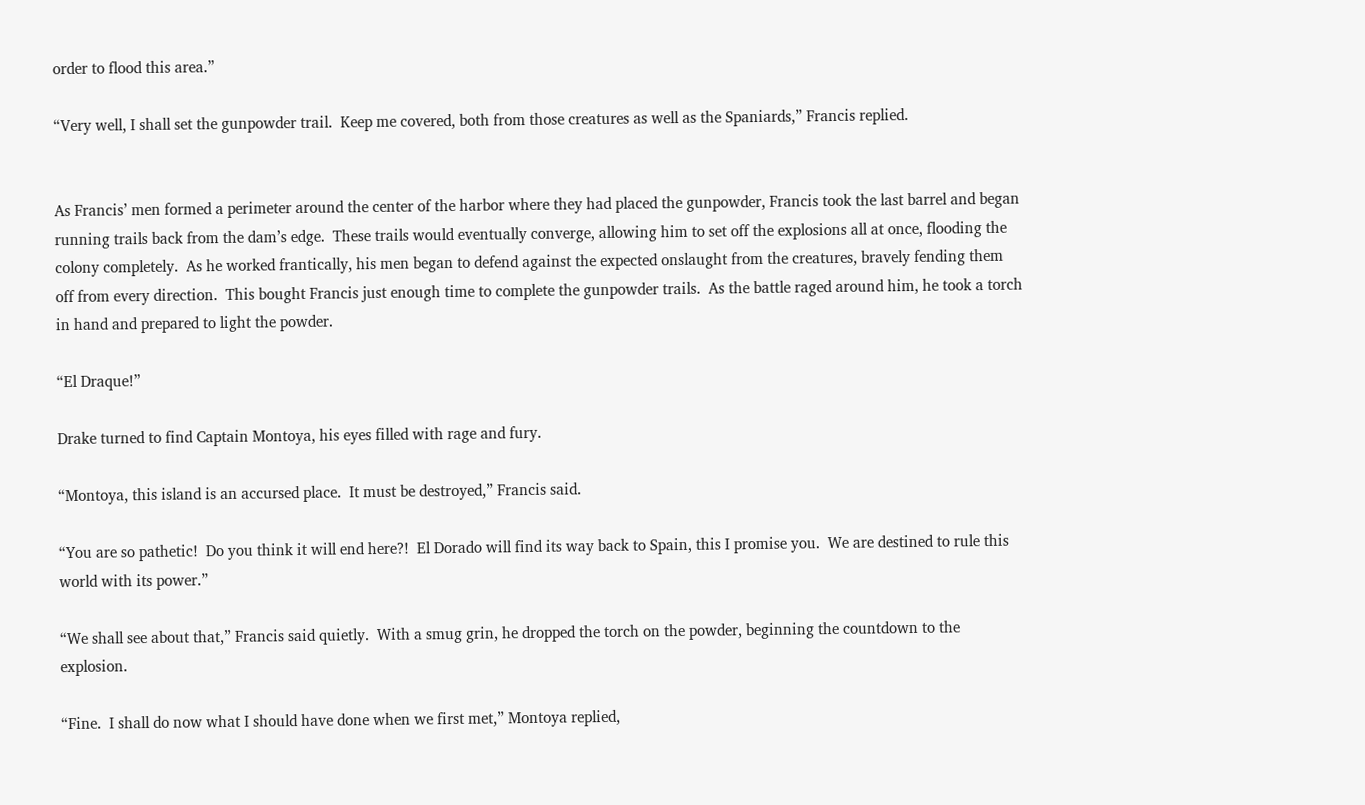order to flood this area.”

“Very well, I shall set the gunpowder trail.  Keep me covered, both from those creatures as well as the Spaniards,” Francis replied.


As Francis’ men formed a perimeter around the center of the harbor where they had placed the gunpowder, Francis took the last barrel and began running trails back from the dam’s edge.  These trails would eventually converge, allowing him to set off the explosions all at once, flooding the colony completely.  As he worked frantically, his men began to defend against the expected onslaught from the creatures, bravely fending them off from every direction.  This bought Francis just enough time to complete the gunpowder trails.  As the battle raged around him, he took a torch in hand and prepared to light the powder.

“El Draque!”

Drake turned to find Captain Montoya, his eyes filled with rage and fury.

“Montoya, this island is an accursed place.  It must be destroyed,” Francis said.

“You are so pathetic!  Do you think it will end here?!  El Dorado will find its way back to Spain, this I promise you.  We are destined to rule this world with its power.”

“We shall see about that,” Francis said quietly.  With a smug grin, he dropped the torch on the powder, beginning the countdown to the explosion.

“Fine.  I shall do now what I should have done when we first met,” Montoya replied,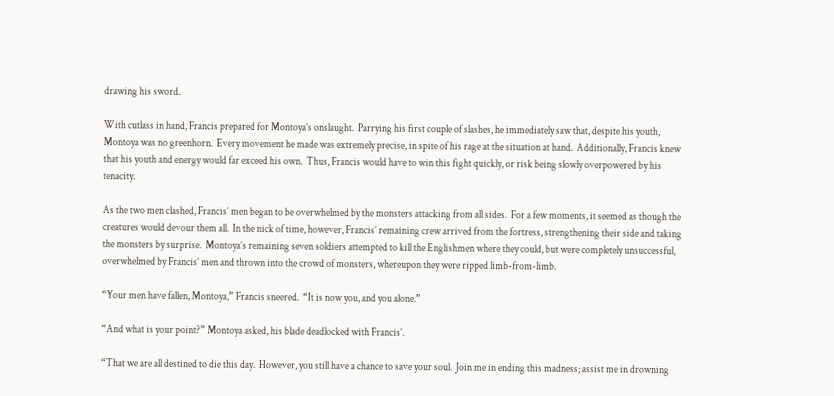drawing his sword.

With cutlass in hand, Francis prepared for Montoya’s onslaught.  Parrying his first couple of slashes, he immediately saw that, despite his youth, Montoya was no greenhorn.  Every movement he made was extremely precise, in spite of his rage at the situation at hand.  Additionally, Francis knew that his youth and energy would far exceed his own.  Thus, Francis would have to win this fight quickly, or risk being slowly overpowered by his tenacity.

As the two men clashed, Francis’ men began to be overwhelmed by the monsters attacking from all sides.  For a few moments, it seemed as though the creatures would devour them all.  In the nick of time, however, Francis’ remaining crew arrived from the fortress, strengthening their side and taking the monsters by surprise.  Montoya’s remaining seven soldiers attempted to kill the Englishmen where they could, but were completely unsuccessful, overwhelmed by Francis’ men and thrown into the crowd of monsters, whereupon they were ripped limb-from-limb.

“Your men have fallen, Montoya,” Francis sneered.  “It is now you, and you alone.”

“And what is your point?” Montoya asked, his blade deadlocked with Francis’.

“That we are all destined to die this day.  However, you still have a chance to save your soul.  Join me in ending this madness; assist me in drowning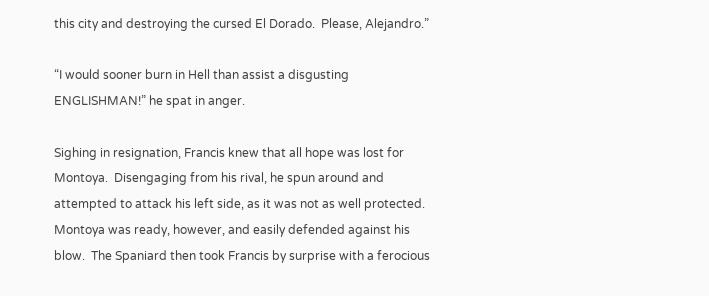this city and destroying the cursed El Dorado.  Please, Alejandro.”

“I would sooner burn in Hell than assist a disgusting ENGLISHMAN!” he spat in anger.

Sighing in resignation, Francis knew that all hope was lost for Montoya.  Disengaging from his rival, he spun around and attempted to attack his left side, as it was not as well protected.  Montoya was ready, however, and easily defended against his blow.  The Spaniard then took Francis by surprise with a ferocious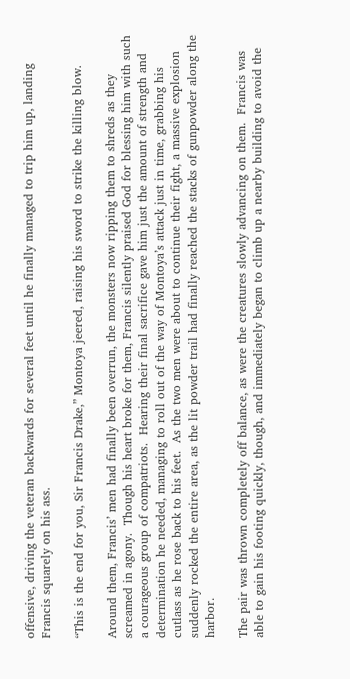offensive, driving the veteran backwards for several feet until he finally managed to trip him up, landing Francis squarely on his ass.

“This is the end for you, Sir Francis Drake,” Montoya jeered, raising his sword to strike the killing blow.

Around them, Francis’ men had finally been overrun, the monsters now ripping them to shreds as they screamed in agony.  Though his heart broke for them, Francis silently praised God for blessing him with such a courageous group of compatriots.  Hearing their final sacrifice gave him just the amount of strength and determination he needed, managing to roll out of the way of Montoya’s attack just in time, grabbing his cutlass as he rose back to his feet.  As the two men were about to continue their fight, a massive explosion suddenly rocked the entire area, as the lit powder trail had finally reached the stacks of gunpowder along the harbor.

The pair was thrown completely off balance, as were the creatures slowly advancing on them.  Francis was able to gain his footing quickly, though, and immediately began to climb up a nearby building to avoid the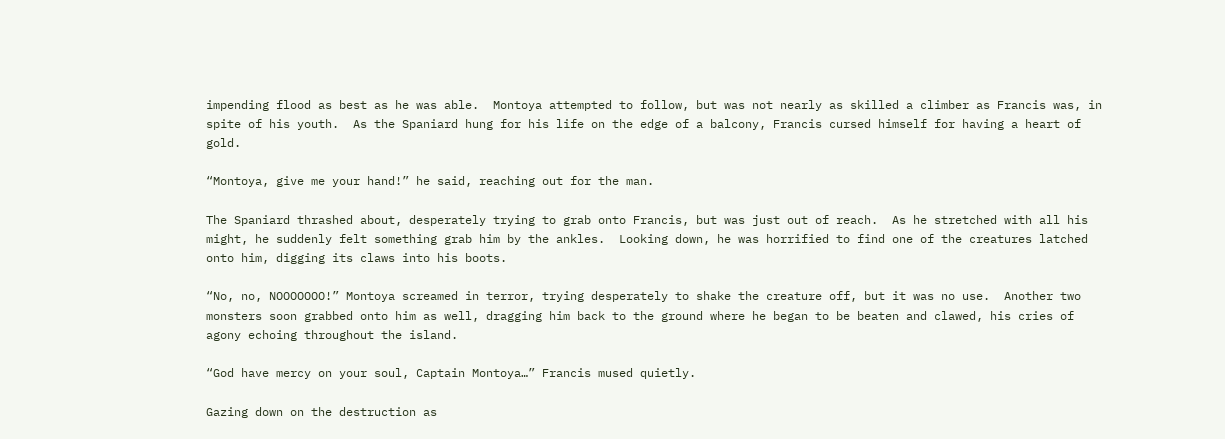impending flood as best as he was able.  Montoya attempted to follow, but was not nearly as skilled a climber as Francis was, in spite of his youth.  As the Spaniard hung for his life on the edge of a balcony, Francis cursed himself for having a heart of gold.

“Montoya, give me your hand!” he said, reaching out for the man.

The Spaniard thrashed about, desperately trying to grab onto Francis, but was just out of reach.  As he stretched with all his might, he suddenly felt something grab him by the ankles.  Looking down, he was horrified to find one of the creatures latched onto him, digging its claws into his boots.

“No, no, NOOOOOOO!” Montoya screamed in terror, trying desperately to shake the creature off, but it was no use.  Another two monsters soon grabbed onto him as well, dragging him back to the ground where he began to be beaten and clawed, his cries of agony echoing throughout the island.

“God have mercy on your soul, Captain Montoya…” Francis mused quietly.

Gazing down on the destruction as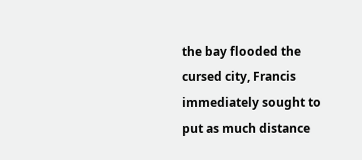the bay flooded the cursed city, Francis immediately sought to put as much distance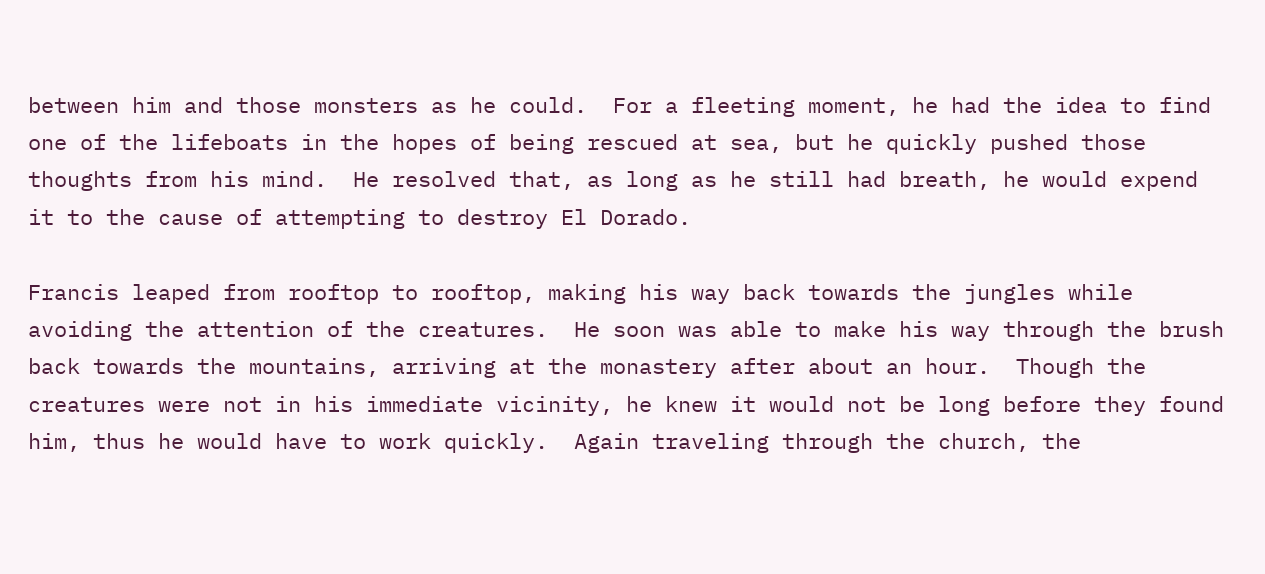between him and those monsters as he could.  For a fleeting moment, he had the idea to find one of the lifeboats in the hopes of being rescued at sea, but he quickly pushed those thoughts from his mind.  He resolved that, as long as he still had breath, he would expend it to the cause of attempting to destroy El Dorado.

Francis leaped from rooftop to rooftop, making his way back towards the jungles while avoiding the attention of the creatures.  He soon was able to make his way through the brush back towards the mountains, arriving at the monastery after about an hour.  Though the creatures were not in his immediate vicinity, he knew it would not be long before they found him, thus he would have to work quickly.  Again traveling through the church, the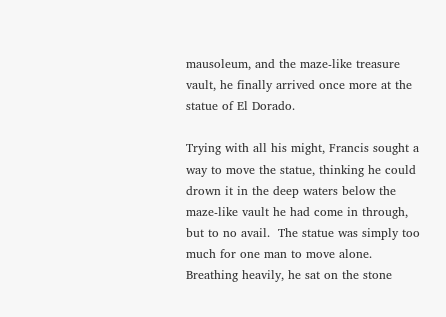mausoleum, and the maze-like treasure vault, he finally arrived once more at the statue of El Dorado.

Trying with all his might, Francis sought a way to move the statue, thinking he could drown it in the deep waters below the maze-like vault he had come in through, but to no avail.  The statue was simply too much for one man to move alone.  Breathing heavily, he sat on the stone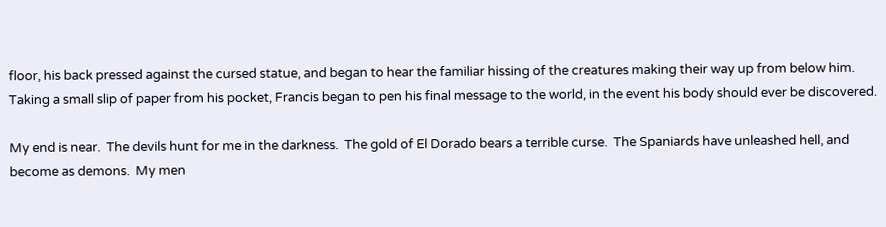floor, his back pressed against the cursed statue, and began to hear the familiar hissing of the creatures making their way up from below him.  Taking a small slip of paper from his pocket, Francis began to pen his final message to the world, in the event his body should ever be discovered.

My end is near.  The devils hunt for me in the darkness.  The gold of El Dorado bears a terrible curse.  The Spaniards have unleashed hell, and become as demons.  My men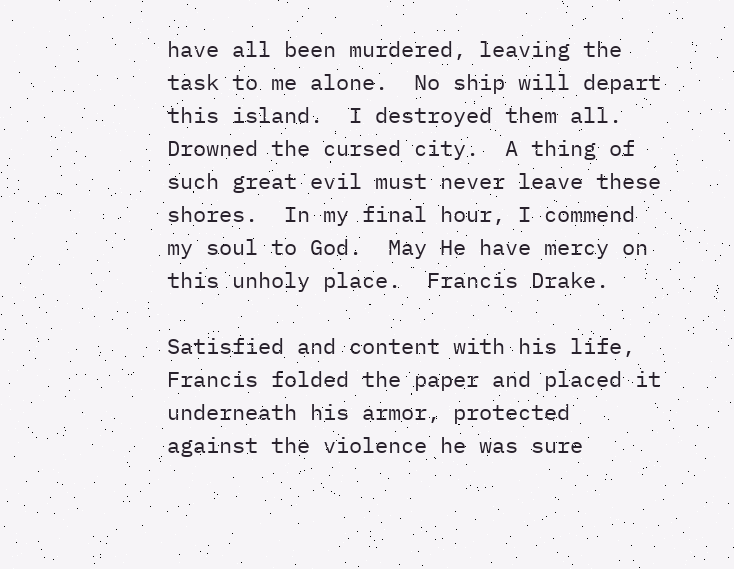have all been murdered, leaving the task to me alone.  No ship will depart this island.  I destroyed them all.  Drowned the cursed city.  A thing of such great evil must never leave these shores.  In my final hour, I commend my soul to God.  May He have mercy on this unholy place.  Francis Drake.

Satisfied and content with his life, Francis folded the paper and placed it underneath his armor, protected against the violence he was sure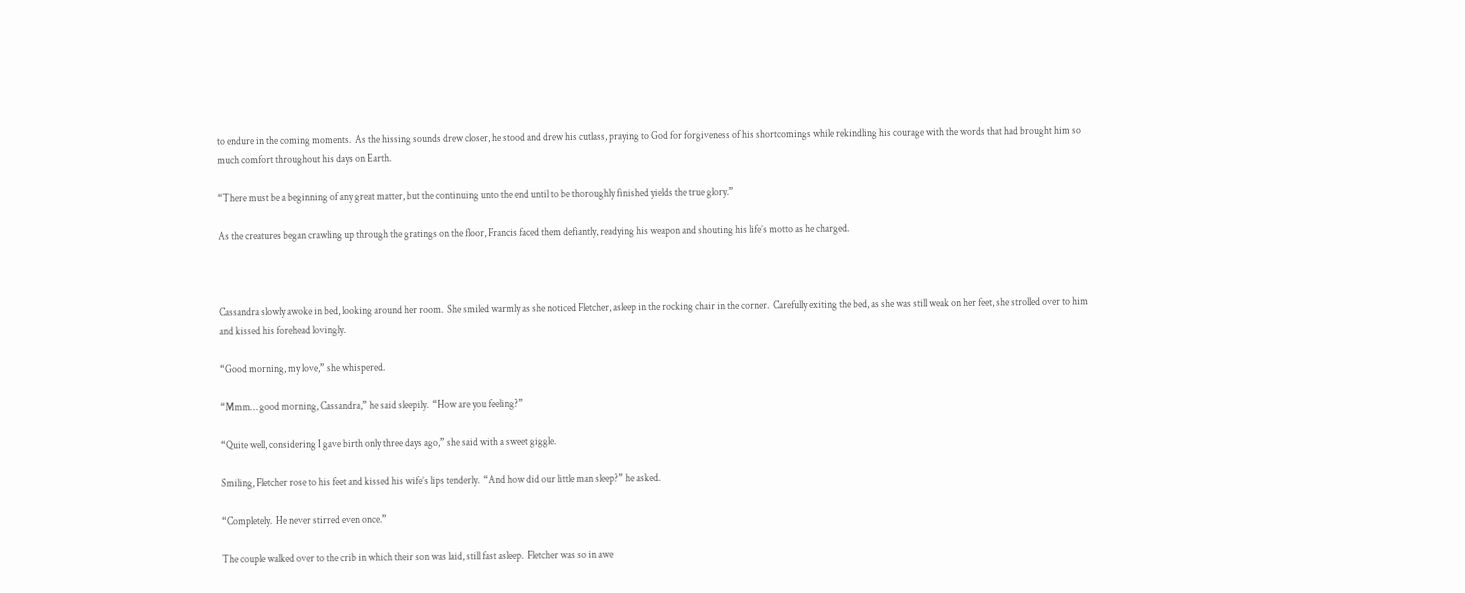to endure in the coming moments.  As the hissing sounds drew closer, he stood and drew his cutlass, praying to God for forgiveness of his shortcomings while rekindling his courage with the words that had brought him so much comfort throughout his days on Earth.

“There must be a beginning of any great matter, but the continuing unto the end until to be thoroughly finished yields the true glory.”

As the creatures began crawling up through the gratings on the floor, Francis faced them defiantly, readying his weapon and shouting his life’s motto as he charged.



Cassandra slowly awoke in bed, looking around her room.  She smiled warmly as she noticed Fletcher, asleep in the rocking chair in the corner.  Carefully exiting the bed, as she was still weak on her feet, she strolled over to him and kissed his forehead lovingly.

“Good morning, my love,” she whispered.

“Mmm… good morning, Cassandra,” he said sleepily.  “How are you feeling?”

“Quite well, considering I gave birth only three days ago,” she said with a sweet giggle.

Smiling, Fletcher rose to his feet and kissed his wife’s lips tenderly.  “And how did our little man sleep?” he asked.

“Completely.  He never stirred even once.”

The couple walked over to the crib in which their son was laid, still fast asleep.  Fletcher was so in awe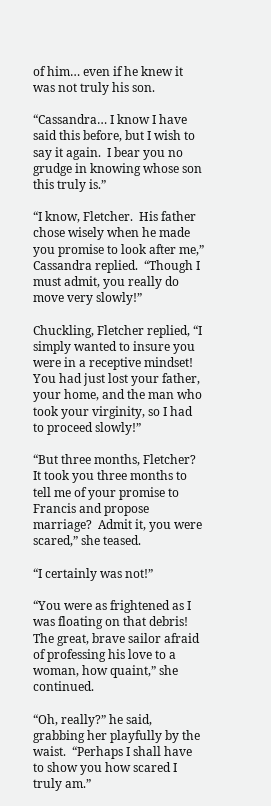of him… even if he knew it was not truly his son.

“Cassandra… I know I have said this before, but I wish to say it again.  I bear you no grudge in knowing whose son this truly is.”

“I know, Fletcher.  His father chose wisely when he made you promise to look after me,” Cassandra replied.  “Though I must admit, you really do move very slowly!”

Chuckling, Fletcher replied, “I simply wanted to insure you were in a receptive mindset!  You had just lost your father, your home, and the man who took your virginity, so I had to proceed slowly!”

“But three months, Fletcher?  It took you three months to tell me of your promise to Francis and propose marriage?  Admit it, you were scared,” she teased.

“I certainly was not!”

“You were as frightened as I was floating on that debris!  The great, brave sailor afraid of professing his love to a woman, how quaint,” she continued.

“Oh, really?” he said, grabbing her playfully by the waist.  “Perhaps I shall have to show you how scared I truly am.”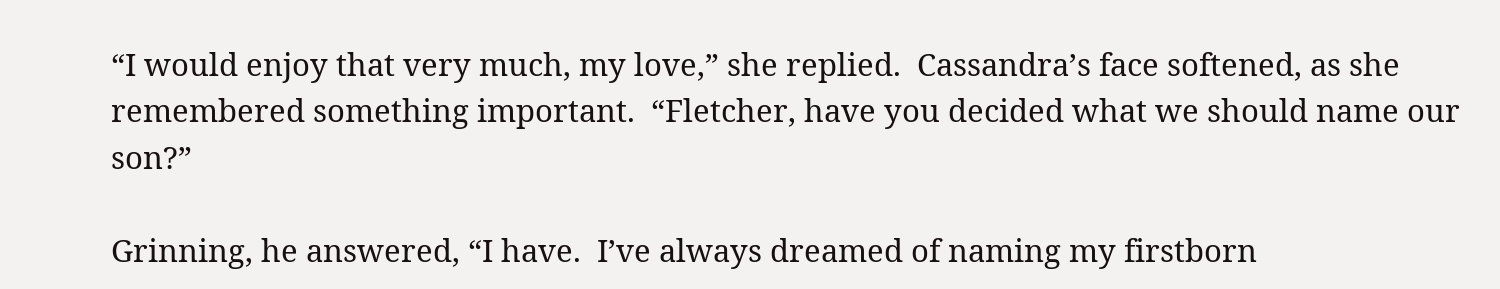“I would enjoy that very much, my love,” she replied.  Cassandra’s face softened, as she remembered something important.  “Fletcher, have you decided what we should name our son?”

Grinning, he answered, “I have.  I’ve always dreamed of naming my firstborn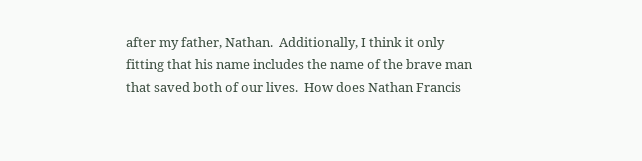after my father, Nathan.  Additionally, I think it only fitting that his name includes the name of the brave man that saved both of our lives.  How does Nathan Francis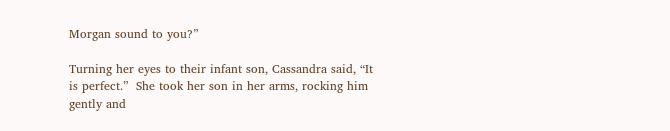Morgan sound to you?”

Turning her eyes to their infant son, Cassandra said, “It is perfect.”  She took her son in her arms, rocking him gently and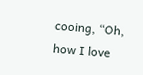cooing, “Oh, how I love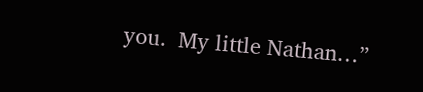you.  My little Nathan…”